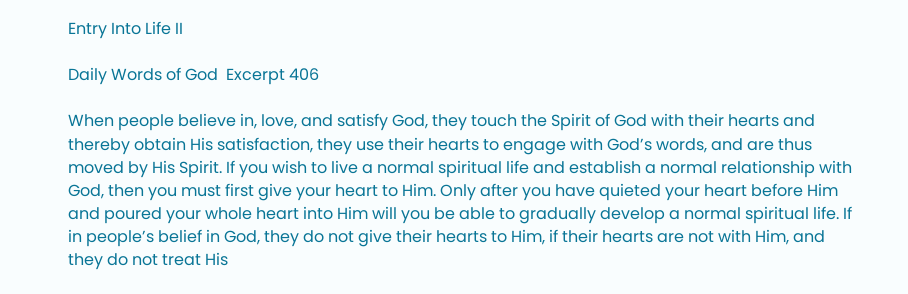Entry Into Life II

Daily Words of God  Excerpt 406

When people believe in, love, and satisfy God, they touch the Spirit of God with their hearts and thereby obtain His satisfaction, they use their hearts to engage with God’s words, and are thus moved by His Spirit. If you wish to live a normal spiritual life and establish a normal relationship with God, then you must first give your heart to Him. Only after you have quieted your heart before Him and poured your whole heart into Him will you be able to gradually develop a normal spiritual life. If in people’s belief in God, they do not give their hearts to Him, if their hearts are not with Him, and they do not treat His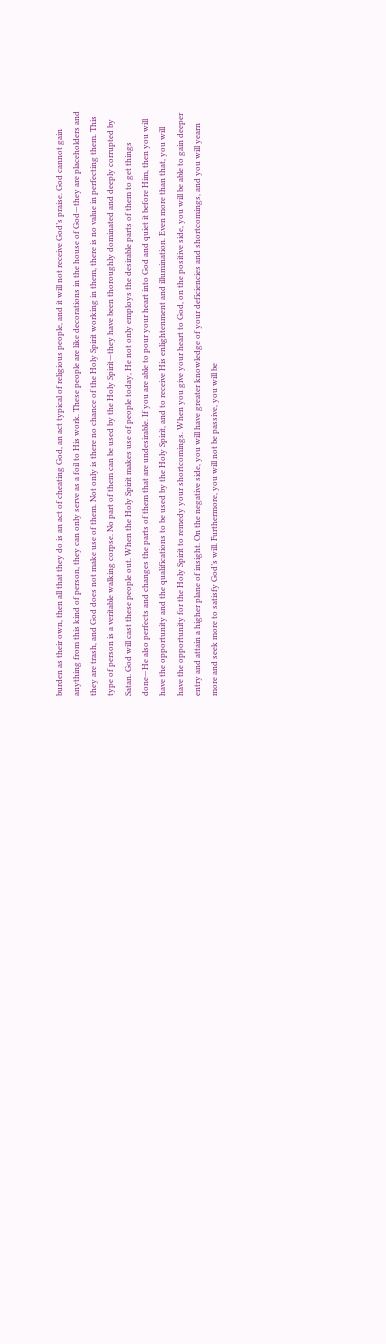burden as their own, then all that they do is an act of cheating God, an act typical of religious people, and it will not receive God’s praise. God cannot gain anything from this kind of person, they can only serve as a foil to His work. These people are like decorations in the house of God—they are placeholders and they are trash, and God does not make use of them. Not only is there no chance of the Holy Spirit working in them, there is no value in perfecting them. This type of person is a veritable walking corpse. No part of them can be used by the Holy Spirit—they have been thoroughly dominated and deeply corrupted by Satan. God will cast these people out. When the Holy Spirit makes use of people today, He not only employs the desirable parts of them to get things done—He also perfects and changes the parts of them that are undesirable. If you are able to pour your heart into God and quiet it before Him, then you will have the opportunity and the qualifications to be used by the Holy Spirit, and to receive His enlightenment and illumination. Even more than that, you will have the opportunity for the Holy Spirit to remedy your shortcomings. When you give your heart to God, on the positive side, you will be able to gain deeper entry and attain a higher plane of insight. On the negative side, you will have greater knowledge of your deficiencies and shortcomings, and you will yearn more and seek more to satisfy God’s will. Furthermore, you will not be passive, you will be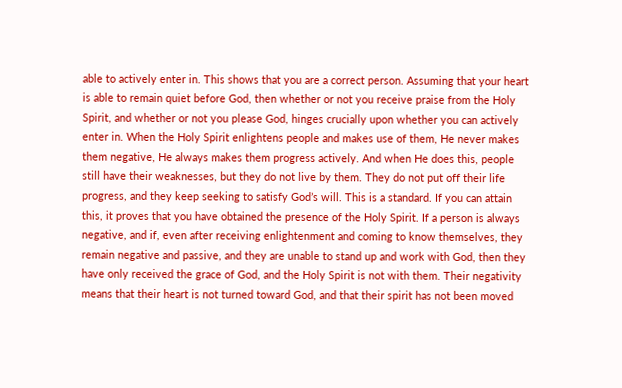able to actively enter in. This shows that you are a correct person. Assuming that your heart is able to remain quiet before God, then whether or not you receive praise from the Holy Spirit, and whether or not you please God, hinges crucially upon whether you can actively enter in. When the Holy Spirit enlightens people and makes use of them, He never makes them negative, He always makes them progress actively. And when He does this, people still have their weaknesses, but they do not live by them. They do not put off their life progress, and they keep seeking to satisfy God’s will. This is a standard. If you can attain this, it proves that you have obtained the presence of the Holy Spirit. If a person is always negative, and if, even after receiving enlightenment and coming to know themselves, they remain negative and passive, and they are unable to stand up and work with God, then they have only received the grace of God, and the Holy Spirit is not with them. Their negativity means that their heart is not turned toward God, and that their spirit has not been moved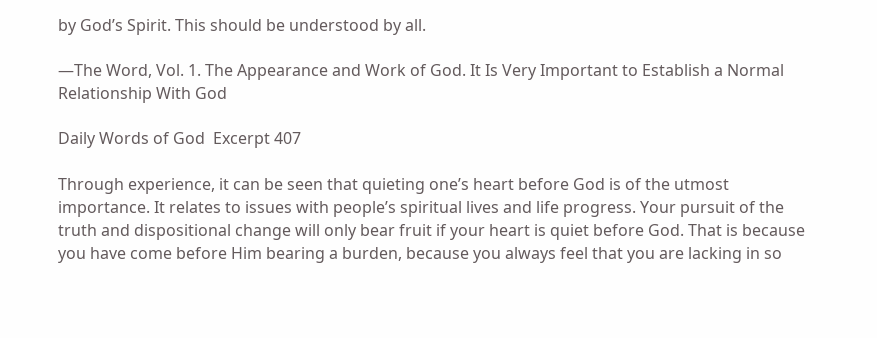by God’s Spirit. This should be understood by all.

—The Word, Vol. 1. The Appearance and Work of God. It Is Very Important to Establish a Normal Relationship With God

Daily Words of God  Excerpt 407

Through experience, it can be seen that quieting one’s heart before God is of the utmost importance. It relates to issues with people’s spiritual lives and life progress. Your pursuit of the truth and dispositional change will only bear fruit if your heart is quiet before God. That is because you have come before Him bearing a burden, because you always feel that you are lacking in so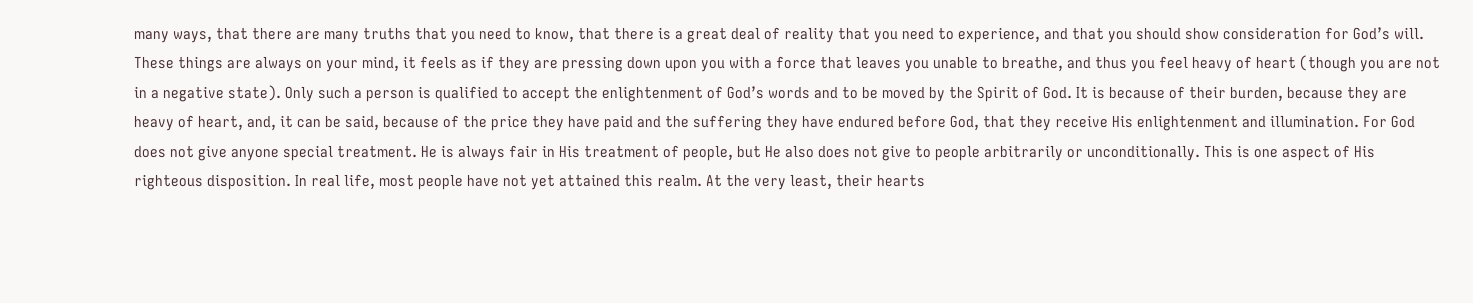many ways, that there are many truths that you need to know, that there is a great deal of reality that you need to experience, and that you should show consideration for God’s will. These things are always on your mind, it feels as if they are pressing down upon you with a force that leaves you unable to breathe, and thus you feel heavy of heart (though you are not in a negative state). Only such a person is qualified to accept the enlightenment of God’s words and to be moved by the Spirit of God. It is because of their burden, because they are heavy of heart, and, it can be said, because of the price they have paid and the suffering they have endured before God, that they receive His enlightenment and illumination. For God does not give anyone special treatment. He is always fair in His treatment of people, but He also does not give to people arbitrarily or unconditionally. This is one aspect of His righteous disposition. In real life, most people have not yet attained this realm. At the very least, their hearts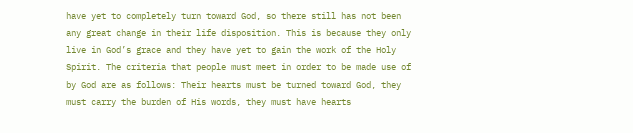have yet to completely turn toward God, so there still has not been any great change in their life disposition. This is because they only live in God’s grace and they have yet to gain the work of the Holy Spirit. The criteria that people must meet in order to be made use of by God are as follows: Their hearts must be turned toward God, they must carry the burden of His words, they must have hearts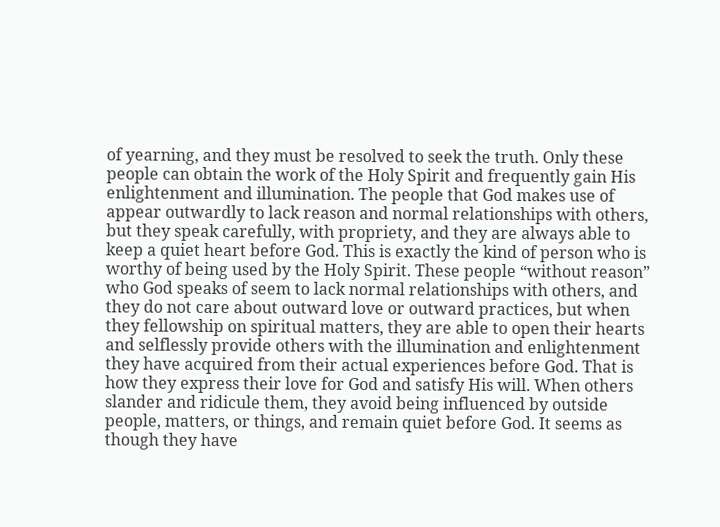of yearning, and they must be resolved to seek the truth. Only these people can obtain the work of the Holy Spirit and frequently gain His enlightenment and illumination. The people that God makes use of appear outwardly to lack reason and normal relationships with others, but they speak carefully, with propriety, and they are always able to keep a quiet heart before God. This is exactly the kind of person who is worthy of being used by the Holy Spirit. These people “without reason” who God speaks of seem to lack normal relationships with others, and they do not care about outward love or outward practices, but when they fellowship on spiritual matters, they are able to open their hearts and selflessly provide others with the illumination and enlightenment they have acquired from their actual experiences before God. That is how they express their love for God and satisfy His will. When others slander and ridicule them, they avoid being influenced by outside people, matters, or things, and remain quiet before God. It seems as though they have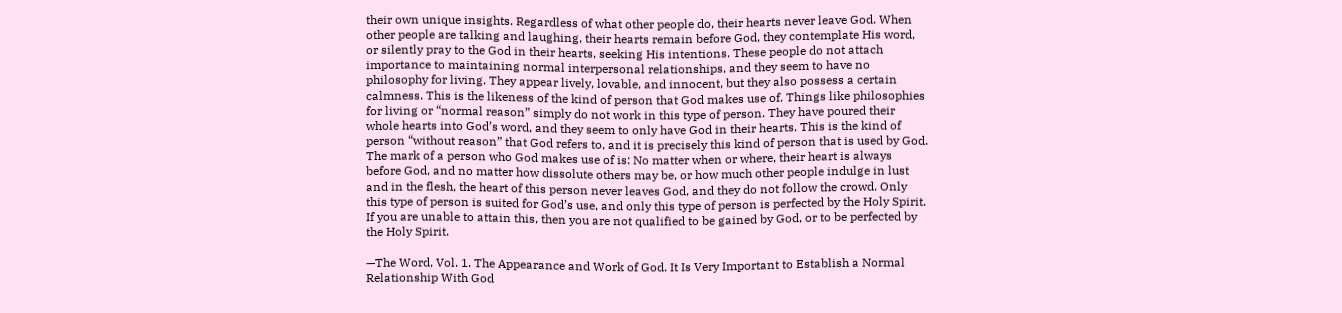their own unique insights. Regardless of what other people do, their hearts never leave God. When other people are talking and laughing, their hearts remain before God, they contemplate His word, or silently pray to the God in their hearts, seeking His intentions. These people do not attach importance to maintaining normal interpersonal relationships, and they seem to have no philosophy for living. They appear lively, lovable, and innocent, but they also possess a certain calmness. This is the likeness of the kind of person that God makes use of. Things like philosophies for living or “normal reason” simply do not work in this type of person. They have poured their whole hearts into God’s word, and they seem to only have God in their hearts. This is the kind of person “without reason” that God refers to, and it is precisely this kind of person that is used by God. The mark of a person who God makes use of is: No matter when or where, their heart is always before God, and no matter how dissolute others may be, or how much other people indulge in lust and in the flesh, the heart of this person never leaves God, and they do not follow the crowd. Only this type of person is suited for God’s use, and only this type of person is perfected by the Holy Spirit. If you are unable to attain this, then you are not qualified to be gained by God, or to be perfected by the Holy Spirit.

—The Word, Vol. 1. The Appearance and Work of God. It Is Very Important to Establish a Normal Relationship With God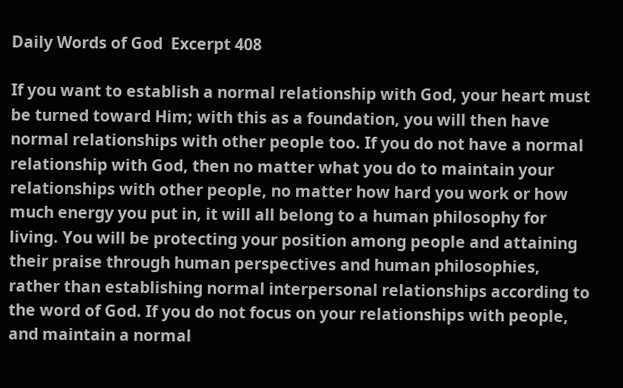Daily Words of God  Excerpt 408

If you want to establish a normal relationship with God, your heart must be turned toward Him; with this as a foundation, you will then have normal relationships with other people too. If you do not have a normal relationship with God, then no matter what you do to maintain your relationships with other people, no matter how hard you work or how much energy you put in, it will all belong to a human philosophy for living. You will be protecting your position among people and attaining their praise through human perspectives and human philosophies, rather than establishing normal interpersonal relationships according to the word of God. If you do not focus on your relationships with people, and maintain a normal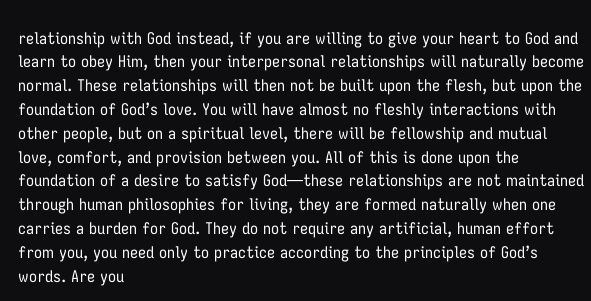relationship with God instead, if you are willing to give your heart to God and learn to obey Him, then your interpersonal relationships will naturally become normal. These relationships will then not be built upon the flesh, but upon the foundation of God’s love. You will have almost no fleshly interactions with other people, but on a spiritual level, there will be fellowship and mutual love, comfort, and provision between you. All of this is done upon the foundation of a desire to satisfy God—these relationships are not maintained through human philosophies for living, they are formed naturally when one carries a burden for God. They do not require any artificial, human effort from you, you need only to practice according to the principles of God’s words. Are you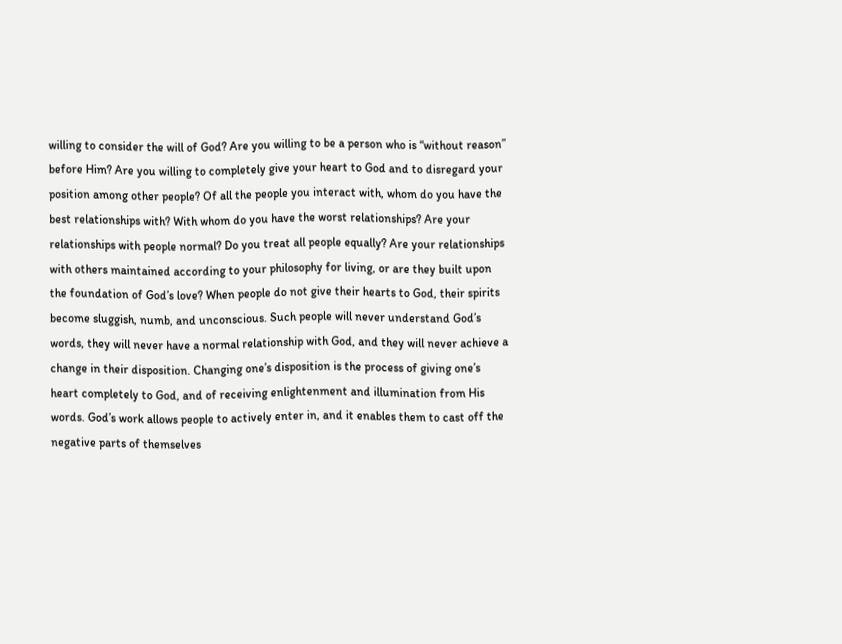willing to consider the will of God? Are you willing to be a person who is “without reason” before Him? Are you willing to completely give your heart to God and to disregard your position among other people? Of all the people you interact with, whom do you have the best relationships with? With whom do you have the worst relationships? Are your relationships with people normal? Do you treat all people equally? Are your relationships with others maintained according to your philosophy for living, or are they built upon the foundation of God’s love? When people do not give their hearts to God, their spirits become sluggish, numb, and unconscious. Such people will never understand God’s words, they will never have a normal relationship with God, and they will never achieve a change in their disposition. Changing one’s disposition is the process of giving one’s heart completely to God, and of receiving enlightenment and illumination from His words. God’s work allows people to actively enter in, and it enables them to cast off the negative parts of themselves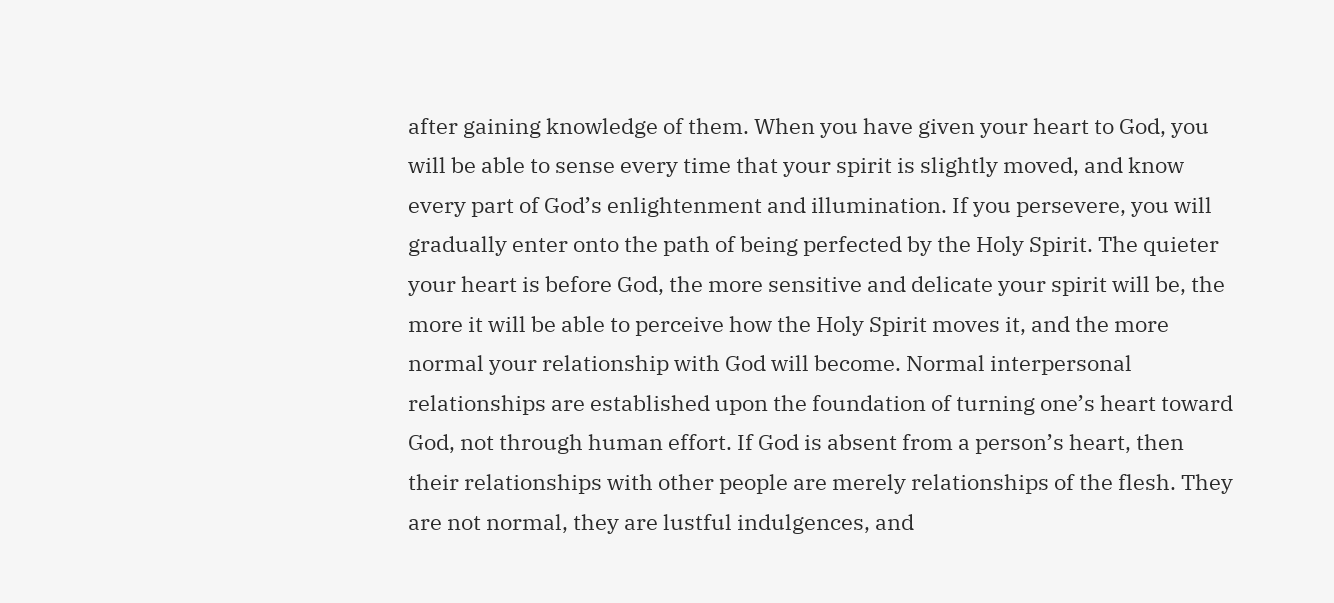after gaining knowledge of them. When you have given your heart to God, you will be able to sense every time that your spirit is slightly moved, and know every part of God’s enlightenment and illumination. If you persevere, you will gradually enter onto the path of being perfected by the Holy Spirit. The quieter your heart is before God, the more sensitive and delicate your spirit will be, the more it will be able to perceive how the Holy Spirit moves it, and the more normal your relationship with God will become. Normal interpersonal relationships are established upon the foundation of turning one’s heart toward God, not through human effort. If God is absent from a person’s heart, then their relationships with other people are merely relationships of the flesh. They are not normal, they are lustful indulgences, and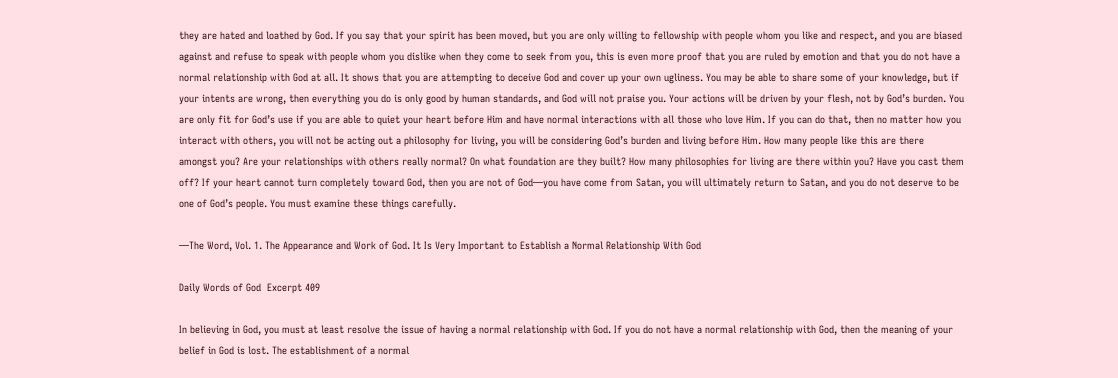they are hated and loathed by God. If you say that your spirit has been moved, but you are only willing to fellowship with people whom you like and respect, and you are biased against and refuse to speak with people whom you dislike when they come to seek from you, this is even more proof that you are ruled by emotion and that you do not have a normal relationship with God at all. It shows that you are attempting to deceive God and cover up your own ugliness. You may be able to share some of your knowledge, but if your intents are wrong, then everything you do is only good by human standards, and God will not praise you. Your actions will be driven by your flesh, not by God’s burden. You are only fit for God’s use if you are able to quiet your heart before Him and have normal interactions with all those who love Him. If you can do that, then no matter how you interact with others, you will not be acting out a philosophy for living, you will be considering God’s burden and living before Him. How many people like this are there amongst you? Are your relationships with others really normal? On what foundation are they built? How many philosophies for living are there within you? Have you cast them off? If your heart cannot turn completely toward God, then you are not of God—you have come from Satan, you will ultimately return to Satan, and you do not deserve to be one of God’s people. You must examine these things carefully.

—The Word, Vol. 1. The Appearance and Work of God. It Is Very Important to Establish a Normal Relationship With God

Daily Words of God  Excerpt 409

In believing in God, you must at least resolve the issue of having a normal relationship with God. If you do not have a normal relationship with God, then the meaning of your belief in God is lost. The establishment of a normal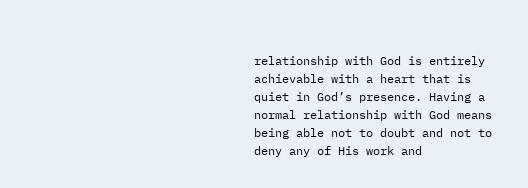relationship with God is entirely achievable with a heart that is quiet in God’s presence. Having a normal relationship with God means being able not to doubt and not to deny any of His work and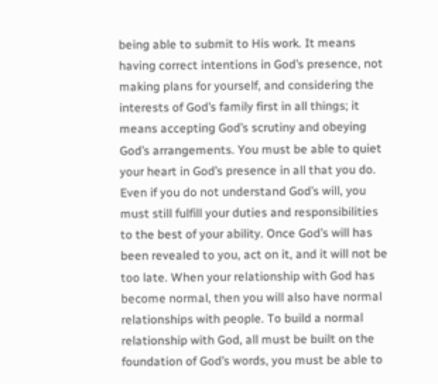being able to submit to His work. It means having correct intentions in God’s presence, not making plans for yourself, and considering the interests of God’s family first in all things; it means accepting God’s scrutiny and obeying God’s arrangements. You must be able to quiet your heart in God’s presence in all that you do. Even if you do not understand God’s will, you must still fulfill your duties and responsibilities to the best of your ability. Once God’s will has been revealed to you, act on it, and it will not be too late. When your relationship with God has become normal, then you will also have normal relationships with people. To build a normal relationship with God, all must be built on the foundation of God’s words, you must be able to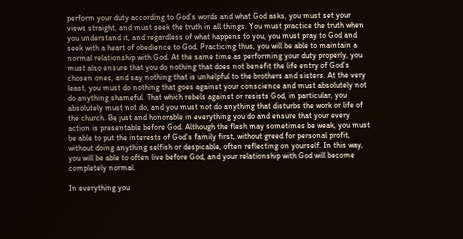perform your duty according to God’s words and what God asks, you must set your views straight, and must seek the truth in all things. You must practice the truth when you understand it, and regardless of what happens to you, you must pray to God and seek with a heart of obedience to God. Practicing thus, you will be able to maintain a normal relationship with God. At the same time as performing your duty properly, you must also ensure that you do nothing that does not benefit the life entry of God’s chosen ones, and say nothing that is unhelpful to the brothers and sisters. At the very least, you must do nothing that goes against your conscience and must absolutely not do anything shameful. That which rebels against or resists God, in particular, you absolutely must not do, and you must not do anything that disturbs the work or life of the church. Be just and honorable in everything you do and ensure that your every action is presentable before God. Although the flesh may sometimes be weak, you must be able to put the interests of God’s family first, without greed for personal profit, without doing anything selfish or despicable, often reflecting on yourself. In this way, you will be able to often live before God, and your relationship with God will become completely normal.

In everything you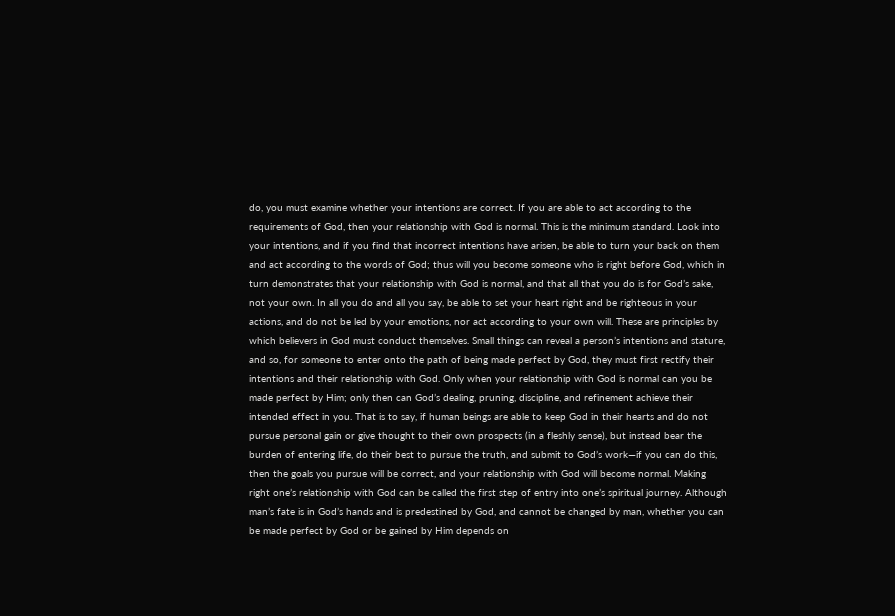do, you must examine whether your intentions are correct. If you are able to act according to the requirements of God, then your relationship with God is normal. This is the minimum standard. Look into your intentions, and if you find that incorrect intentions have arisen, be able to turn your back on them and act according to the words of God; thus will you become someone who is right before God, which in turn demonstrates that your relationship with God is normal, and that all that you do is for God’s sake, not your own. In all you do and all you say, be able to set your heart right and be righteous in your actions, and do not be led by your emotions, nor act according to your own will. These are principles by which believers in God must conduct themselves. Small things can reveal a person’s intentions and stature, and so, for someone to enter onto the path of being made perfect by God, they must first rectify their intentions and their relationship with God. Only when your relationship with God is normal can you be made perfect by Him; only then can God’s dealing, pruning, discipline, and refinement achieve their intended effect in you. That is to say, if human beings are able to keep God in their hearts and do not pursue personal gain or give thought to their own prospects (in a fleshly sense), but instead bear the burden of entering life, do their best to pursue the truth, and submit to God’s work—if you can do this, then the goals you pursue will be correct, and your relationship with God will become normal. Making right one’s relationship with God can be called the first step of entry into one’s spiritual journey. Although man’s fate is in God’s hands and is predestined by God, and cannot be changed by man, whether you can be made perfect by God or be gained by Him depends on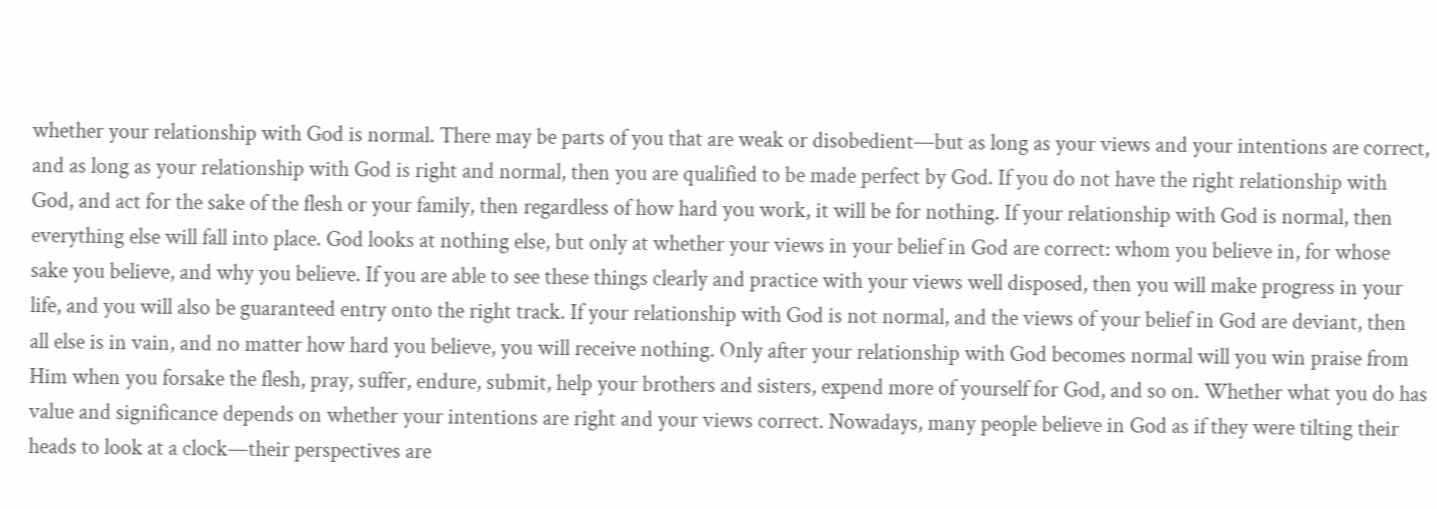whether your relationship with God is normal. There may be parts of you that are weak or disobedient—but as long as your views and your intentions are correct, and as long as your relationship with God is right and normal, then you are qualified to be made perfect by God. If you do not have the right relationship with God, and act for the sake of the flesh or your family, then regardless of how hard you work, it will be for nothing. If your relationship with God is normal, then everything else will fall into place. God looks at nothing else, but only at whether your views in your belief in God are correct: whom you believe in, for whose sake you believe, and why you believe. If you are able to see these things clearly and practice with your views well disposed, then you will make progress in your life, and you will also be guaranteed entry onto the right track. If your relationship with God is not normal, and the views of your belief in God are deviant, then all else is in vain, and no matter how hard you believe, you will receive nothing. Only after your relationship with God becomes normal will you win praise from Him when you forsake the flesh, pray, suffer, endure, submit, help your brothers and sisters, expend more of yourself for God, and so on. Whether what you do has value and significance depends on whether your intentions are right and your views correct. Nowadays, many people believe in God as if they were tilting their heads to look at a clock—their perspectives are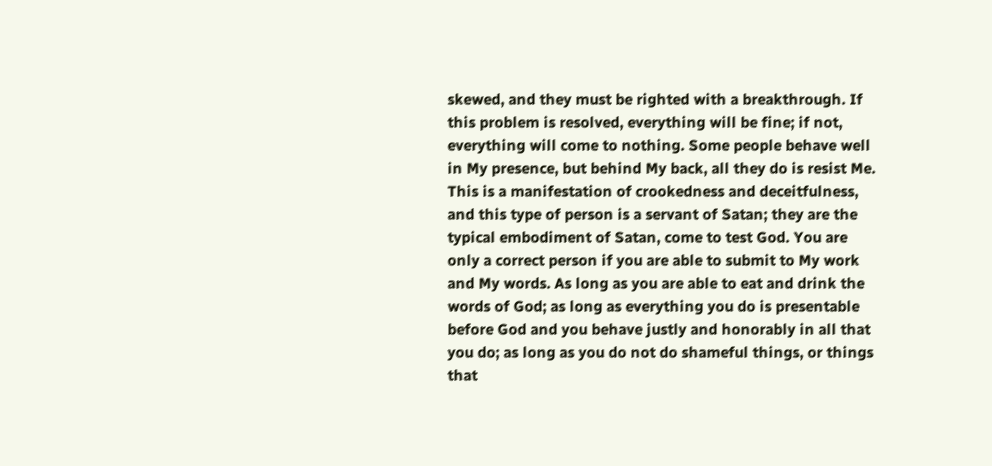skewed, and they must be righted with a breakthrough. If this problem is resolved, everything will be fine; if not, everything will come to nothing. Some people behave well in My presence, but behind My back, all they do is resist Me. This is a manifestation of crookedness and deceitfulness, and this type of person is a servant of Satan; they are the typical embodiment of Satan, come to test God. You are only a correct person if you are able to submit to My work and My words. As long as you are able to eat and drink the words of God; as long as everything you do is presentable before God and you behave justly and honorably in all that you do; as long as you do not do shameful things, or things that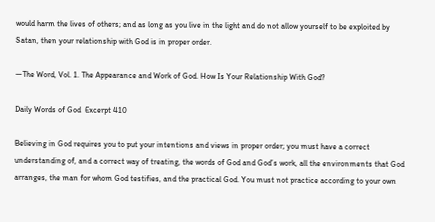would harm the lives of others; and as long as you live in the light and do not allow yourself to be exploited by Satan, then your relationship with God is in proper order.

—The Word, Vol. 1. The Appearance and Work of God. How Is Your Relationship With God?

Daily Words of God  Excerpt 410

Believing in God requires you to put your intentions and views in proper order; you must have a correct understanding of, and a correct way of treating, the words of God and God’s work, all the environments that God arranges, the man for whom God testifies, and the practical God. You must not practice according to your own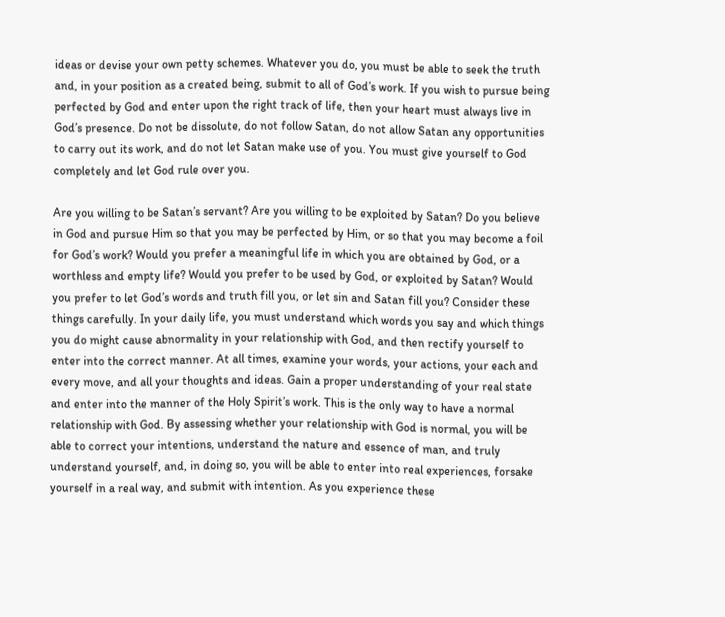ideas or devise your own petty schemes. Whatever you do, you must be able to seek the truth and, in your position as a created being, submit to all of God’s work. If you wish to pursue being perfected by God and enter upon the right track of life, then your heart must always live in God’s presence. Do not be dissolute, do not follow Satan, do not allow Satan any opportunities to carry out its work, and do not let Satan make use of you. You must give yourself to God completely and let God rule over you.

Are you willing to be Satan’s servant? Are you willing to be exploited by Satan? Do you believe in God and pursue Him so that you may be perfected by Him, or so that you may become a foil for God’s work? Would you prefer a meaningful life in which you are obtained by God, or a worthless and empty life? Would you prefer to be used by God, or exploited by Satan? Would you prefer to let God’s words and truth fill you, or let sin and Satan fill you? Consider these things carefully. In your daily life, you must understand which words you say and which things you do might cause abnormality in your relationship with God, and then rectify yourself to enter into the correct manner. At all times, examine your words, your actions, your each and every move, and all your thoughts and ideas. Gain a proper understanding of your real state and enter into the manner of the Holy Spirit’s work. This is the only way to have a normal relationship with God. By assessing whether your relationship with God is normal, you will be able to correct your intentions, understand the nature and essence of man, and truly understand yourself, and, in doing so, you will be able to enter into real experiences, forsake yourself in a real way, and submit with intention. As you experience these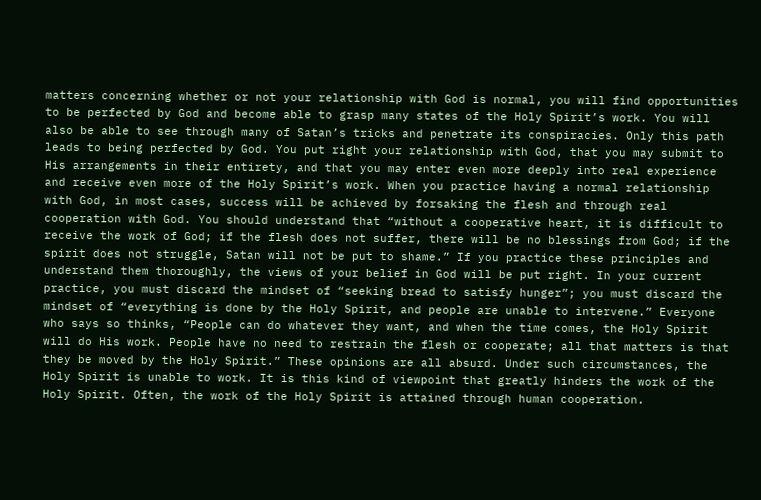matters concerning whether or not your relationship with God is normal, you will find opportunities to be perfected by God and become able to grasp many states of the Holy Spirit’s work. You will also be able to see through many of Satan’s tricks and penetrate its conspiracies. Only this path leads to being perfected by God. You put right your relationship with God, that you may submit to His arrangements in their entirety, and that you may enter even more deeply into real experience and receive even more of the Holy Spirit’s work. When you practice having a normal relationship with God, in most cases, success will be achieved by forsaking the flesh and through real cooperation with God. You should understand that “without a cooperative heart, it is difficult to receive the work of God; if the flesh does not suffer, there will be no blessings from God; if the spirit does not struggle, Satan will not be put to shame.” If you practice these principles and understand them thoroughly, the views of your belief in God will be put right. In your current practice, you must discard the mindset of “seeking bread to satisfy hunger”; you must discard the mindset of “everything is done by the Holy Spirit, and people are unable to intervene.” Everyone who says so thinks, “People can do whatever they want, and when the time comes, the Holy Spirit will do His work. People have no need to restrain the flesh or cooperate; all that matters is that they be moved by the Holy Spirit.” These opinions are all absurd. Under such circumstances, the Holy Spirit is unable to work. It is this kind of viewpoint that greatly hinders the work of the Holy Spirit. Often, the work of the Holy Spirit is attained through human cooperation.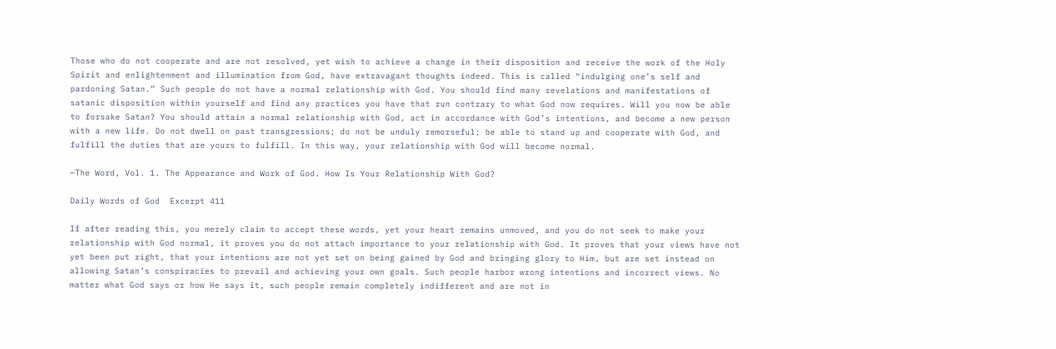Those who do not cooperate and are not resolved, yet wish to achieve a change in their disposition and receive the work of the Holy Spirit and enlightenment and illumination from God, have extravagant thoughts indeed. This is called “indulging one’s self and pardoning Satan.” Such people do not have a normal relationship with God. You should find many revelations and manifestations of satanic disposition within yourself and find any practices you have that run contrary to what God now requires. Will you now be able to forsake Satan? You should attain a normal relationship with God, act in accordance with God’s intentions, and become a new person with a new life. Do not dwell on past transgressions; do not be unduly remorseful; be able to stand up and cooperate with God, and fulfill the duties that are yours to fulfill. In this way, your relationship with God will become normal.

—The Word, Vol. 1. The Appearance and Work of God. How Is Your Relationship With God?

Daily Words of God  Excerpt 411

If after reading this, you merely claim to accept these words, yet your heart remains unmoved, and you do not seek to make your relationship with God normal, it proves you do not attach importance to your relationship with God. It proves that your views have not yet been put right, that your intentions are not yet set on being gained by God and bringing glory to Him, but are set instead on allowing Satan’s conspiracies to prevail and achieving your own goals. Such people harbor wrong intentions and incorrect views. No matter what God says or how He says it, such people remain completely indifferent and are not in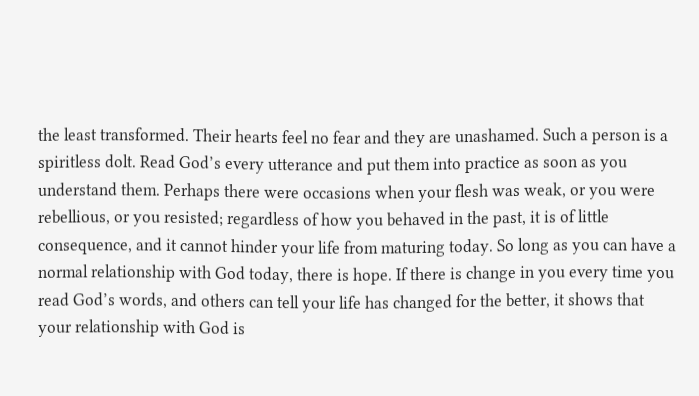the least transformed. Their hearts feel no fear and they are unashamed. Such a person is a spiritless dolt. Read God’s every utterance and put them into practice as soon as you understand them. Perhaps there were occasions when your flesh was weak, or you were rebellious, or you resisted; regardless of how you behaved in the past, it is of little consequence, and it cannot hinder your life from maturing today. So long as you can have a normal relationship with God today, there is hope. If there is change in you every time you read God’s words, and others can tell your life has changed for the better, it shows that your relationship with God is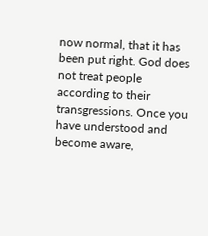now normal, that it has been put right. God does not treat people according to their transgressions. Once you have understood and become aware,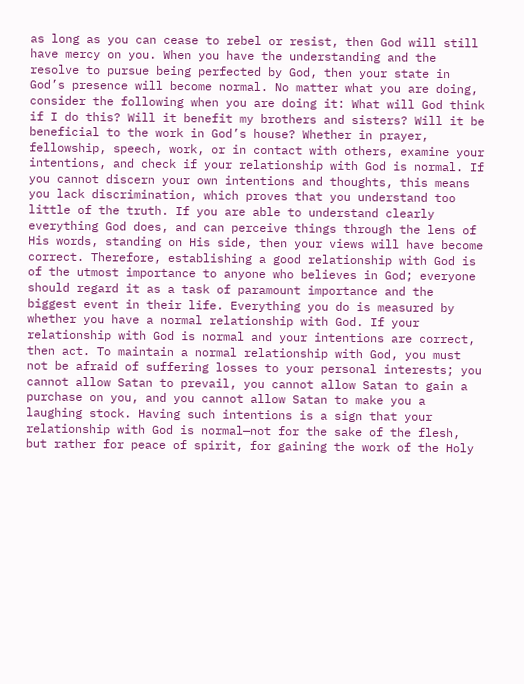as long as you can cease to rebel or resist, then God will still have mercy on you. When you have the understanding and the resolve to pursue being perfected by God, then your state in God’s presence will become normal. No matter what you are doing, consider the following when you are doing it: What will God think if I do this? Will it benefit my brothers and sisters? Will it be beneficial to the work in God’s house? Whether in prayer, fellowship, speech, work, or in contact with others, examine your intentions, and check if your relationship with God is normal. If you cannot discern your own intentions and thoughts, this means you lack discrimination, which proves that you understand too little of the truth. If you are able to understand clearly everything God does, and can perceive things through the lens of His words, standing on His side, then your views will have become correct. Therefore, establishing a good relationship with God is of the utmost importance to anyone who believes in God; everyone should regard it as a task of paramount importance and the biggest event in their life. Everything you do is measured by whether you have a normal relationship with God. If your relationship with God is normal and your intentions are correct, then act. To maintain a normal relationship with God, you must not be afraid of suffering losses to your personal interests; you cannot allow Satan to prevail, you cannot allow Satan to gain a purchase on you, and you cannot allow Satan to make you a laughing stock. Having such intentions is a sign that your relationship with God is normal—not for the sake of the flesh, but rather for peace of spirit, for gaining the work of the Holy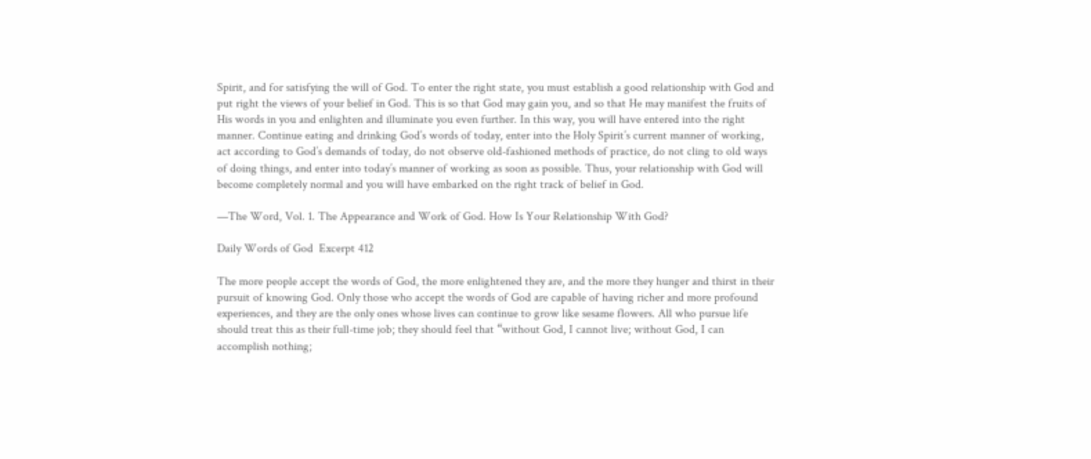Spirit, and for satisfying the will of God. To enter the right state, you must establish a good relationship with God and put right the views of your belief in God. This is so that God may gain you, and so that He may manifest the fruits of His words in you and enlighten and illuminate you even further. In this way, you will have entered into the right manner. Continue eating and drinking God’s words of today, enter into the Holy Spirit’s current manner of working, act according to God’s demands of today, do not observe old-fashioned methods of practice, do not cling to old ways of doing things, and enter into today’s manner of working as soon as possible. Thus, your relationship with God will become completely normal and you will have embarked on the right track of belief in God.

—The Word, Vol. 1. The Appearance and Work of God. How Is Your Relationship With God?

Daily Words of God  Excerpt 412

The more people accept the words of God, the more enlightened they are, and the more they hunger and thirst in their pursuit of knowing God. Only those who accept the words of God are capable of having richer and more profound experiences, and they are the only ones whose lives can continue to grow like sesame flowers. All who pursue life should treat this as their full-time job; they should feel that “without God, I cannot live; without God, I can accomplish nothing;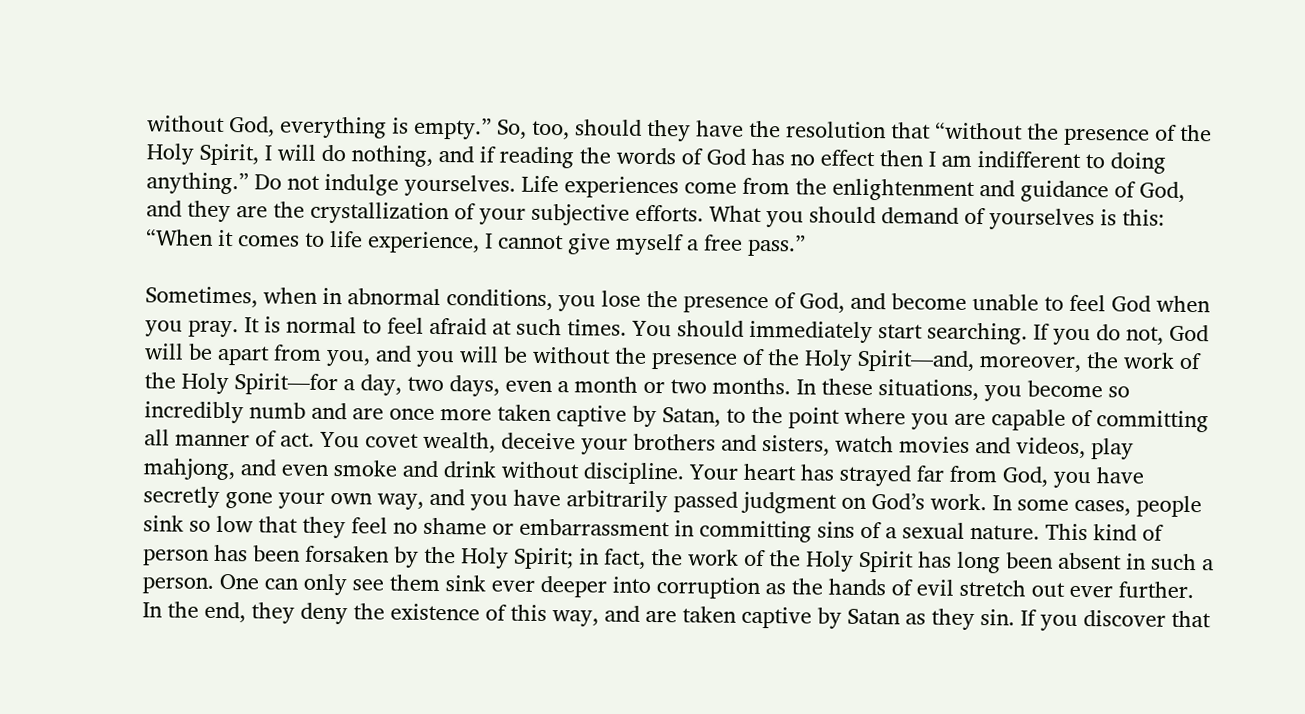without God, everything is empty.” So, too, should they have the resolution that “without the presence of the Holy Spirit, I will do nothing, and if reading the words of God has no effect then I am indifferent to doing anything.” Do not indulge yourselves. Life experiences come from the enlightenment and guidance of God, and they are the crystallization of your subjective efforts. What you should demand of yourselves is this: “When it comes to life experience, I cannot give myself a free pass.”

Sometimes, when in abnormal conditions, you lose the presence of God, and become unable to feel God when you pray. It is normal to feel afraid at such times. You should immediately start searching. If you do not, God will be apart from you, and you will be without the presence of the Holy Spirit—and, moreover, the work of the Holy Spirit—for a day, two days, even a month or two months. In these situations, you become so incredibly numb and are once more taken captive by Satan, to the point where you are capable of committing all manner of act. You covet wealth, deceive your brothers and sisters, watch movies and videos, play mahjong, and even smoke and drink without discipline. Your heart has strayed far from God, you have secretly gone your own way, and you have arbitrarily passed judgment on God’s work. In some cases, people sink so low that they feel no shame or embarrassment in committing sins of a sexual nature. This kind of person has been forsaken by the Holy Spirit; in fact, the work of the Holy Spirit has long been absent in such a person. One can only see them sink ever deeper into corruption as the hands of evil stretch out ever further. In the end, they deny the existence of this way, and are taken captive by Satan as they sin. If you discover that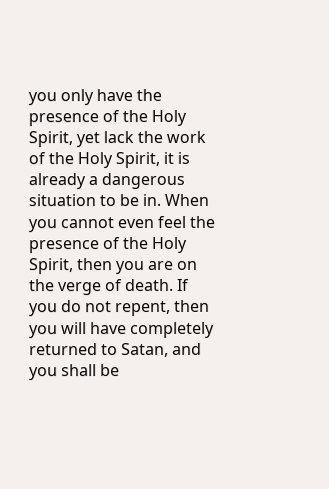you only have the presence of the Holy Spirit, yet lack the work of the Holy Spirit, it is already a dangerous situation to be in. When you cannot even feel the presence of the Holy Spirit, then you are on the verge of death. If you do not repent, then you will have completely returned to Satan, and you shall be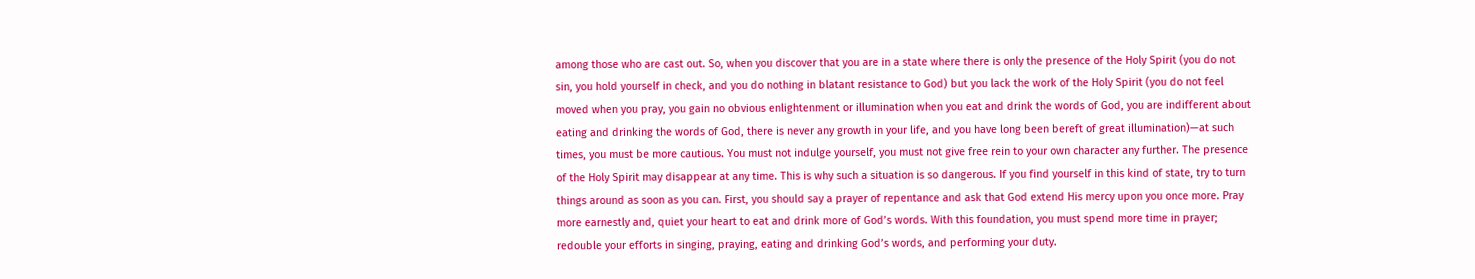among those who are cast out. So, when you discover that you are in a state where there is only the presence of the Holy Spirit (you do not sin, you hold yourself in check, and you do nothing in blatant resistance to God) but you lack the work of the Holy Spirit (you do not feel moved when you pray, you gain no obvious enlightenment or illumination when you eat and drink the words of God, you are indifferent about eating and drinking the words of God, there is never any growth in your life, and you have long been bereft of great illumination)—at such times, you must be more cautious. You must not indulge yourself, you must not give free rein to your own character any further. The presence of the Holy Spirit may disappear at any time. This is why such a situation is so dangerous. If you find yourself in this kind of state, try to turn things around as soon as you can. First, you should say a prayer of repentance and ask that God extend His mercy upon you once more. Pray more earnestly and, quiet your heart to eat and drink more of God’s words. With this foundation, you must spend more time in prayer; redouble your efforts in singing, praying, eating and drinking God’s words, and performing your duty.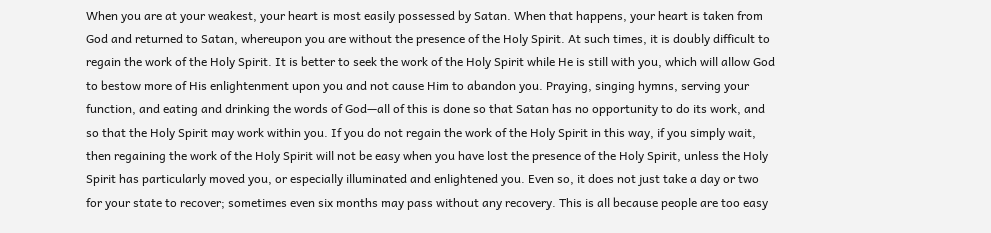When you are at your weakest, your heart is most easily possessed by Satan. When that happens, your heart is taken from God and returned to Satan, whereupon you are without the presence of the Holy Spirit. At such times, it is doubly difficult to regain the work of the Holy Spirit. It is better to seek the work of the Holy Spirit while He is still with you, which will allow God to bestow more of His enlightenment upon you and not cause Him to abandon you. Praying, singing hymns, serving your function, and eating and drinking the words of God—all of this is done so that Satan has no opportunity to do its work, and so that the Holy Spirit may work within you. If you do not regain the work of the Holy Spirit in this way, if you simply wait, then regaining the work of the Holy Spirit will not be easy when you have lost the presence of the Holy Spirit, unless the Holy Spirit has particularly moved you, or especially illuminated and enlightened you. Even so, it does not just take a day or two for your state to recover; sometimes even six months may pass without any recovery. This is all because people are too easy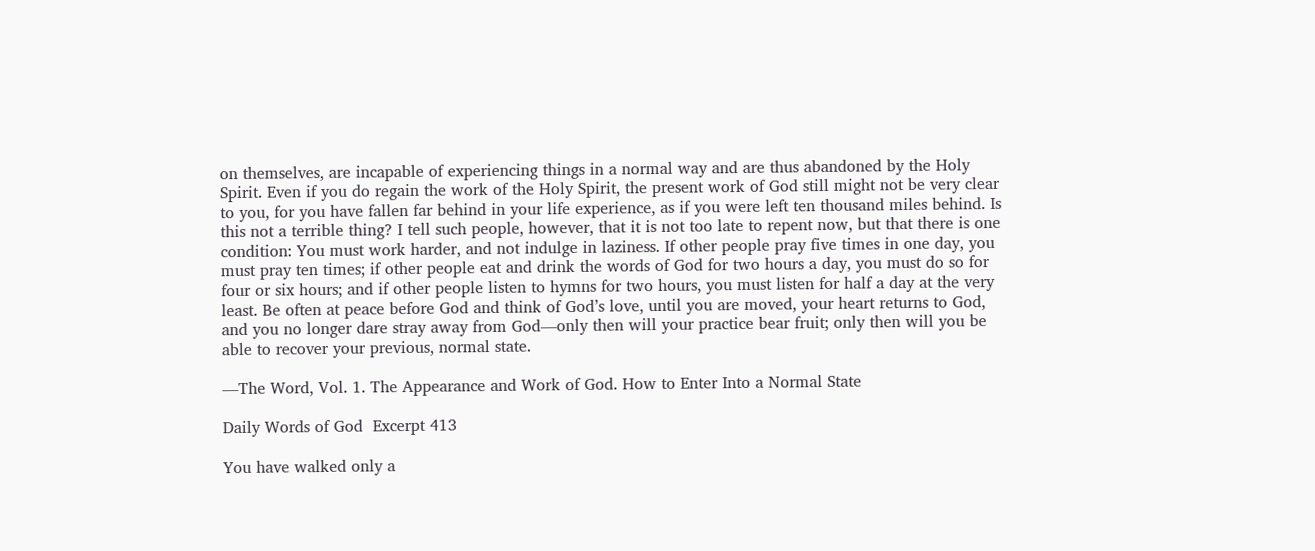on themselves, are incapable of experiencing things in a normal way and are thus abandoned by the Holy Spirit. Even if you do regain the work of the Holy Spirit, the present work of God still might not be very clear to you, for you have fallen far behind in your life experience, as if you were left ten thousand miles behind. Is this not a terrible thing? I tell such people, however, that it is not too late to repent now, but that there is one condition: You must work harder, and not indulge in laziness. If other people pray five times in one day, you must pray ten times; if other people eat and drink the words of God for two hours a day, you must do so for four or six hours; and if other people listen to hymns for two hours, you must listen for half a day at the very least. Be often at peace before God and think of God’s love, until you are moved, your heart returns to God, and you no longer dare stray away from God—only then will your practice bear fruit; only then will you be able to recover your previous, normal state.

—The Word, Vol. 1. The Appearance and Work of God. How to Enter Into a Normal State

Daily Words of God  Excerpt 413

You have walked only a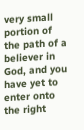very small portion of the path of a believer in God, and you have yet to enter onto the right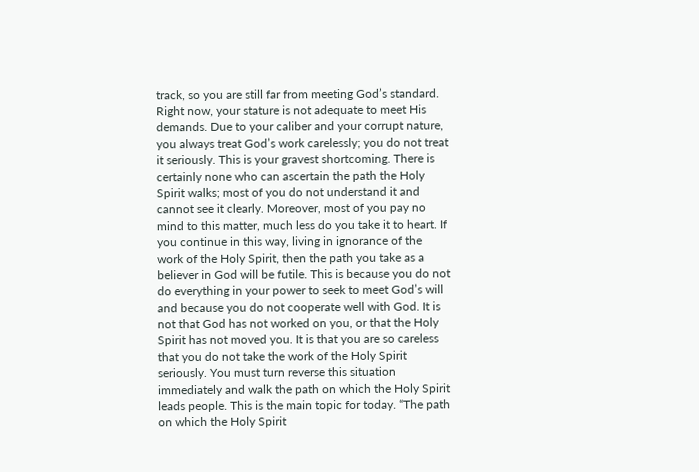track, so you are still far from meeting God’s standard. Right now, your stature is not adequate to meet His demands. Due to your caliber and your corrupt nature, you always treat God’s work carelessly; you do not treat it seriously. This is your gravest shortcoming. There is certainly none who can ascertain the path the Holy Spirit walks; most of you do not understand it and cannot see it clearly. Moreover, most of you pay no mind to this matter, much less do you take it to heart. If you continue in this way, living in ignorance of the work of the Holy Spirit, then the path you take as a believer in God will be futile. This is because you do not do everything in your power to seek to meet God’s will and because you do not cooperate well with God. It is not that God has not worked on you, or that the Holy Spirit has not moved you. It is that you are so careless that you do not take the work of the Holy Spirit seriously. You must turn reverse this situation immediately and walk the path on which the Holy Spirit leads people. This is the main topic for today. “The path on which the Holy Spirit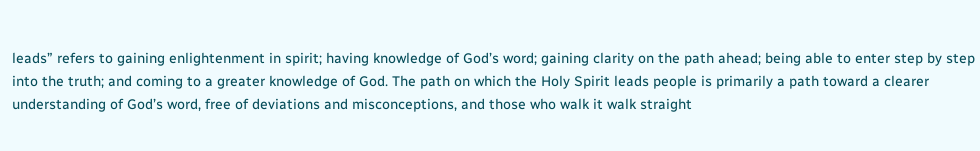leads” refers to gaining enlightenment in spirit; having knowledge of God’s word; gaining clarity on the path ahead; being able to enter step by step into the truth; and coming to a greater knowledge of God. The path on which the Holy Spirit leads people is primarily a path toward a clearer understanding of God’s word, free of deviations and misconceptions, and those who walk it walk straight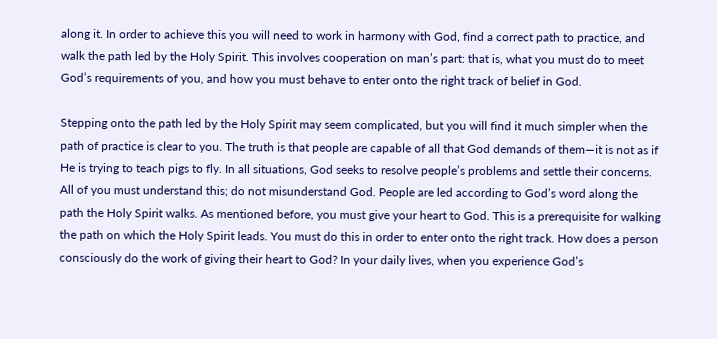along it. In order to achieve this you will need to work in harmony with God, find a correct path to practice, and walk the path led by the Holy Spirit. This involves cooperation on man’s part: that is, what you must do to meet God’s requirements of you, and how you must behave to enter onto the right track of belief in God.

Stepping onto the path led by the Holy Spirit may seem complicated, but you will find it much simpler when the path of practice is clear to you. The truth is that people are capable of all that God demands of them—it is not as if He is trying to teach pigs to fly. In all situations, God seeks to resolve people’s problems and settle their concerns. All of you must understand this; do not misunderstand God. People are led according to God’s word along the path the Holy Spirit walks. As mentioned before, you must give your heart to God. This is a prerequisite for walking the path on which the Holy Spirit leads. You must do this in order to enter onto the right track. How does a person consciously do the work of giving their heart to God? In your daily lives, when you experience God’s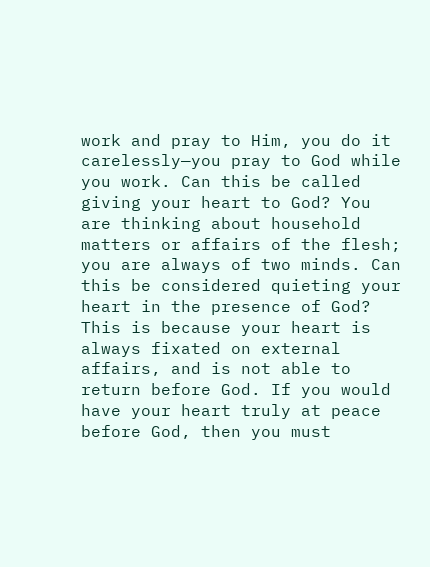work and pray to Him, you do it carelessly—you pray to God while you work. Can this be called giving your heart to God? You are thinking about household matters or affairs of the flesh; you are always of two minds. Can this be considered quieting your heart in the presence of God? This is because your heart is always fixated on external affairs, and is not able to return before God. If you would have your heart truly at peace before God, then you must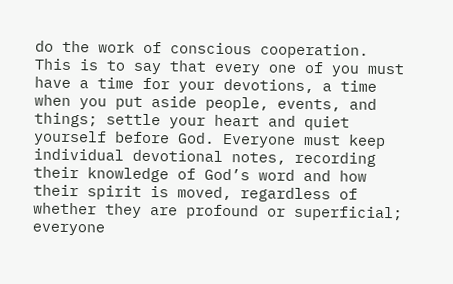do the work of conscious cooperation. This is to say that every one of you must have a time for your devotions, a time when you put aside people, events, and things; settle your heart and quiet yourself before God. Everyone must keep individual devotional notes, recording their knowledge of God’s word and how their spirit is moved, regardless of whether they are profound or superficial; everyone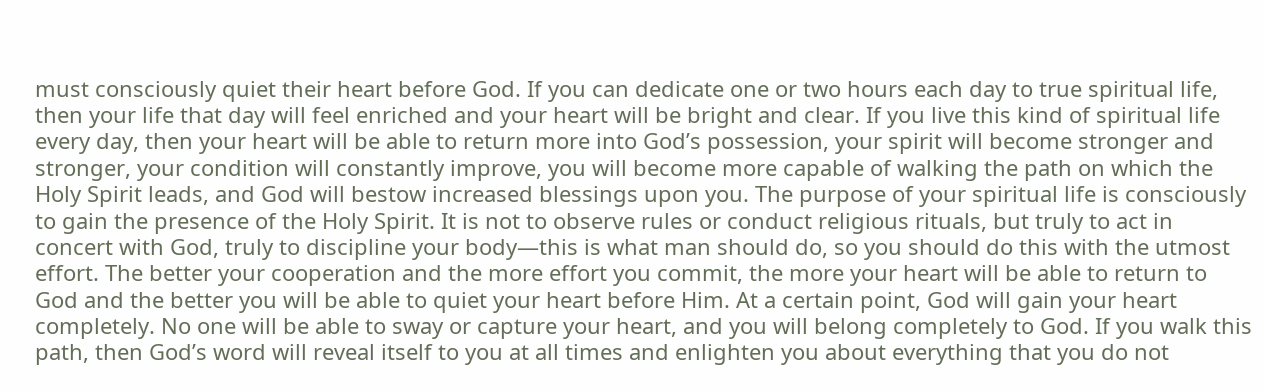must consciously quiet their heart before God. If you can dedicate one or two hours each day to true spiritual life, then your life that day will feel enriched and your heart will be bright and clear. If you live this kind of spiritual life every day, then your heart will be able to return more into God’s possession, your spirit will become stronger and stronger, your condition will constantly improve, you will become more capable of walking the path on which the Holy Spirit leads, and God will bestow increased blessings upon you. The purpose of your spiritual life is consciously to gain the presence of the Holy Spirit. It is not to observe rules or conduct religious rituals, but truly to act in concert with God, truly to discipline your body—this is what man should do, so you should do this with the utmost effort. The better your cooperation and the more effort you commit, the more your heart will be able to return to God and the better you will be able to quiet your heart before Him. At a certain point, God will gain your heart completely. No one will be able to sway or capture your heart, and you will belong completely to God. If you walk this path, then God’s word will reveal itself to you at all times and enlighten you about everything that you do not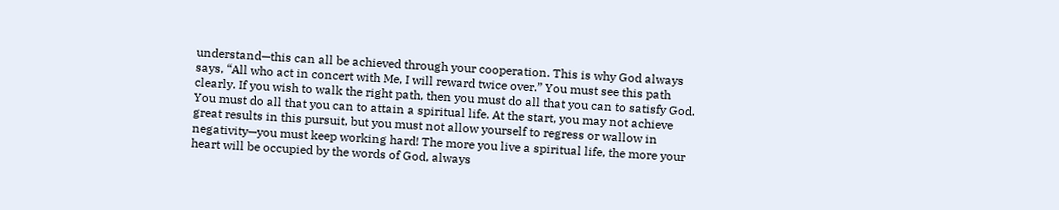understand—this can all be achieved through your cooperation. This is why God always says, “All who act in concert with Me, I will reward twice over.” You must see this path clearly. If you wish to walk the right path, then you must do all that you can to satisfy God. You must do all that you can to attain a spiritual life. At the start, you may not achieve great results in this pursuit, but you must not allow yourself to regress or wallow in negativity—you must keep working hard! The more you live a spiritual life, the more your heart will be occupied by the words of God, always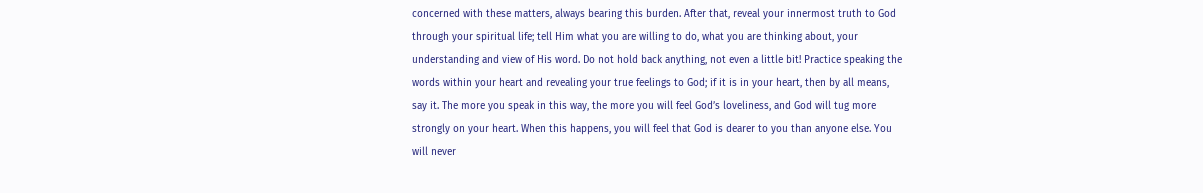concerned with these matters, always bearing this burden. After that, reveal your innermost truth to God through your spiritual life; tell Him what you are willing to do, what you are thinking about, your understanding and view of His word. Do not hold back anything, not even a little bit! Practice speaking the words within your heart and revealing your true feelings to God; if it is in your heart, then by all means, say it. The more you speak in this way, the more you will feel God’s loveliness, and God will tug more strongly on your heart. When this happens, you will feel that God is dearer to you than anyone else. You will never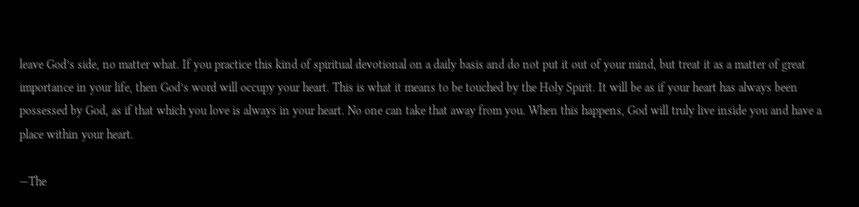leave God’s side, no matter what. If you practice this kind of spiritual devotional on a daily basis and do not put it out of your mind, but treat it as a matter of great importance in your life, then God’s word will occupy your heart. This is what it means to be touched by the Holy Spirit. It will be as if your heart has always been possessed by God, as if that which you love is always in your heart. No one can take that away from you. When this happens, God will truly live inside you and have a place within your heart.

—The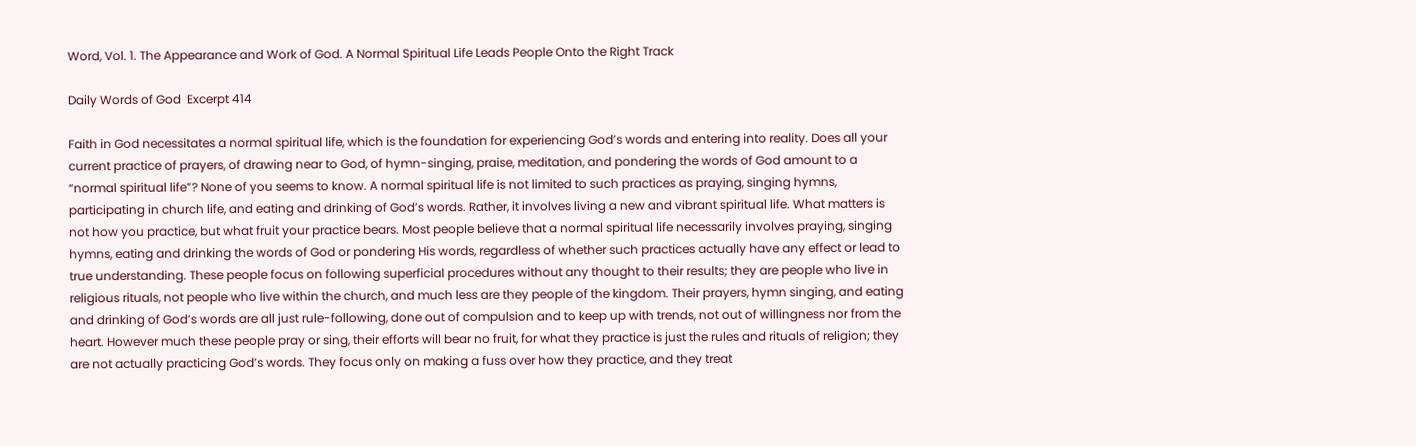Word, Vol. 1. The Appearance and Work of God. A Normal Spiritual Life Leads People Onto the Right Track

Daily Words of God  Excerpt 414

Faith in God necessitates a normal spiritual life, which is the foundation for experiencing God’s words and entering into reality. Does all your current practice of prayers, of drawing near to God, of hymn-singing, praise, meditation, and pondering the words of God amount to a “normal spiritual life”? None of you seems to know. A normal spiritual life is not limited to such practices as praying, singing hymns, participating in church life, and eating and drinking of God’s words. Rather, it involves living a new and vibrant spiritual life. What matters is not how you practice, but what fruit your practice bears. Most people believe that a normal spiritual life necessarily involves praying, singing hymns, eating and drinking the words of God or pondering His words, regardless of whether such practices actually have any effect or lead to true understanding. These people focus on following superficial procedures without any thought to their results; they are people who live in religious rituals, not people who live within the church, and much less are they people of the kingdom. Their prayers, hymn singing, and eating and drinking of God’s words are all just rule-following, done out of compulsion and to keep up with trends, not out of willingness nor from the heart. However much these people pray or sing, their efforts will bear no fruit, for what they practice is just the rules and rituals of religion; they are not actually practicing God’s words. They focus only on making a fuss over how they practice, and they treat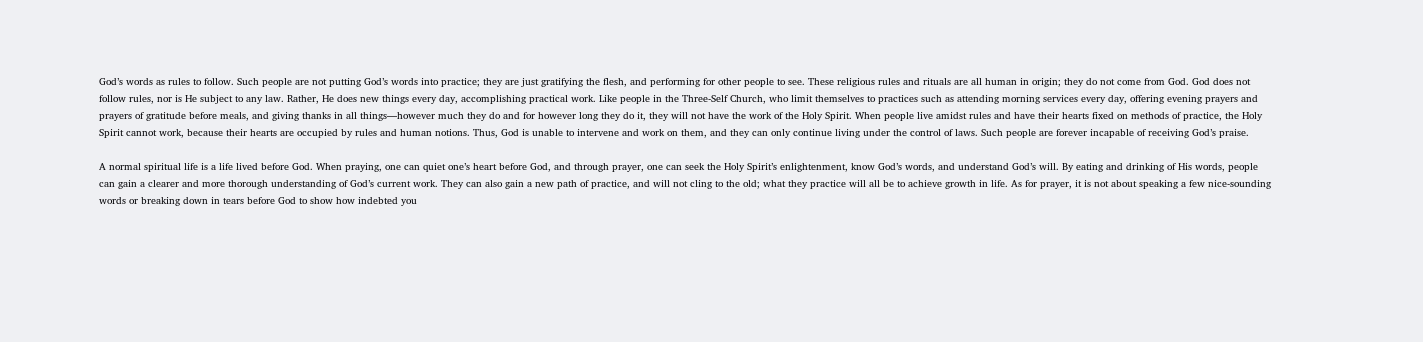God’s words as rules to follow. Such people are not putting God’s words into practice; they are just gratifying the flesh, and performing for other people to see. These religious rules and rituals are all human in origin; they do not come from God. God does not follow rules, nor is He subject to any law. Rather, He does new things every day, accomplishing practical work. Like people in the Three-Self Church, who limit themselves to practices such as attending morning services every day, offering evening prayers and prayers of gratitude before meals, and giving thanks in all things—however much they do and for however long they do it, they will not have the work of the Holy Spirit. When people live amidst rules and have their hearts fixed on methods of practice, the Holy Spirit cannot work, because their hearts are occupied by rules and human notions. Thus, God is unable to intervene and work on them, and they can only continue living under the control of laws. Such people are forever incapable of receiving God’s praise.

A normal spiritual life is a life lived before God. When praying, one can quiet one’s heart before God, and through prayer, one can seek the Holy Spirit’s enlightenment, know God’s words, and understand God’s will. By eating and drinking of His words, people can gain a clearer and more thorough understanding of God’s current work. They can also gain a new path of practice, and will not cling to the old; what they practice will all be to achieve growth in life. As for prayer, it is not about speaking a few nice-sounding words or breaking down in tears before God to show how indebted you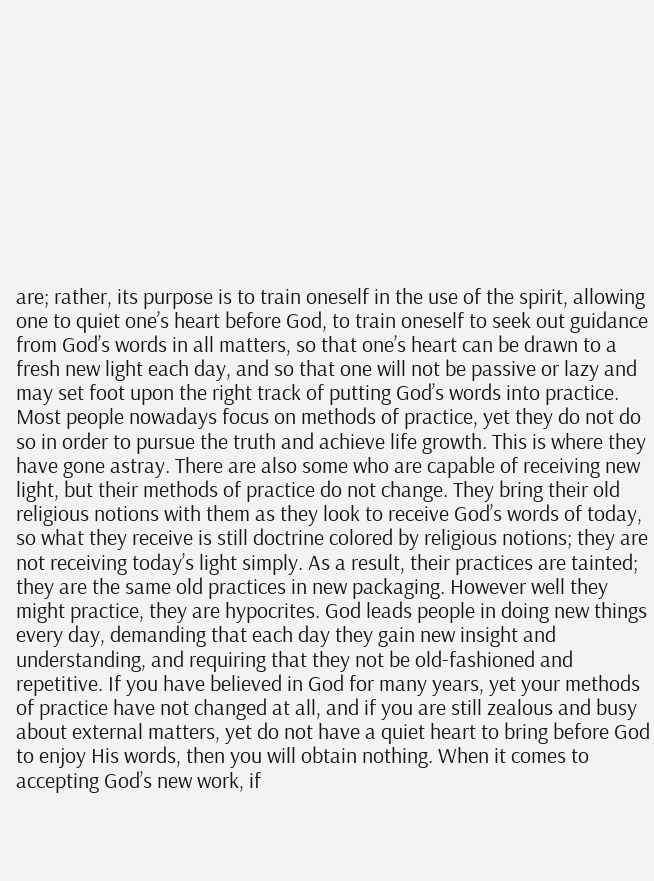are; rather, its purpose is to train oneself in the use of the spirit, allowing one to quiet one’s heart before God, to train oneself to seek out guidance from God’s words in all matters, so that one’s heart can be drawn to a fresh new light each day, and so that one will not be passive or lazy and may set foot upon the right track of putting God’s words into practice. Most people nowadays focus on methods of practice, yet they do not do so in order to pursue the truth and achieve life growth. This is where they have gone astray. There are also some who are capable of receiving new light, but their methods of practice do not change. They bring their old religious notions with them as they look to receive God’s words of today, so what they receive is still doctrine colored by religious notions; they are not receiving today’s light simply. As a result, their practices are tainted; they are the same old practices in new packaging. However well they might practice, they are hypocrites. God leads people in doing new things every day, demanding that each day they gain new insight and understanding, and requiring that they not be old-fashioned and repetitive. If you have believed in God for many years, yet your methods of practice have not changed at all, and if you are still zealous and busy about external matters, yet do not have a quiet heart to bring before God to enjoy His words, then you will obtain nothing. When it comes to accepting God’s new work, if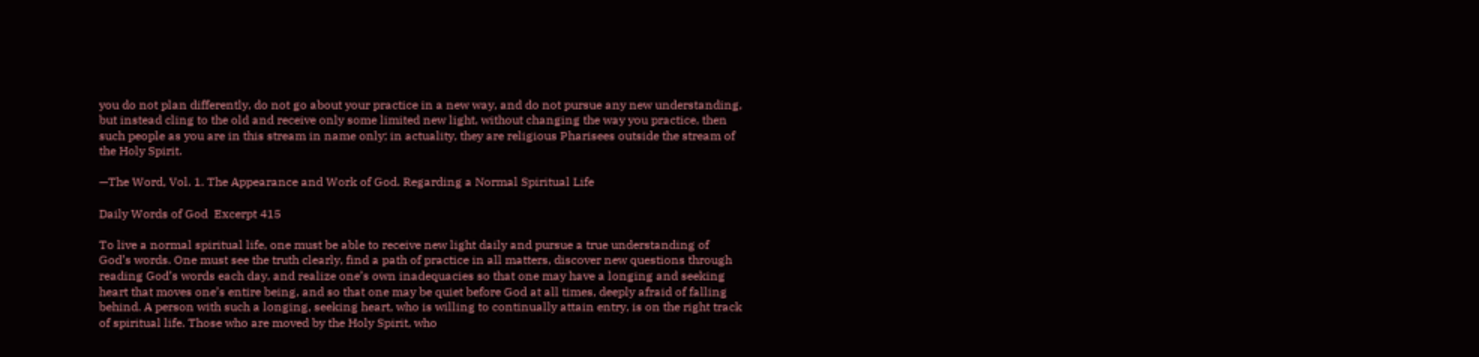you do not plan differently, do not go about your practice in a new way, and do not pursue any new understanding, but instead cling to the old and receive only some limited new light, without changing the way you practice, then such people as you are in this stream in name only; in actuality, they are religious Pharisees outside the stream of the Holy Spirit.

—The Word, Vol. 1. The Appearance and Work of God. Regarding a Normal Spiritual Life

Daily Words of God  Excerpt 415

To live a normal spiritual life, one must be able to receive new light daily and pursue a true understanding of God’s words. One must see the truth clearly, find a path of practice in all matters, discover new questions through reading God’s words each day, and realize one’s own inadequacies so that one may have a longing and seeking heart that moves one’s entire being, and so that one may be quiet before God at all times, deeply afraid of falling behind. A person with such a longing, seeking heart, who is willing to continually attain entry, is on the right track of spiritual life. Those who are moved by the Holy Spirit, who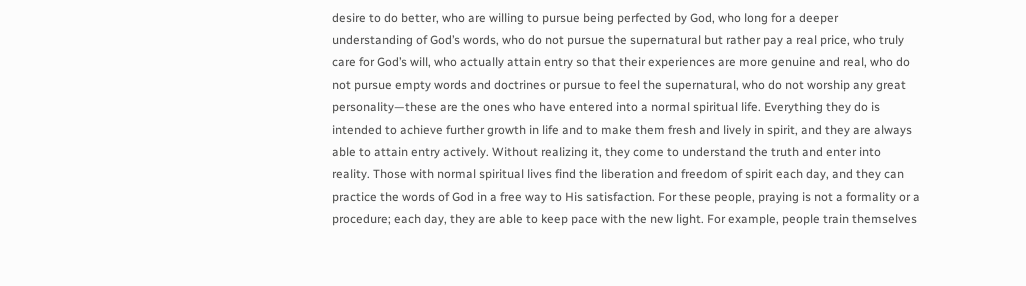desire to do better, who are willing to pursue being perfected by God, who long for a deeper understanding of God’s words, who do not pursue the supernatural but rather pay a real price, who truly care for God’s will, who actually attain entry so that their experiences are more genuine and real, who do not pursue empty words and doctrines or pursue to feel the supernatural, who do not worship any great personality—these are the ones who have entered into a normal spiritual life. Everything they do is intended to achieve further growth in life and to make them fresh and lively in spirit, and they are always able to attain entry actively. Without realizing it, they come to understand the truth and enter into reality. Those with normal spiritual lives find the liberation and freedom of spirit each day, and they can practice the words of God in a free way to His satisfaction. For these people, praying is not a formality or a procedure; each day, they are able to keep pace with the new light. For example, people train themselves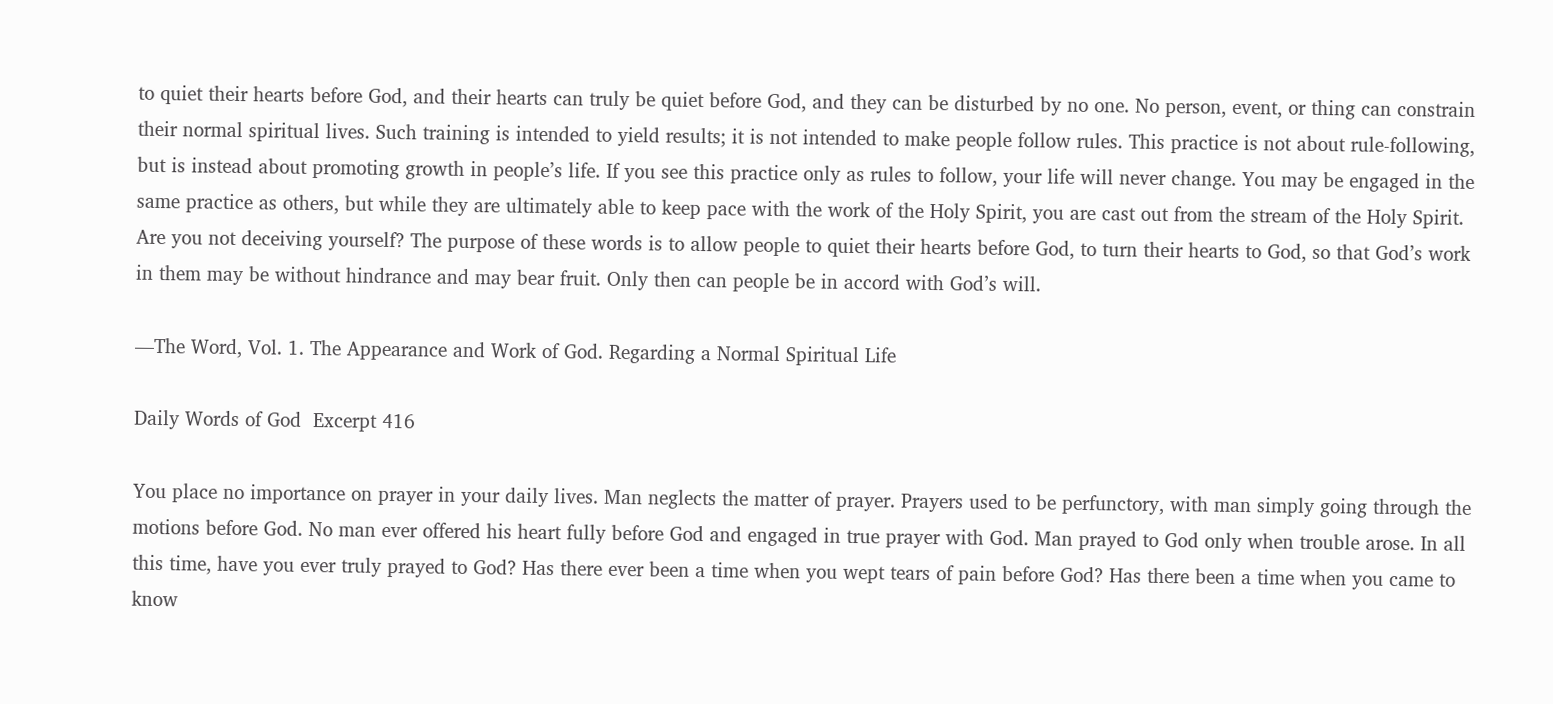to quiet their hearts before God, and their hearts can truly be quiet before God, and they can be disturbed by no one. No person, event, or thing can constrain their normal spiritual lives. Such training is intended to yield results; it is not intended to make people follow rules. This practice is not about rule-following, but is instead about promoting growth in people’s life. If you see this practice only as rules to follow, your life will never change. You may be engaged in the same practice as others, but while they are ultimately able to keep pace with the work of the Holy Spirit, you are cast out from the stream of the Holy Spirit. Are you not deceiving yourself? The purpose of these words is to allow people to quiet their hearts before God, to turn their hearts to God, so that God’s work in them may be without hindrance and may bear fruit. Only then can people be in accord with God’s will.

—The Word, Vol. 1. The Appearance and Work of God. Regarding a Normal Spiritual Life

Daily Words of God  Excerpt 416

You place no importance on prayer in your daily lives. Man neglects the matter of prayer. Prayers used to be perfunctory, with man simply going through the motions before God. No man ever offered his heart fully before God and engaged in true prayer with God. Man prayed to God only when trouble arose. In all this time, have you ever truly prayed to God? Has there ever been a time when you wept tears of pain before God? Has there been a time when you came to know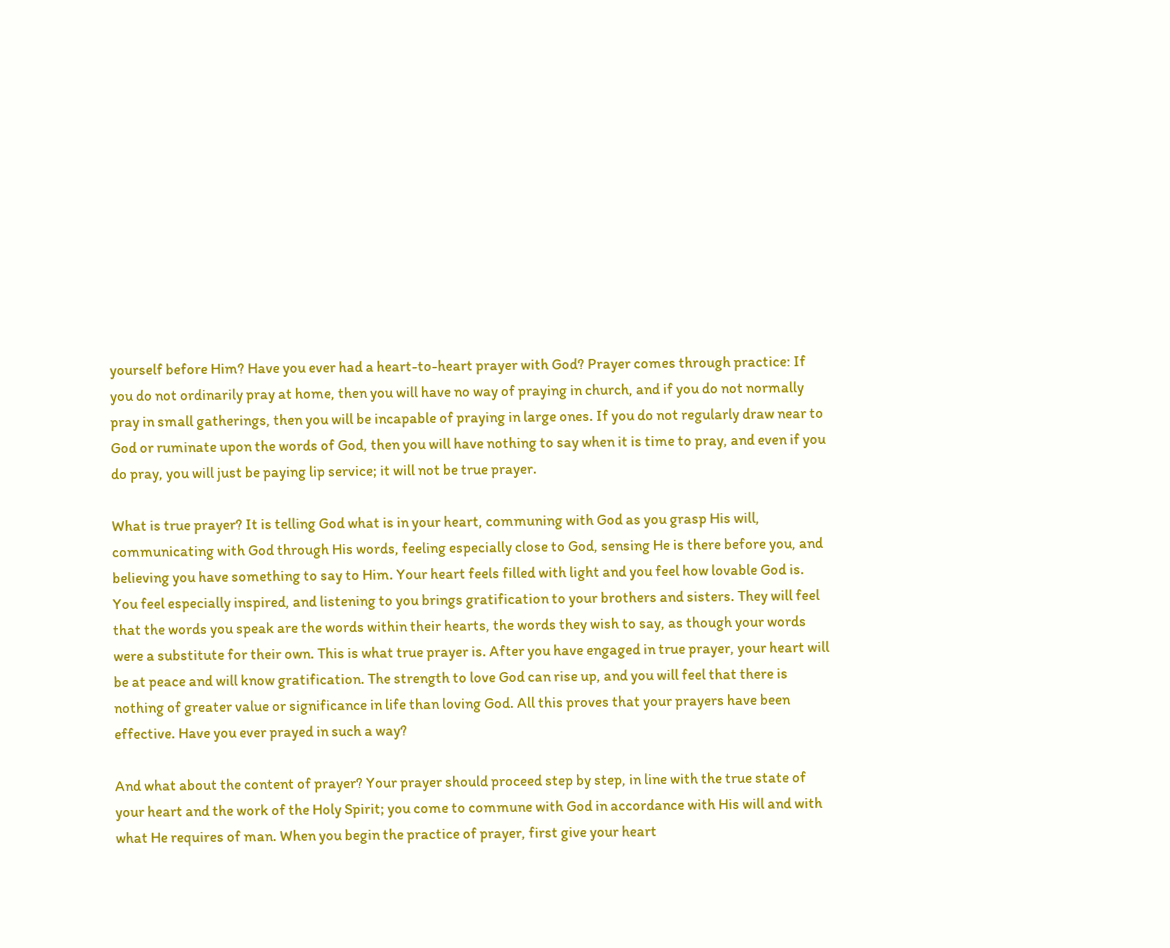yourself before Him? Have you ever had a heart-to-heart prayer with God? Prayer comes through practice: If you do not ordinarily pray at home, then you will have no way of praying in church, and if you do not normally pray in small gatherings, then you will be incapable of praying in large ones. If you do not regularly draw near to God or ruminate upon the words of God, then you will have nothing to say when it is time to pray, and even if you do pray, you will just be paying lip service; it will not be true prayer.

What is true prayer? It is telling God what is in your heart, communing with God as you grasp His will, communicating with God through His words, feeling especially close to God, sensing He is there before you, and believing you have something to say to Him. Your heart feels filled with light and you feel how lovable God is. You feel especially inspired, and listening to you brings gratification to your brothers and sisters. They will feel that the words you speak are the words within their hearts, the words they wish to say, as though your words were a substitute for their own. This is what true prayer is. After you have engaged in true prayer, your heart will be at peace and will know gratification. The strength to love God can rise up, and you will feel that there is nothing of greater value or significance in life than loving God. All this proves that your prayers have been effective. Have you ever prayed in such a way?

And what about the content of prayer? Your prayer should proceed step by step, in line with the true state of your heart and the work of the Holy Spirit; you come to commune with God in accordance with His will and with what He requires of man. When you begin the practice of prayer, first give your heart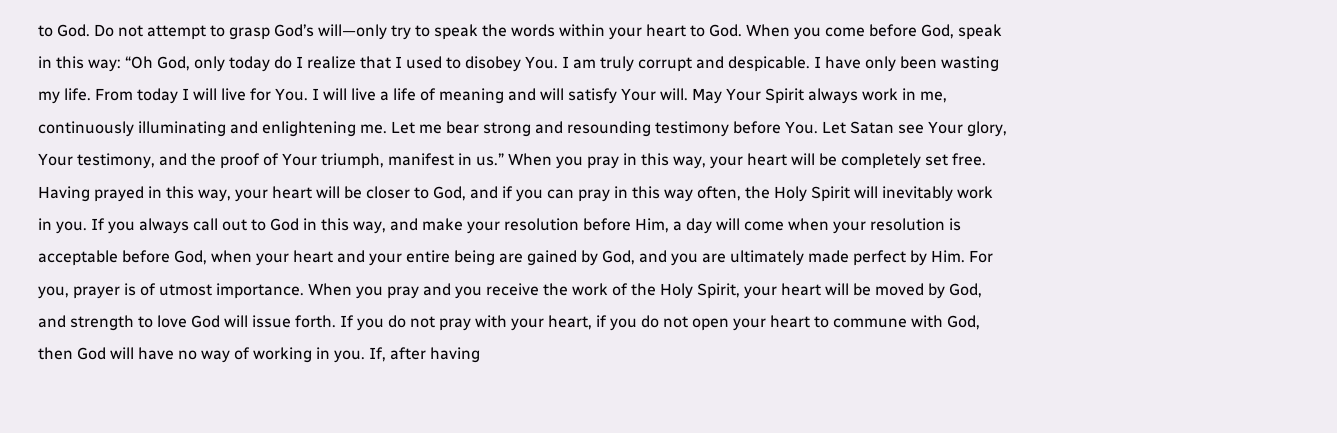to God. Do not attempt to grasp God’s will—only try to speak the words within your heart to God. When you come before God, speak in this way: “Oh God, only today do I realize that I used to disobey You. I am truly corrupt and despicable. I have only been wasting my life. From today I will live for You. I will live a life of meaning and will satisfy Your will. May Your Spirit always work in me, continuously illuminating and enlightening me. Let me bear strong and resounding testimony before You. Let Satan see Your glory, Your testimony, and the proof of Your triumph, manifest in us.” When you pray in this way, your heart will be completely set free. Having prayed in this way, your heart will be closer to God, and if you can pray in this way often, the Holy Spirit will inevitably work in you. If you always call out to God in this way, and make your resolution before Him, a day will come when your resolution is acceptable before God, when your heart and your entire being are gained by God, and you are ultimately made perfect by Him. For you, prayer is of utmost importance. When you pray and you receive the work of the Holy Spirit, your heart will be moved by God, and strength to love God will issue forth. If you do not pray with your heart, if you do not open your heart to commune with God, then God will have no way of working in you. If, after having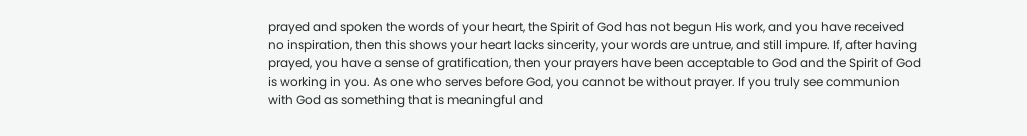prayed and spoken the words of your heart, the Spirit of God has not begun His work, and you have received no inspiration, then this shows your heart lacks sincerity, your words are untrue, and still impure. If, after having prayed, you have a sense of gratification, then your prayers have been acceptable to God and the Spirit of God is working in you. As one who serves before God, you cannot be without prayer. If you truly see communion with God as something that is meaningful and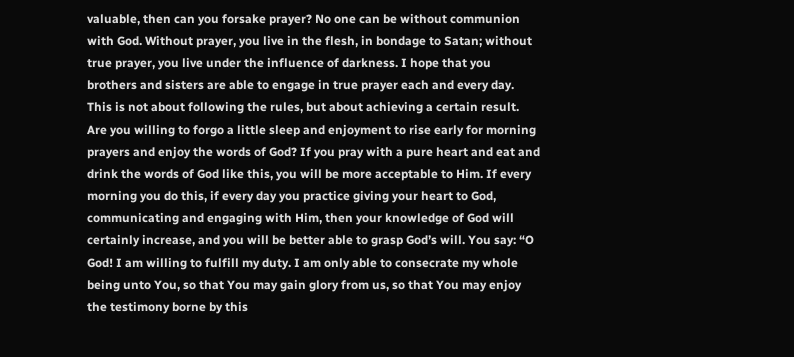valuable, then can you forsake prayer? No one can be without communion with God. Without prayer, you live in the flesh, in bondage to Satan; without true prayer, you live under the influence of darkness. I hope that you brothers and sisters are able to engage in true prayer each and every day. This is not about following the rules, but about achieving a certain result. Are you willing to forgo a little sleep and enjoyment to rise early for morning prayers and enjoy the words of God? If you pray with a pure heart and eat and drink the words of God like this, you will be more acceptable to Him. If every morning you do this, if every day you practice giving your heart to God, communicating and engaging with Him, then your knowledge of God will certainly increase, and you will be better able to grasp God’s will. You say: “O God! I am willing to fulfill my duty. I am only able to consecrate my whole being unto You, so that You may gain glory from us, so that You may enjoy the testimony borne by this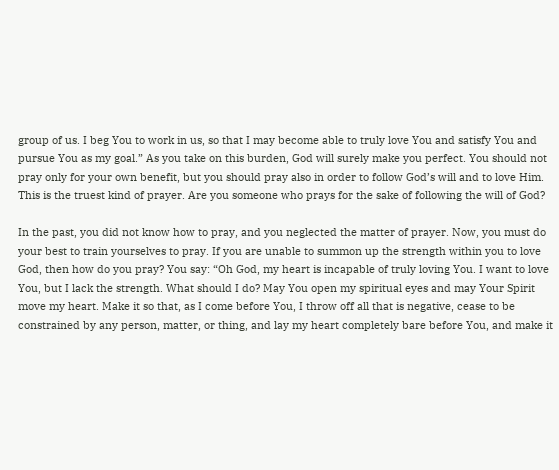group of us. I beg You to work in us, so that I may become able to truly love You and satisfy You and pursue You as my goal.” As you take on this burden, God will surely make you perfect. You should not pray only for your own benefit, but you should pray also in order to follow God’s will and to love Him. This is the truest kind of prayer. Are you someone who prays for the sake of following the will of God?

In the past, you did not know how to pray, and you neglected the matter of prayer. Now, you must do your best to train yourselves to pray. If you are unable to summon up the strength within you to love God, then how do you pray? You say: “Oh God, my heart is incapable of truly loving You. I want to love You, but I lack the strength. What should I do? May You open my spiritual eyes and may Your Spirit move my heart. Make it so that, as I come before You, I throw off all that is negative, cease to be constrained by any person, matter, or thing, and lay my heart completely bare before You, and make it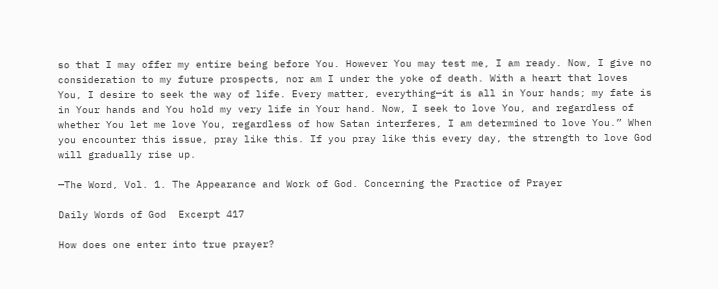so that I may offer my entire being before You. However You may test me, I am ready. Now, I give no consideration to my future prospects, nor am I under the yoke of death. With a heart that loves You, I desire to seek the way of life. Every matter, everything—it is all in Your hands; my fate is in Your hands and You hold my very life in Your hand. Now, I seek to love You, and regardless of whether You let me love You, regardless of how Satan interferes, I am determined to love You.” When you encounter this issue, pray like this. If you pray like this every day, the strength to love God will gradually rise up.

—The Word, Vol. 1. The Appearance and Work of God. Concerning the Practice of Prayer

Daily Words of God  Excerpt 417

How does one enter into true prayer?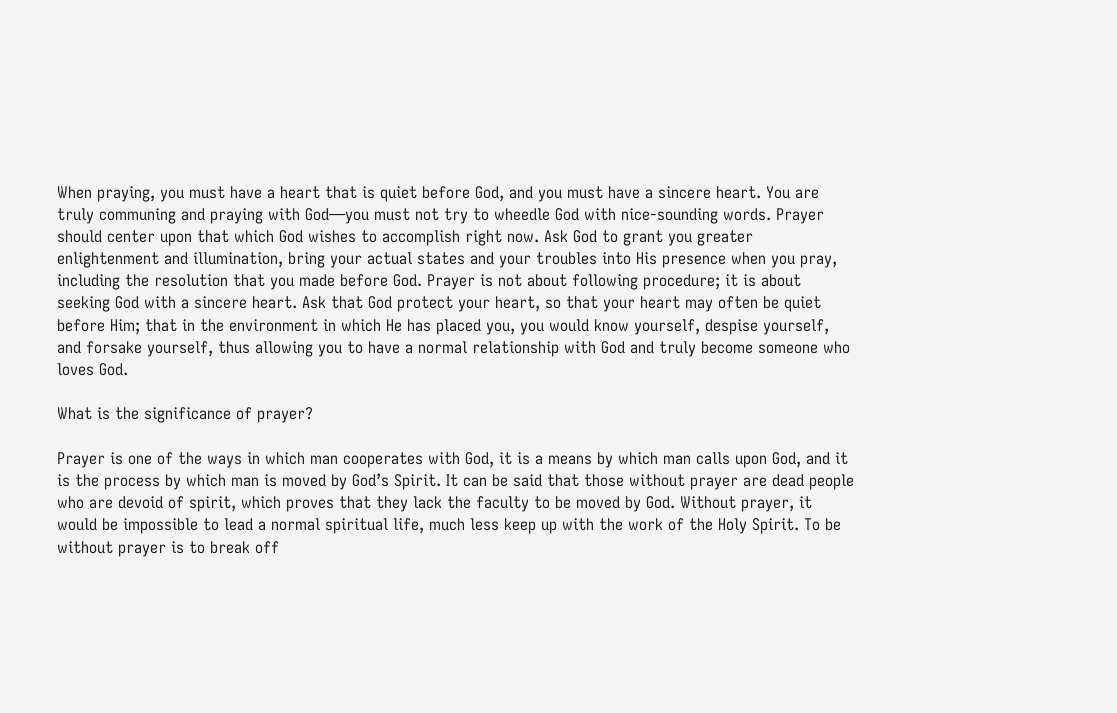When praying, you must have a heart that is quiet before God, and you must have a sincere heart. You are truly communing and praying with God—you must not try to wheedle God with nice-sounding words. Prayer should center upon that which God wishes to accomplish right now. Ask God to grant you greater enlightenment and illumination, bring your actual states and your troubles into His presence when you pray, including the resolution that you made before God. Prayer is not about following procedure; it is about seeking God with a sincere heart. Ask that God protect your heart, so that your heart may often be quiet before Him; that in the environment in which He has placed you, you would know yourself, despise yourself, and forsake yourself, thus allowing you to have a normal relationship with God and truly become someone who loves God.

What is the significance of prayer?

Prayer is one of the ways in which man cooperates with God, it is a means by which man calls upon God, and it is the process by which man is moved by God’s Spirit. It can be said that those without prayer are dead people who are devoid of spirit, which proves that they lack the faculty to be moved by God. Without prayer, it would be impossible to lead a normal spiritual life, much less keep up with the work of the Holy Spirit. To be without prayer is to break off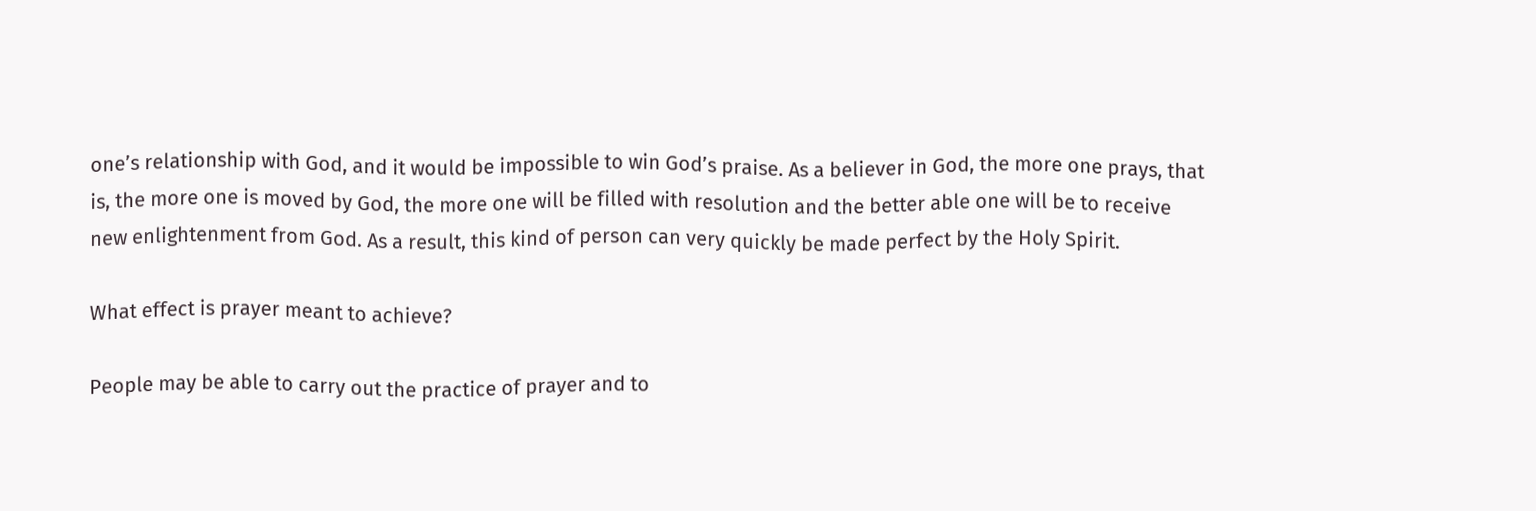one’s relationship with God, and it would be impossible to win God’s praise. As a believer in God, the more one prays, that is, the more one is moved by God, the more one will be filled with resolution and the better able one will be to receive new enlightenment from God. As a result, this kind of person can very quickly be made perfect by the Holy Spirit.

What effect is prayer meant to achieve?

People may be able to carry out the practice of prayer and to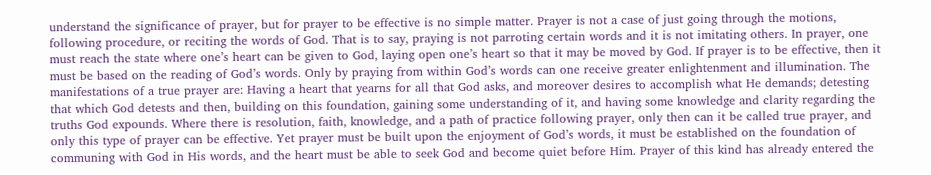understand the significance of prayer, but for prayer to be effective is no simple matter. Prayer is not a case of just going through the motions, following procedure, or reciting the words of God. That is to say, praying is not parroting certain words and it is not imitating others. In prayer, one must reach the state where one’s heart can be given to God, laying open one’s heart so that it may be moved by God. If prayer is to be effective, then it must be based on the reading of God’s words. Only by praying from within God’s words can one receive greater enlightenment and illumination. The manifestations of a true prayer are: Having a heart that yearns for all that God asks, and moreover desires to accomplish what He demands; detesting that which God detests and then, building on this foundation, gaining some understanding of it, and having some knowledge and clarity regarding the truths God expounds. Where there is resolution, faith, knowledge, and a path of practice following prayer, only then can it be called true prayer, and only this type of prayer can be effective. Yet prayer must be built upon the enjoyment of God’s words, it must be established on the foundation of communing with God in His words, and the heart must be able to seek God and become quiet before Him. Prayer of this kind has already entered the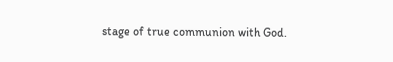stage of true communion with God.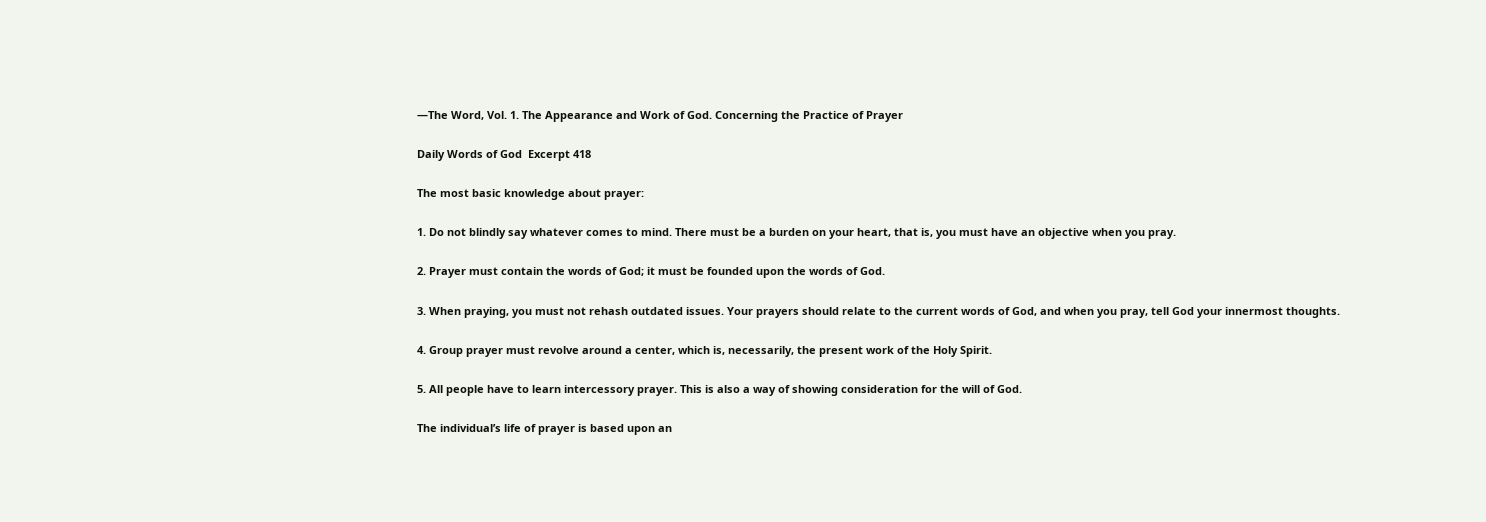—The Word, Vol. 1. The Appearance and Work of God. Concerning the Practice of Prayer

Daily Words of God  Excerpt 418

The most basic knowledge about prayer:

1. Do not blindly say whatever comes to mind. There must be a burden on your heart, that is, you must have an objective when you pray.

2. Prayer must contain the words of God; it must be founded upon the words of God.

3. When praying, you must not rehash outdated issues. Your prayers should relate to the current words of God, and when you pray, tell God your innermost thoughts.

4. Group prayer must revolve around a center, which is, necessarily, the present work of the Holy Spirit.

5. All people have to learn intercessory prayer. This is also a way of showing consideration for the will of God.

The individual’s life of prayer is based upon an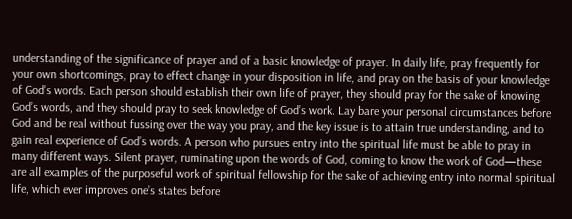understanding of the significance of prayer and of a basic knowledge of prayer. In daily life, pray frequently for your own shortcomings, pray to effect change in your disposition in life, and pray on the basis of your knowledge of God’s words. Each person should establish their own life of prayer, they should pray for the sake of knowing God’s words, and they should pray to seek knowledge of God’s work. Lay bare your personal circumstances before God and be real without fussing over the way you pray, and the key issue is to attain true understanding, and to gain real experience of God’s words. A person who pursues entry into the spiritual life must be able to pray in many different ways. Silent prayer, ruminating upon the words of God, coming to know the work of God—these are all examples of the purposeful work of spiritual fellowship for the sake of achieving entry into normal spiritual life, which ever improves one’s states before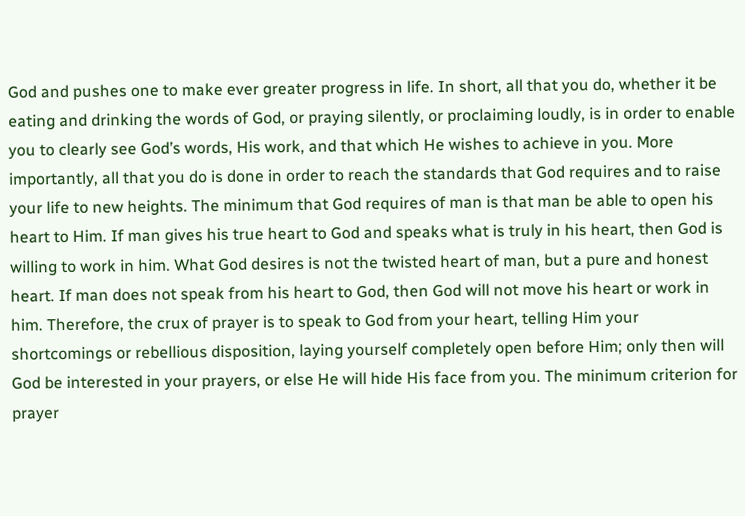God and pushes one to make ever greater progress in life. In short, all that you do, whether it be eating and drinking the words of God, or praying silently, or proclaiming loudly, is in order to enable you to clearly see God’s words, His work, and that which He wishes to achieve in you. More importantly, all that you do is done in order to reach the standards that God requires and to raise your life to new heights. The minimum that God requires of man is that man be able to open his heart to Him. If man gives his true heart to God and speaks what is truly in his heart, then God is willing to work in him. What God desires is not the twisted heart of man, but a pure and honest heart. If man does not speak from his heart to God, then God will not move his heart or work in him. Therefore, the crux of prayer is to speak to God from your heart, telling Him your shortcomings or rebellious disposition, laying yourself completely open before Him; only then will God be interested in your prayers, or else He will hide His face from you. The minimum criterion for prayer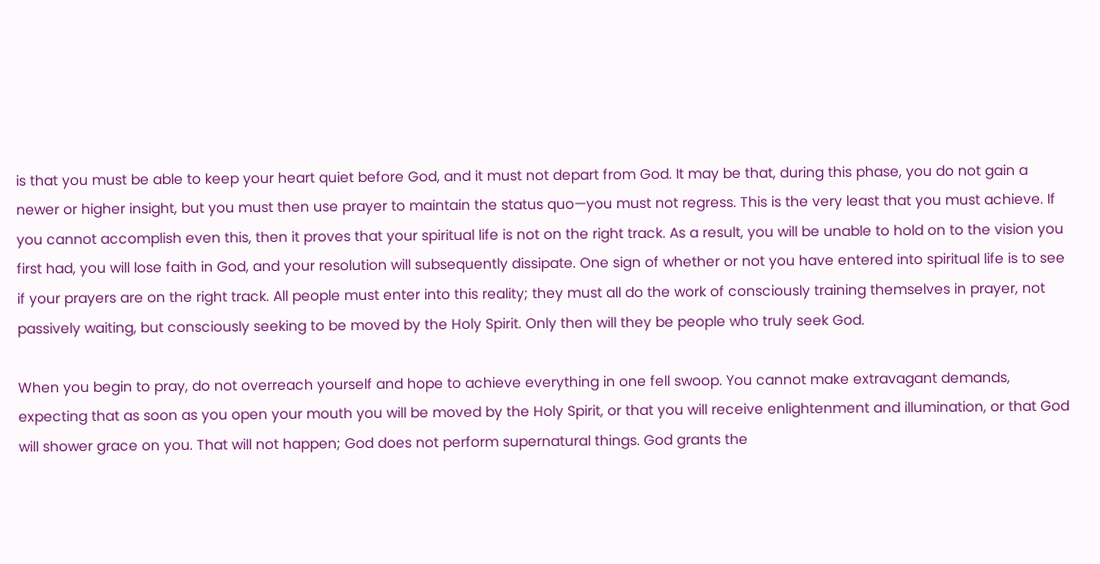is that you must be able to keep your heart quiet before God, and it must not depart from God. It may be that, during this phase, you do not gain a newer or higher insight, but you must then use prayer to maintain the status quo—you must not regress. This is the very least that you must achieve. If you cannot accomplish even this, then it proves that your spiritual life is not on the right track. As a result, you will be unable to hold on to the vision you first had, you will lose faith in God, and your resolution will subsequently dissipate. One sign of whether or not you have entered into spiritual life is to see if your prayers are on the right track. All people must enter into this reality; they must all do the work of consciously training themselves in prayer, not passively waiting, but consciously seeking to be moved by the Holy Spirit. Only then will they be people who truly seek God.

When you begin to pray, do not overreach yourself and hope to achieve everything in one fell swoop. You cannot make extravagant demands, expecting that as soon as you open your mouth you will be moved by the Holy Spirit, or that you will receive enlightenment and illumination, or that God will shower grace on you. That will not happen; God does not perform supernatural things. God grants the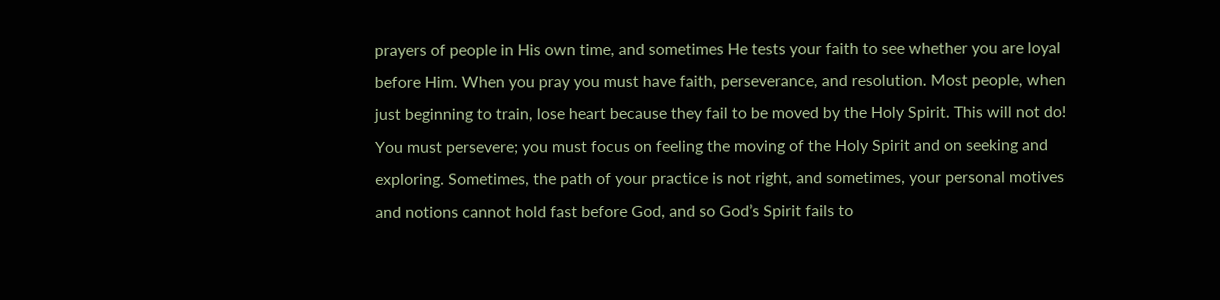prayers of people in His own time, and sometimes He tests your faith to see whether you are loyal before Him. When you pray you must have faith, perseverance, and resolution. Most people, when just beginning to train, lose heart because they fail to be moved by the Holy Spirit. This will not do! You must persevere; you must focus on feeling the moving of the Holy Spirit and on seeking and exploring. Sometimes, the path of your practice is not right, and sometimes, your personal motives and notions cannot hold fast before God, and so God’s Spirit fails to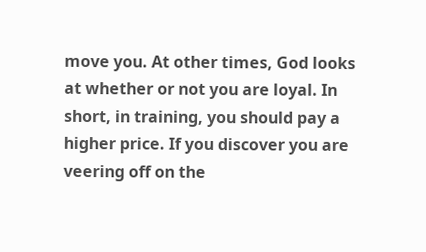move you. At other times, God looks at whether or not you are loyal. In short, in training, you should pay a higher price. If you discover you are veering off on the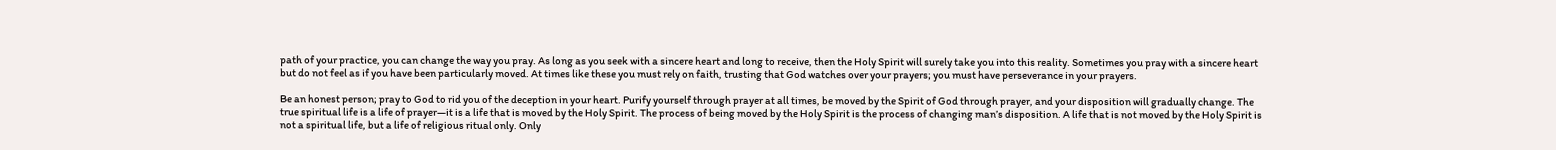path of your practice, you can change the way you pray. As long as you seek with a sincere heart and long to receive, then the Holy Spirit will surely take you into this reality. Sometimes you pray with a sincere heart but do not feel as if you have been particularly moved. At times like these you must rely on faith, trusting that God watches over your prayers; you must have perseverance in your prayers.

Be an honest person; pray to God to rid you of the deception in your heart. Purify yourself through prayer at all times, be moved by the Spirit of God through prayer, and your disposition will gradually change. The true spiritual life is a life of prayer—it is a life that is moved by the Holy Spirit. The process of being moved by the Holy Spirit is the process of changing man’s disposition. A life that is not moved by the Holy Spirit is not a spiritual life, but a life of religious ritual only. Only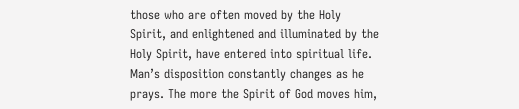those who are often moved by the Holy Spirit, and enlightened and illuminated by the Holy Spirit, have entered into spiritual life. Man’s disposition constantly changes as he prays. The more the Spirit of God moves him,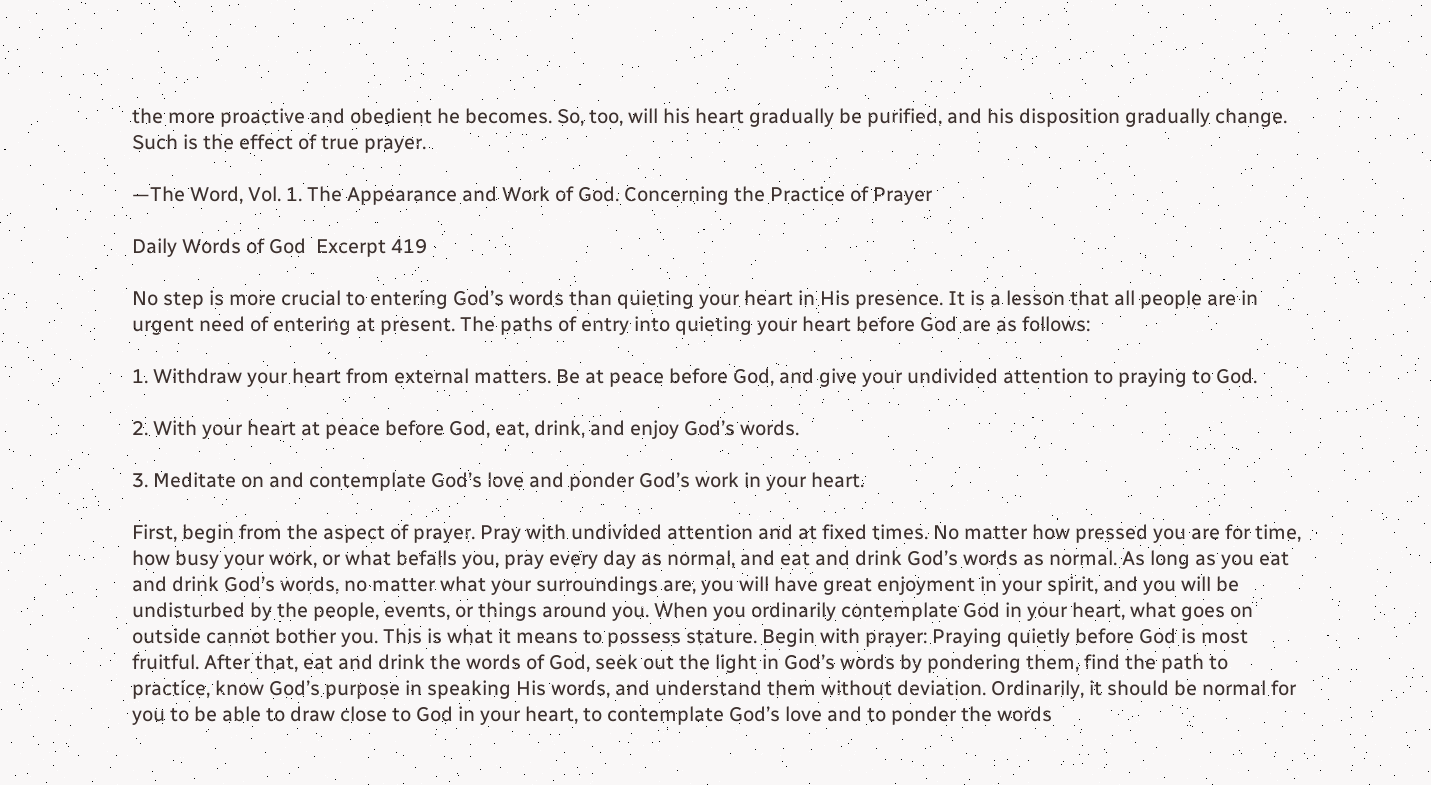the more proactive and obedient he becomes. So, too, will his heart gradually be purified, and his disposition gradually change. Such is the effect of true prayer.

—The Word, Vol. 1. The Appearance and Work of God. Concerning the Practice of Prayer

Daily Words of God  Excerpt 419

No step is more crucial to entering God’s words than quieting your heart in His presence. It is a lesson that all people are in urgent need of entering at present. The paths of entry into quieting your heart before God are as follows:

1. Withdraw your heart from external matters. Be at peace before God, and give your undivided attention to praying to God.

2. With your heart at peace before God, eat, drink, and enjoy God’s words.

3. Meditate on and contemplate God’s love and ponder God’s work in your heart.

First, begin from the aspect of prayer. Pray with undivided attention and at fixed times. No matter how pressed you are for time, how busy your work, or what befalls you, pray every day as normal, and eat and drink God’s words as normal. As long as you eat and drink God’s words, no matter what your surroundings are, you will have great enjoyment in your spirit, and you will be undisturbed by the people, events, or things around you. When you ordinarily contemplate God in your heart, what goes on outside cannot bother you. This is what it means to possess stature. Begin with prayer: Praying quietly before God is most fruitful. After that, eat and drink the words of God, seek out the light in God’s words by pondering them, find the path to practice, know God’s purpose in speaking His words, and understand them without deviation. Ordinarily, it should be normal for you to be able to draw close to God in your heart, to contemplate God’s love and to ponder the words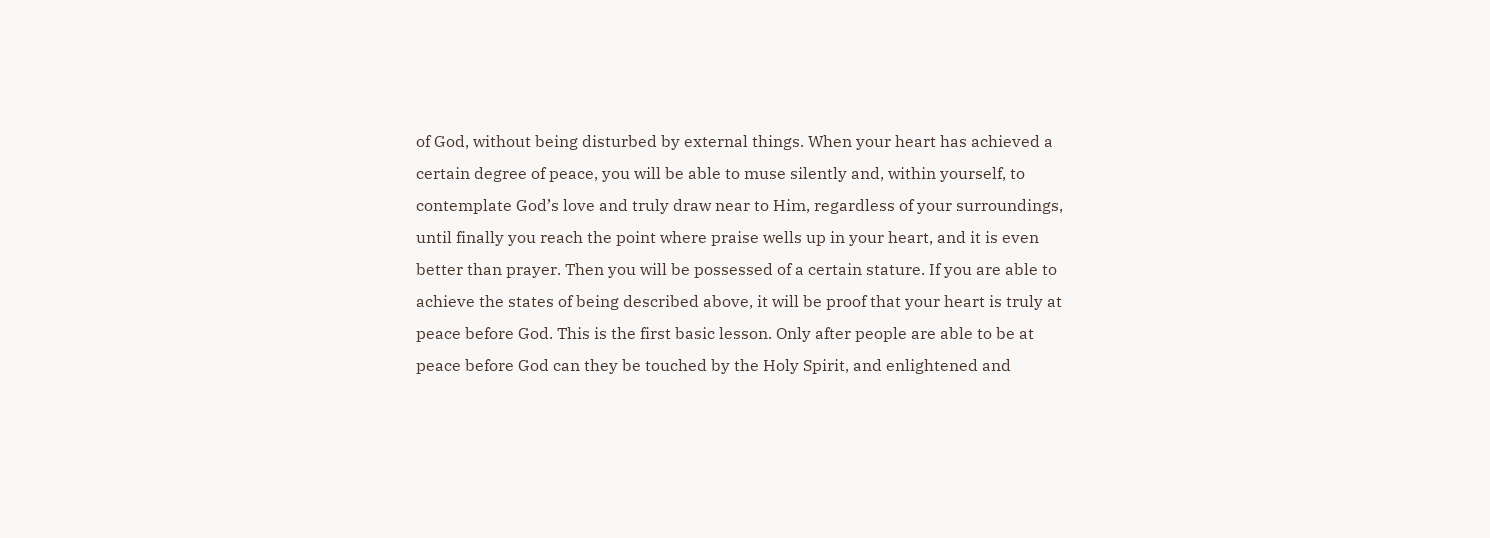of God, without being disturbed by external things. When your heart has achieved a certain degree of peace, you will be able to muse silently and, within yourself, to contemplate God’s love and truly draw near to Him, regardless of your surroundings, until finally you reach the point where praise wells up in your heart, and it is even better than prayer. Then you will be possessed of a certain stature. If you are able to achieve the states of being described above, it will be proof that your heart is truly at peace before God. This is the first basic lesson. Only after people are able to be at peace before God can they be touched by the Holy Spirit, and enlightened and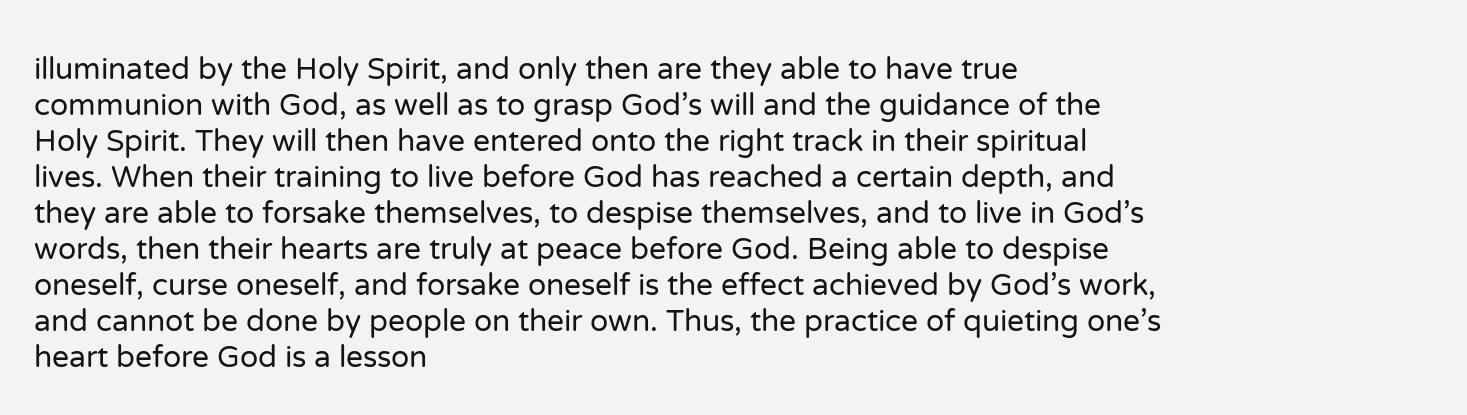illuminated by the Holy Spirit, and only then are they able to have true communion with God, as well as to grasp God’s will and the guidance of the Holy Spirit. They will then have entered onto the right track in their spiritual lives. When their training to live before God has reached a certain depth, and they are able to forsake themselves, to despise themselves, and to live in God’s words, then their hearts are truly at peace before God. Being able to despise oneself, curse oneself, and forsake oneself is the effect achieved by God’s work, and cannot be done by people on their own. Thus, the practice of quieting one’s heart before God is a lesson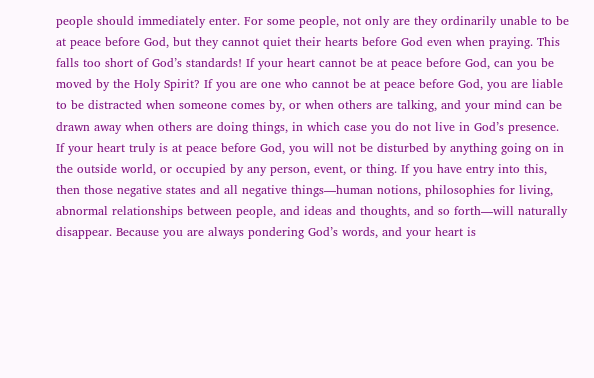people should immediately enter. For some people, not only are they ordinarily unable to be at peace before God, but they cannot quiet their hearts before God even when praying. This falls too short of God’s standards! If your heart cannot be at peace before God, can you be moved by the Holy Spirit? If you are one who cannot be at peace before God, you are liable to be distracted when someone comes by, or when others are talking, and your mind can be drawn away when others are doing things, in which case you do not live in God’s presence. If your heart truly is at peace before God, you will not be disturbed by anything going on in the outside world, or occupied by any person, event, or thing. If you have entry into this, then those negative states and all negative things—human notions, philosophies for living, abnormal relationships between people, and ideas and thoughts, and so forth—will naturally disappear. Because you are always pondering God’s words, and your heart is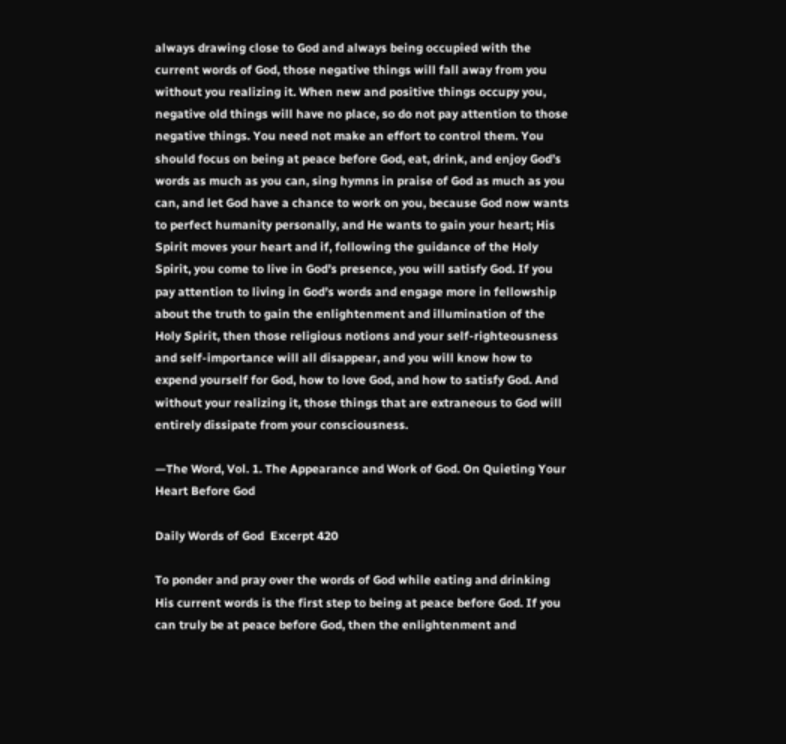always drawing close to God and always being occupied with the current words of God, those negative things will fall away from you without you realizing it. When new and positive things occupy you, negative old things will have no place, so do not pay attention to those negative things. You need not make an effort to control them. You should focus on being at peace before God, eat, drink, and enjoy God’s words as much as you can, sing hymns in praise of God as much as you can, and let God have a chance to work on you, because God now wants to perfect humanity personally, and He wants to gain your heart; His Spirit moves your heart and if, following the guidance of the Holy Spirit, you come to live in God’s presence, you will satisfy God. If you pay attention to living in God’s words and engage more in fellowship about the truth to gain the enlightenment and illumination of the Holy Spirit, then those religious notions and your self-righteousness and self-importance will all disappear, and you will know how to expend yourself for God, how to love God, and how to satisfy God. And without your realizing it, those things that are extraneous to God will entirely dissipate from your consciousness.

—The Word, Vol. 1. The Appearance and Work of God. On Quieting Your Heart Before God

Daily Words of God  Excerpt 420

To ponder and pray over the words of God while eating and drinking His current words is the first step to being at peace before God. If you can truly be at peace before God, then the enlightenment and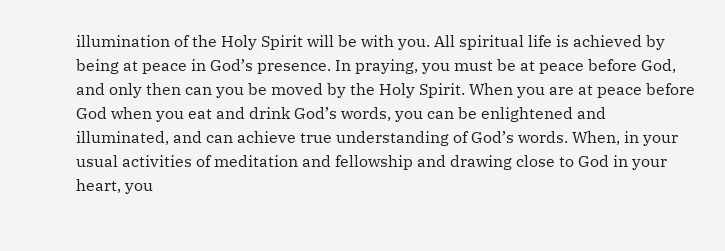illumination of the Holy Spirit will be with you. All spiritual life is achieved by being at peace in God’s presence. In praying, you must be at peace before God, and only then can you be moved by the Holy Spirit. When you are at peace before God when you eat and drink God’s words, you can be enlightened and illuminated, and can achieve true understanding of God’s words. When, in your usual activities of meditation and fellowship and drawing close to God in your heart, you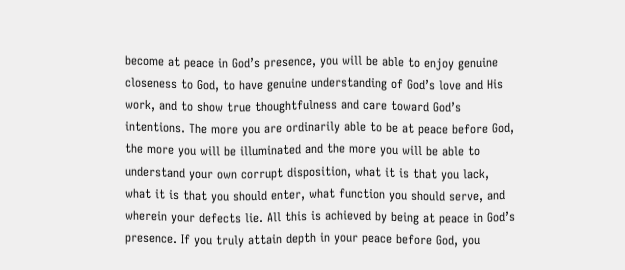become at peace in God’s presence, you will be able to enjoy genuine closeness to God, to have genuine understanding of God’s love and His work, and to show true thoughtfulness and care toward God’s intentions. The more you are ordinarily able to be at peace before God, the more you will be illuminated and the more you will be able to understand your own corrupt disposition, what it is that you lack, what it is that you should enter, what function you should serve, and wherein your defects lie. All this is achieved by being at peace in God’s presence. If you truly attain depth in your peace before God, you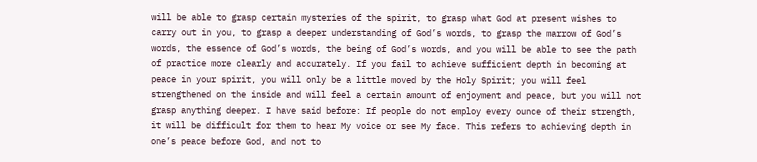will be able to grasp certain mysteries of the spirit, to grasp what God at present wishes to carry out in you, to grasp a deeper understanding of God’s words, to grasp the marrow of God’s words, the essence of God’s words, the being of God’s words, and you will be able to see the path of practice more clearly and accurately. If you fail to achieve sufficient depth in becoming at peace in your spirit, you will only be a little moved by the Holy Spirit; you will feel strengthened on the inside and will feel a certain amount of enjoyment and peace, but you will not grasp anything deeper. I have said before: If people do not employ every ounce of their strength, it will be difficult for them to hear My voice or see My face. This refers to achieving depth in one’s peace before God, and not to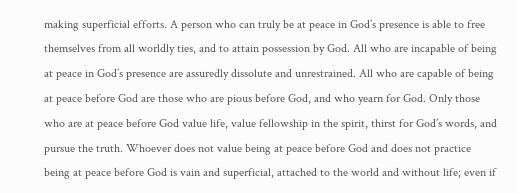making superficial efforts. A person who can truly be at peace in God’s presence is able to free themselves from all worldly ties, and to attain possession by God. All who are incapable of being at peace in God’s presence are assuredly dissolute and unrestrained. All who are capable of being at peace before God are those who are pious before God, and who yearn for God. Only those who are at peace before God value life, value fellowship in the spirit, thirst for God’s words, and pursue the truth. Whoever does not value being at peace before God and does not practice being at peace before God is vain and superficial, attached to the world and without life; even if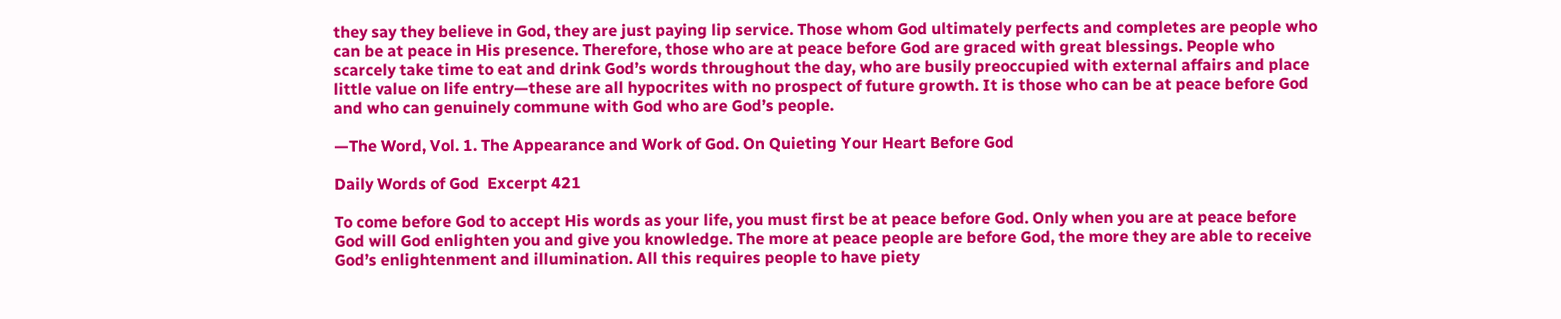they say they believe in God, they are just paying lip service. Those whom God ultimately perfects and completes are people who can be at peace in His presence. Therefore, those who are at peace before God are graced with great blessings. People who scarcely take time to eat and drink God’s words throughout the day, who are busily preoccupied with external affairs and place little value on life entry—these are all hypocrites with no prospect of future growth. It is those who can be at peace before God and who can genuinely commune with God who are God’s people.

—The Word, Vol. 1. The Appearance and Work of God. On Quieting Your Heart Before God

Daily Words of God  Excerpt 421

To come before God to accept His words as your life, you must first be at peace before God. Only when you are at peace before God will God enlighten you and give you knowledge. The more at peace people are before God, the more they are able to receive God’s enlightenment and illumination. All this requires people to have piety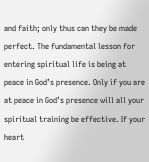and faith; only thus can they be made perfect. The fundamental lesson for entering spiritual life is being at peace in God’s presence. Only if you are at peace in God’s presence will all your spiritual training be effective. If your heart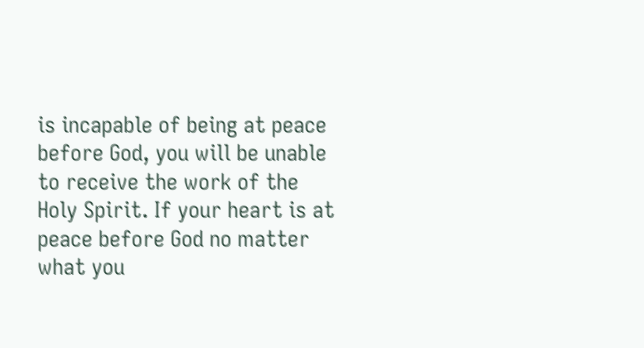is incapable of being at peace before God, you will be unable to receive the work of the Holy Spirit. If your heart is at peace before God no matter what you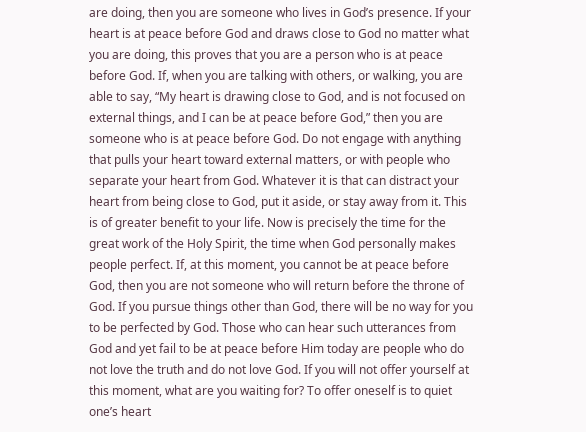are doing, then you are someone who lives in God’s presence. If your heart is at peace before God and draws close to God no matter what you are doing, this proves that you are a person who is at peace before God. If, when you are talking with others, or walking, you are able to say, “My heart is drawing close to God, and is not focused on external things, and I can be at peace before God,” then you are someone who is at peace before God. Do not engage with anything that pulls your heart toward external matters, or with people who separate your heart from God. Whatever it is that can distract your heart from being close to God, put it aside, or stay away from it. This is of greater benefit to your life. Now is precisely the time for the great work of the Holy Spirit, the time when God personally makes people perfect. If, at this moment, you cannot be at peace before God, then you are not someone who will return before the throne of God. If you pursue things other than God, there will be no way for you to be perfected by God. Those who can hear such utterances from God and yet fail to be at peace before Him today are people who do not love the truth and do not love God. If you will not offer yourself at this moment, what are you waiting for? To offer oneself is to quiet one’s heart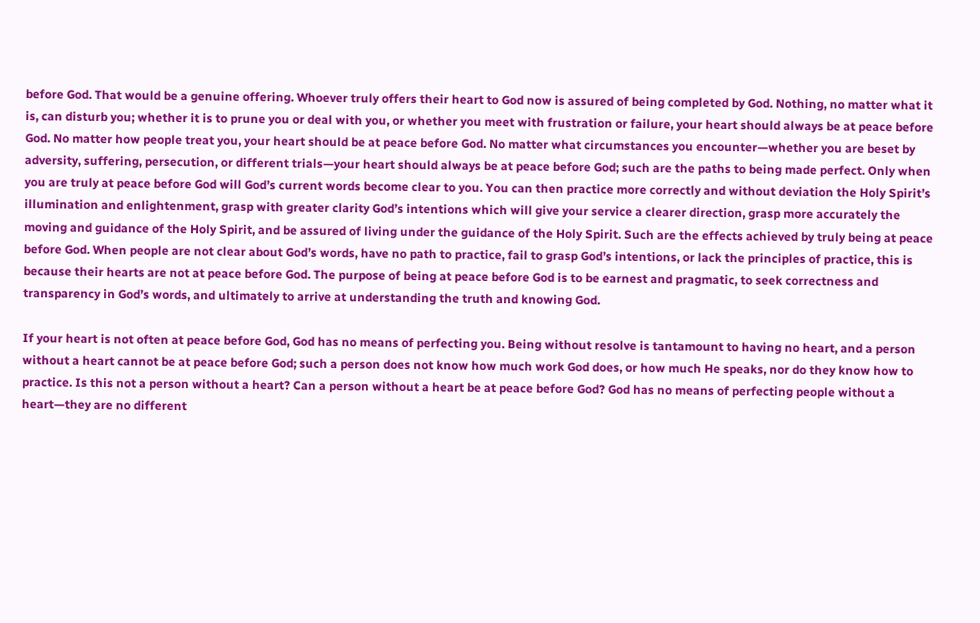before God. That would be a genuine offering. Whoever truly offers their heart to God now is assured of being completed by God. Nothing, no matter what it is, can disturb you; whether it is to prune you or deal with you, or whether you meet with frustration or failure, your heart should always be at peace before God. No matter how people treat you, your heart should be at peace before God. No matter what circumstances you encounter—whether you are beset by adversity, suffering, persecution, or different trials—your heart should always be at peace before God; such are the paths to being made perfect. Only when you are truly at peace before God will God’s current words become clear to you. You can then practice more correctly and without deviation the Holy Spirit’s illumination and enlightenment, grasp with greater clarity God’s intentions which will give your service a clearer direction, grasp more accurately the moving and guidance of the Holy Spirit, and be assured of living under the guidance of the Holy Spirit. Such are the effects achieved by truly being at peace before God. When people are not clear about God’s words, have no path to practice, fail to grasp God’s intentions, or lack the principles of practice, this is because their hearts are not at peace before God. The purpose of being at peace before God is to be earnest and pragmatic, to seek correctness and transparency in God’s words, and ultimately to arrive at understanding the truth and knowing God.

If your heart is not often at peace before God, God has no means of perfecting you. Being without resolve is tantamount to having no heart, and a person without a heart cannot be at peace before God; such a person does not know how much work God does, or how much He speaks, nor do they know how to practice. Is this not a person without a heart? Can a person without a heart be at peace before God? God has no means of perfecting people without a heart—they are no different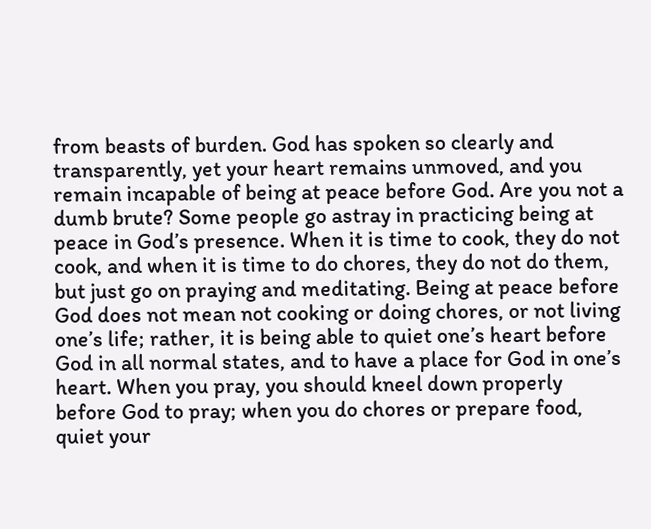from beasts of burden. God has spoken so clearly and transparently, yet your heart remains unmoved, and you remain incapable of being at peace before God. Are you not a dumb brute? Some people go astray in practicing being at peace in God’s presence. When it is time to cook, they do not cook, and when it is time to do chores, they do not do them, but just go on praying and meditating. Being at peace before God does not mean not cooking or doing chores, or not living one’s life; rather, it is being able to quiet one’s heart before God in all normal states, and to have a place for God in one’s heart. When you pray, you should kneel down properly before God to pray; when you do chores or prepare food, quiet your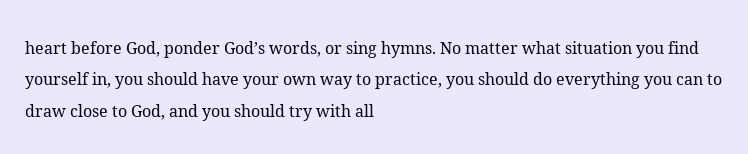heart before God, ponder God’s words, or sing hymns. No matter what situation you find yourself in, you should have your own way to practice, you should do everything you can to draw close to God, and you should try with all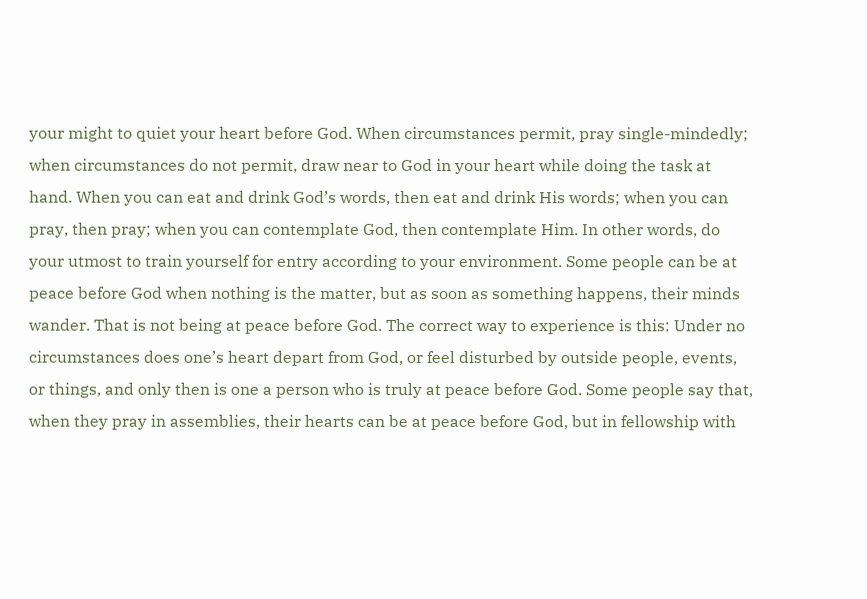your might to quiet your heart before God. When circumstances permit, pray single-mindedly; when circumstances do not permit, draw near to God in your heart while doing the task at hand. When you can eat and drink God’s words, then eat and drink His words; when you can pray, then pray; when you can contemplate God, then contemplate Him. In other words, do your utmost to train yourself for entry according to your environment. Some people can be at peace before God when nothing is the matter, but as soon as something happens, their minds wander. That is not being at peace before God. The correct way to experience is this: Under no circumstances does one’s heart depart from God, or feel disturbed by outside people, events, or things, and only then is one a person who is truly at peace before God. Some people say that, when they pray in assemblies, their hearts can be at peace before God, but in fellowship with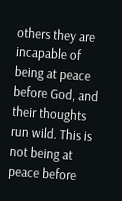others they are incapable of being at peace before God, and their thoughts run wild. This is not being at peace before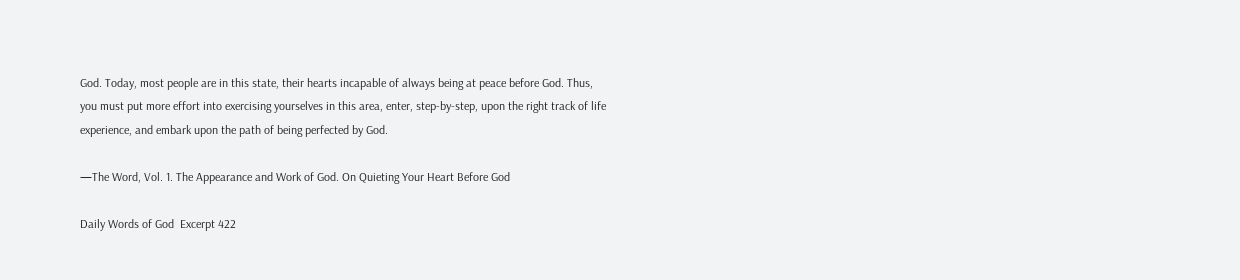God. Today, most people are in this state, their hearts incapable of always being at peace before God. Thus, you must put more effort into exercising yourselves in this area, enter, step-by-step, upon the right track of life experience, and embark upon the path of being perfected by God.

—The Word, Vol. 1. The Appearance and Work of God. On Quieting Your Heart Before God

Daily Words of God  Excerpt 422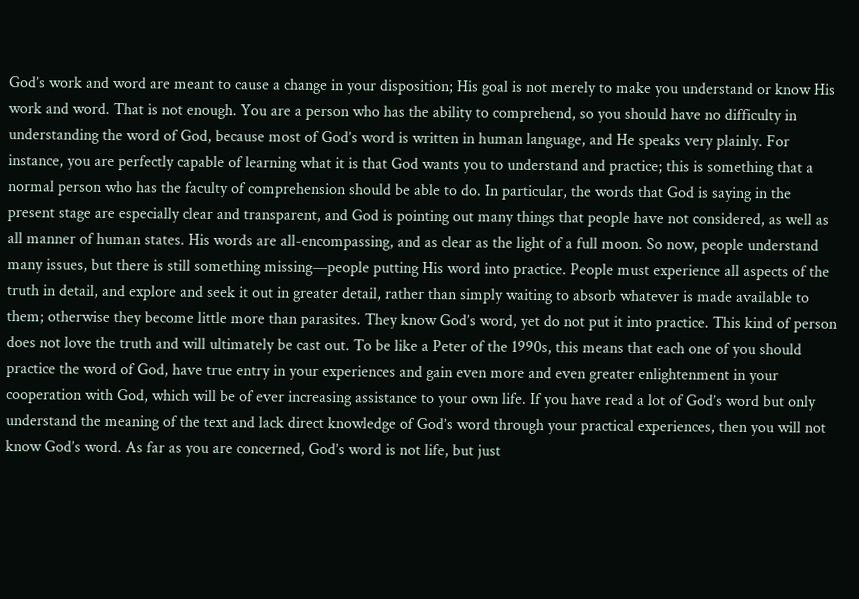God’s work and word are meant to cause a change in your disposition; His goal is not merely to make you understand or know His work and word. That is not enough. You are a person who has the ability to comprehend, so you should have no difficulty in understanding the word of God, because most of God’s word is written in human language, and He speaks very plainly. For instance, you are perfectly capable of learning what it is that God wants you to understand and practice; this is something that a normal person who has the faculty of comprehension should be able to do. In particular, the words that God is saying in the present stage are especially clear and transparent, and God is pointing out many things that people have not considered, as well as all manner of human states. His words are all-encompassing, and as clear as the light of a full moon. So now, people understand many issues, but there is still something missing—people putting His word into practice. People must experience all aspects of the truth in detail, and explore and seek it out in greater detail, rather than simply waiting to absorb whatever is made available to them; otherwise they become little more than parasites. They know God’s word, yet do not put it into practice. This kind of person does not love the truth and will ultimately be cast out. To be like a Peter of the 1990s, this means that each one of you should practice the word of God, have true entry in your experiences and gain even more and even greater enlightenment in your cooperation with God, which will be of ever increasing assistance to your own life. If you have read a lot of God’s word but only understand the meaning of the text and lack direct knowledge of God’s word through your practical experiences, then you will not know God’s word. As far as you are concerned, God’s word is not life, but just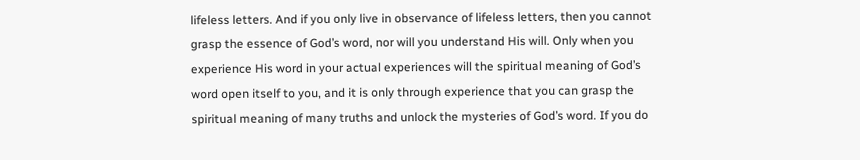lifeless letters. And if you only live in observance of lifeless letters, then you cannot grasp the essence of God’s word, nor will you understand His will. Only when you experience His word in your actual experiences will the spiritual meaning of God’s word open itself to you, and it is only through experience that you can grasp the spiritual meaning of many truths and unlock the mysteries of God’s word. If you do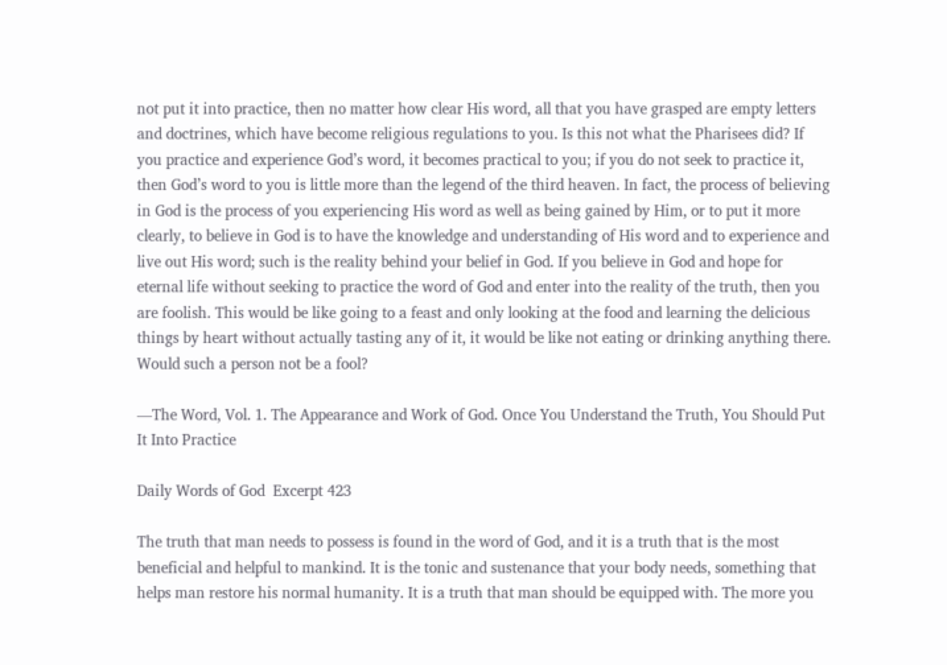not put it into practice, then no matter how clear His word, all that you have grasped are empty letters and doctrines, which have become religious regulations to you. Is this not what the Pharisees did? If you practice and experience God’s word, it becomes practical to you; if you do not seek to practice it, then God’s word to you is little more than the legend of the third heaven. In fact, the process of believing in God is the process of you experiencing His word as well as being gained by Him, or to put it more clearly, to believe in God is to have the knowledge and understanding of His word and to experience and live out His word; such is the reality behind your belief in God. If you believe in God and hope for eternal life without seeking to practice the word of God and enter into the reality of the truth, then you are foolish. This would be like going to a feast and only looking at the food and learning the delicious things by heart without actually tasting any of it, it would be like not eating or drinking anything there. Would such a person not be a fool?

—The Word, Vol. 1. The Appearance and Work of God. Once You Understand the Truth, You Should Put It Into Practice

Daily Words of God  Excerpt 423

The truth that man needs to possess is found in the word of God, and it is a truth that is the most beneficial and helpful to mankind. It is the tonic and sustenance that your body needs, something that helps man restore his normal humanity. It is a truth that man should be equipped with. The more you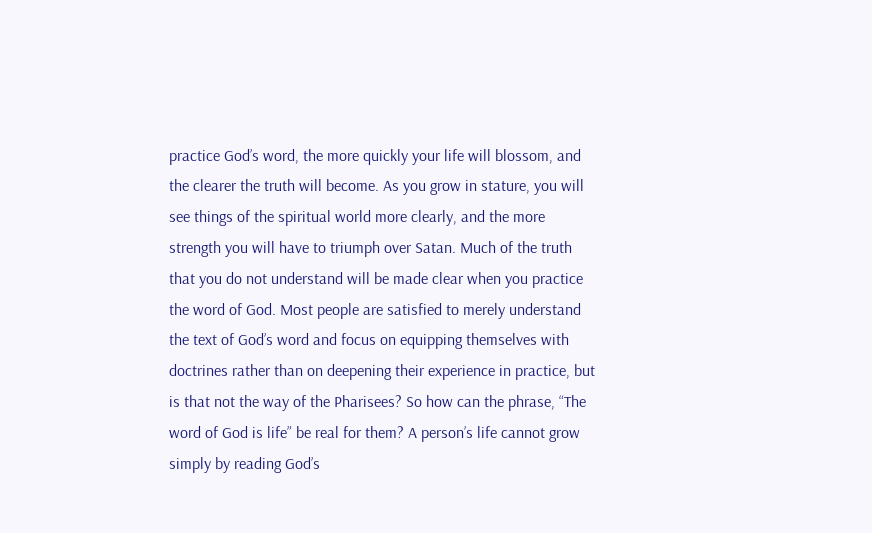practice God’s word, the more quickly your life will blossom, and the clearer the truth will become. As you grow in stature, you will see things of the spiritual world more clearly, and the more strength you will have to triumph over Satan. Much of the truth that you do not understand will be made clear when you practice the word of God. Most people are satisfied to merely understand the text of God’s word and focus on equipping themselves with doctrines rather than on deepening their experience in practice, but is that not the way of the Pharisees? So how can the phrase, “The word of God is life” be real for them? A person’s life cannot grow simply by reading God’s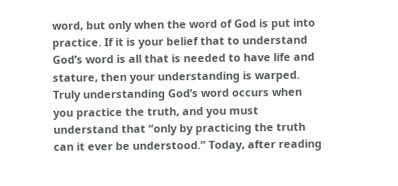word, but only when the word of God is put into practice. If it is your belief that to understand God’s word is all that is needed to have life and stature, then your understanding is warped. Truly understanding God’s word occurs when you practice the truth, and you must understand that “only by practicing the truth can it ever be understood.” Today, after reading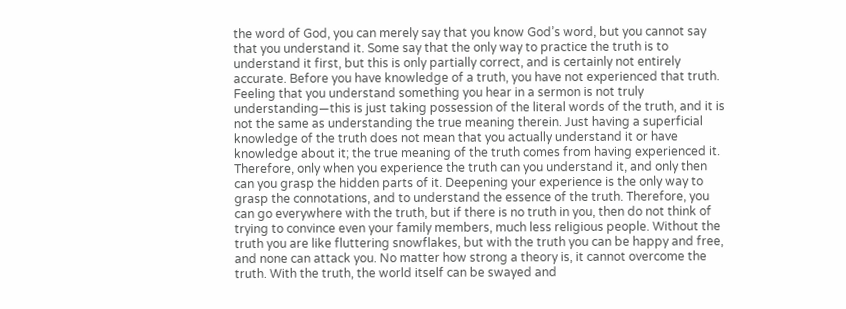the word of God, you can merely say that you know God’s word, but you cannot say that you understand it. Some say that the only way to practice the truth is to understand it first, but this is only partially correct, and is certainly not entirely accurate. Before you have knowledge of a truth, you have not experienced that truth. Feeling that you understand something you hear in a sermon is not truly understanding—this is just taking possession of the literal words of the truth, and it is not the same as understanding the true meaning therein. Just having a superficial knowledge of the truth does not mean that you actually understand it or have knowledge about it; the true meaning of the truth comes from having experienced it. Therefore, only when you experience the truth can you understand it, and only then can you grasp the hidden parts of it. Deepening your experience is the only way to grasp the connotations, and to understand the essence of the truth. Therefore, you can go everywhere with the truth, but if there is no truth in you, then do not think of trying to convince even your family members, much less religious people. Without the truth you are like fluttering snowflakes, but with the truth you can be happy and free, and none can attack you. No matter how strong a theory is, it cannot overcome the truth. With the truth, the world itself can be swayed and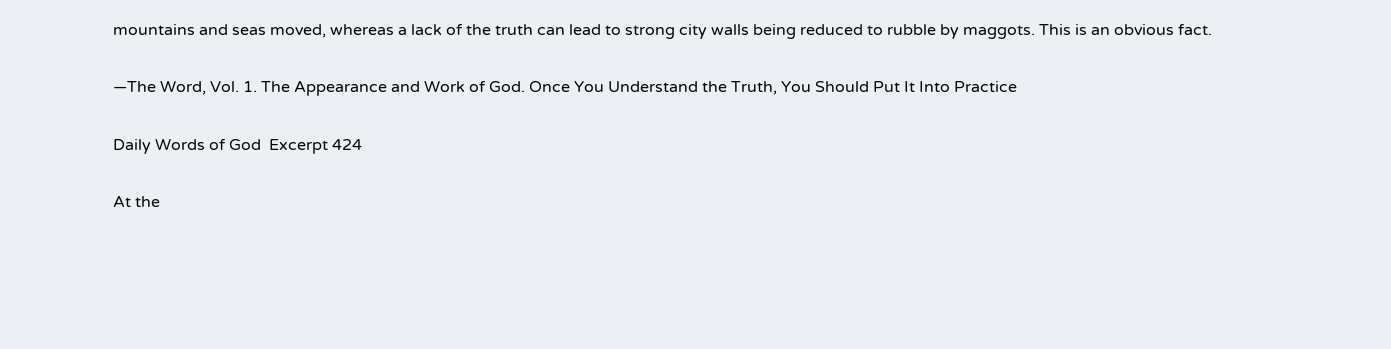mountains and seas moved, whereas a lack of the truth can lead to strong city walls being reduced to rubble by maggots. This is an obvious fact.

—The Word, Vol. 1. The Appearance and Work of God. Once You Understand the Truth, You Should Put It Into Practice

Daily Words of God  Excerpt 424

At the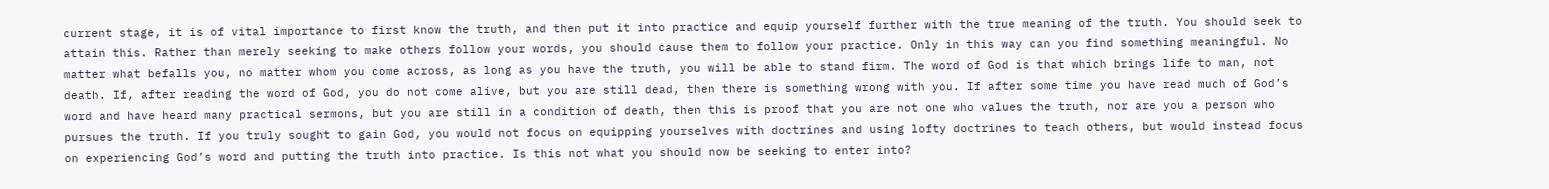current stage, it is of vital importance to first know the truth, and then put it into practice and equip yourself further with the true meaning of the truth. You should seek to attain this. Rather than merely seeking to make others follow your words, you should cause them to follow your practice. Only in this way can you find something meaningful. No matter what befalls you, no matter whom you come across, as long as you have the truth, you will be able to stand firm. The word of God is that which brings life to man, not death. If, after reading the word of God, you do not come alive, but you are still dead, then there is something wrong with you. If after some time you have read much of God’s word and have heard many practical sermons, but you are still in a condition of death, then this is proof that you are not one who values the truth, nor are you a person who pursues the truth. If you truly sought to gain God, you would not focus on equipping yourselves with doctrines and using lofty doctrines to teach others, but would instead focus on experiencing God’s word and putting the truth into practice. Is this not what you should now be seeking to enter into?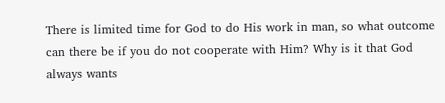There is limited time for God to do His work in man, so what outcome can there be if you do not cooperate with Him? Why is it that God always wants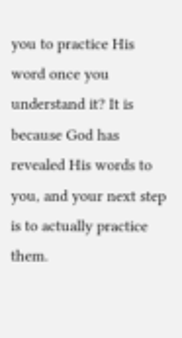you to practice His word once you understand it? It is because God has revealed His words to you, and your next step is to actually practice them.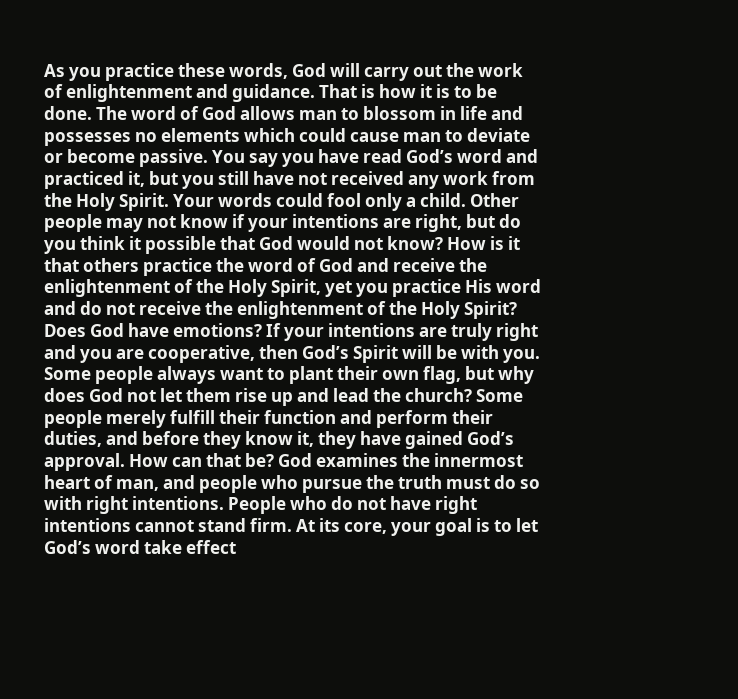As you practice these words, God will carry out the work of enlightenment and guidance. That is how it is to be done. The word of God allows man to blossom in life and possesses no elements which could cause man to deviate or become passive. You say you have read God’s word and practiced it, but you still have not received any work from the Holy Spirit. Your words could fool only a child. Other people may not know if your intentions are right, but do you think it possible that God would not know? How is it that others practice the word of God and receive the enlightenment of the Holy Spirit, yet you practice His word and do not receive the enlightenment of the Holy Spirit? Does God have emotions? If your intentions are truly right and you are cooperative, then God’s Spirit will be with you. Some people always want to plant their own flag, but why does God not let them rise up and lead the church? Some people merely fulfill their function and perform their duties, and before they know it, they have gained God’s approval. How can that be? God examines the innermost heart of man, and people who pursue the truth must do so with right intentions. People who do not have right intentions cannot stand firm. At its core, your goal is to let God’s word take effect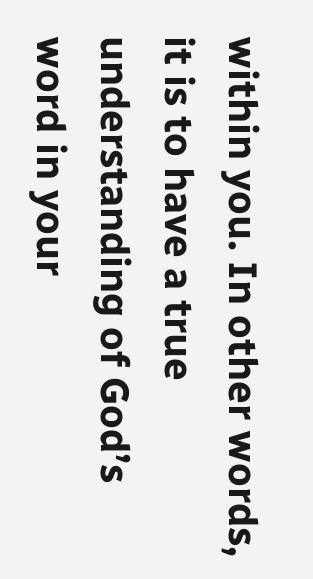within you. In other words, it is to have a true understanding of God’s word in your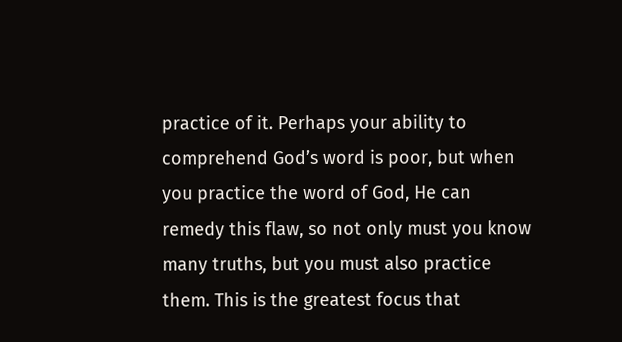practice of it. Perhaps your ability to comprehend God’s word is poor, but when you practice the word of God, He can remedy this flaw, so not only must you know many truths, but you must also practice them. This is the greatest focus that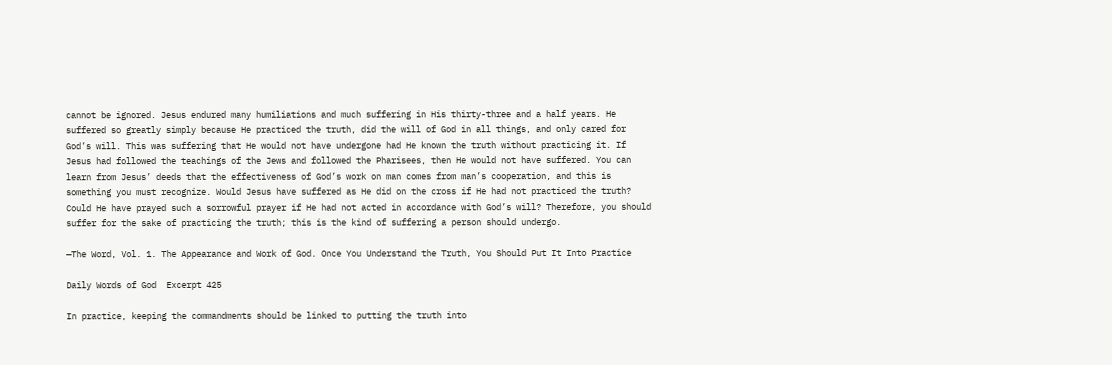cannot be ignored. Jesus endured many humiliations and much suffering in His thirty-three and a half years. He suffered so greatly simply because He practiced the truth, did the will of God in all things, and only cared for God’s will. This was suffering that He would not have undergone had He known the truth without practicing it. If Jesus had followed the teachings of the Jews and followed the Pharisees, then He would not have suffered. You can learn from Jesus’ deeds that the effectiveness of God’s work on man comes from man’s cooperation, and this is something you must recognize. Would Jesus have suffered as He did on the cross if He had not practiced the truth? Could He have prayed such a sorrowful prayer if He had not acted in accordance with God’s will? Therefore, you should suffer for the sake of practicing the truth; this is the kind of suffering a person should undergo.

—The Word, Vol. 1. The Appearance and Work of God. Once You Understand the Truth, You Should Put It Into Practice

Daily Words of God  Excerpt 425

In practice, keeping the commandments should be linked to putting the truth into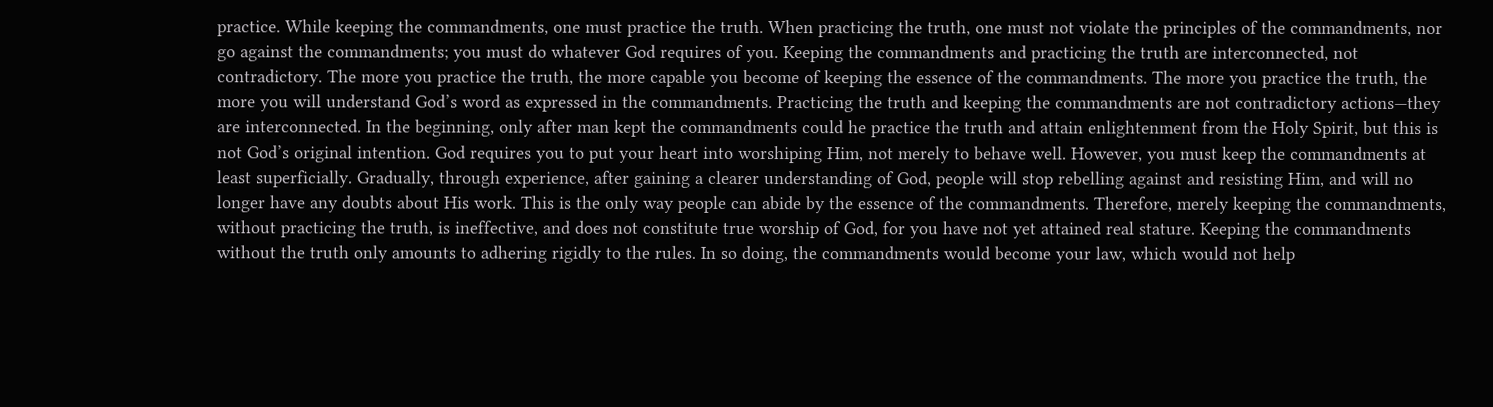practice. While keeping the commandments, one must practice the truth. When practicing the truth, one must not violate the principles of the commandments, nor go against the commandments; you must do whatever God requires of you. Keeping the commandments and practicing the truth are interconnected, not contradictory. The more you practice the truth, the more capable you become of keeping the essence of the commandments. The more you practice the truth, the more you will understand God’s word as expressed in the commandments. Practicing the truth and keeping the commandments are not contradictory actions—they are interconnected. In the beginning, only after man kept the commandments could he practice the truth and attain enlightenment from the Holy Spirit, but this is not God’s original intention. God requires you to put your heart into worshiping Him, not merely to behave well. However, you must keep the commandments at least superficially. Gradually, through experience, after gaining a clearer understanding of God, people will stop rebelling against and resisting Him, and will no longer have any doubts about His work. This is the only way people can abide by the essence of the commandments. Therefore, merely keeping the commandments, without practicing the truth, is ineffective, and does not constitute true worship of God, for you have not yet attained real stature. Keeping the commandments without the truth only amounts to adhering rigidly to the rules. In so doing, the commandments would become your law, which would not help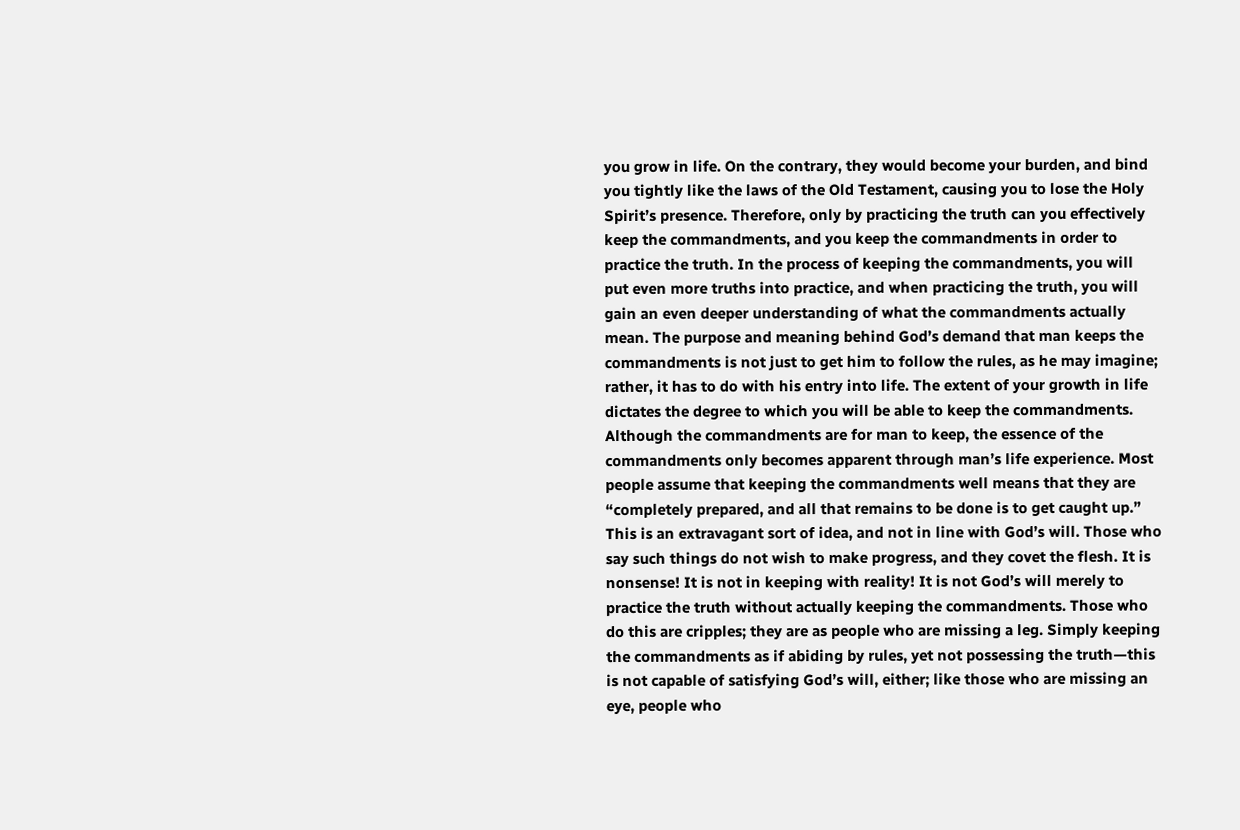you grow in life. On the contrary, they would become your burden, and bind you tightly like the laws of the Old Testament, causing you to lose the Holy Spirit’s presence. Therefore, only by practicing the truth can you effectively keep the commandments, and you keep the commandments in order to practice the truth. In the process of keeping the commandments, you will put even more truths into practice, and when practicing the truth, you will gain an even deeper understanding of what the commandments actually mean. The purpose and meaning behind God’s demand that man keeps the commandments is not just to get him to follow the rules, as he may imagine; rather, it has to do with his entry into life. The extent of your growth in life dictates the degree to which you will be able to keep the commandments. Although the commandments are for man to keep, the essence of the commandments only becomes apparent through man’s life experience. Most people assume that keeping the commandments well means that they are “completely prepared, and all that remains to be done is to get caught up.” This is an extravagant sort of idea, and not in line with God’s will. Those who say such things do not wish to make progress, and they covet the flesh. It is nonsense! It is not in keeping with reality! It is not God’s will merely to practice the truth without actually keeping the commandments. Those who do this are cripples; they are as people who are missing a leg. Simply keeping the commandments as if abiding by rules, yet not possessing the truth—this is not capable of satisfying God’s will, either; like those who are missing an eye, people who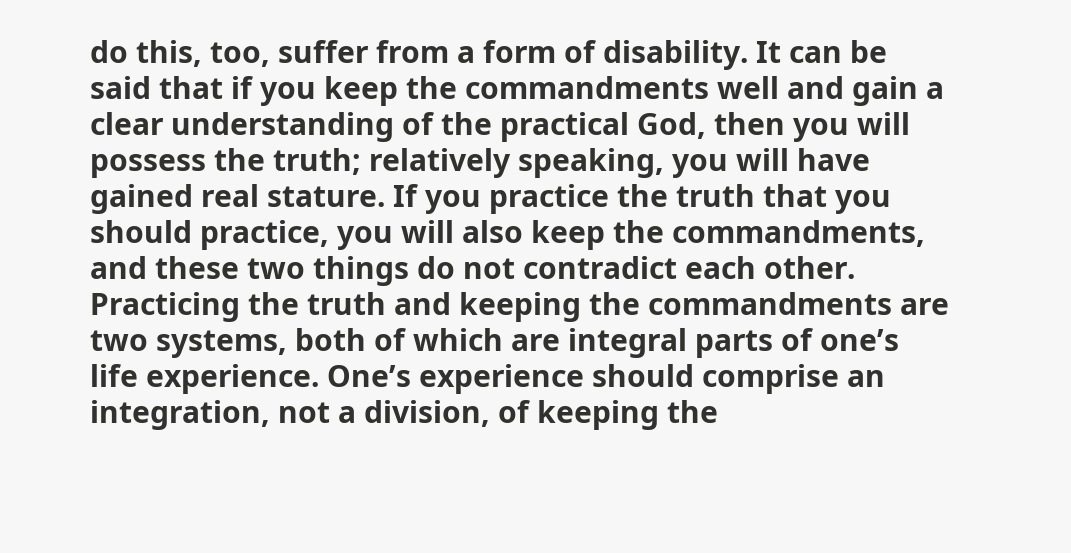do this, too, suffer from a form of disability. It can be said that if you keep the commandments well and gain a clear understanding of the practical God, then you will possess the truth; relatively speaking, you will have gained real stature. If you practice the truth that you should practice, you will also keep the commandments, and these two things do not contradict each other. Practicing the truth and keeping the commandments are two systems, both of which are integral parts of one’s life experience. One’s experience should comprise an integration, not a division, of keeping the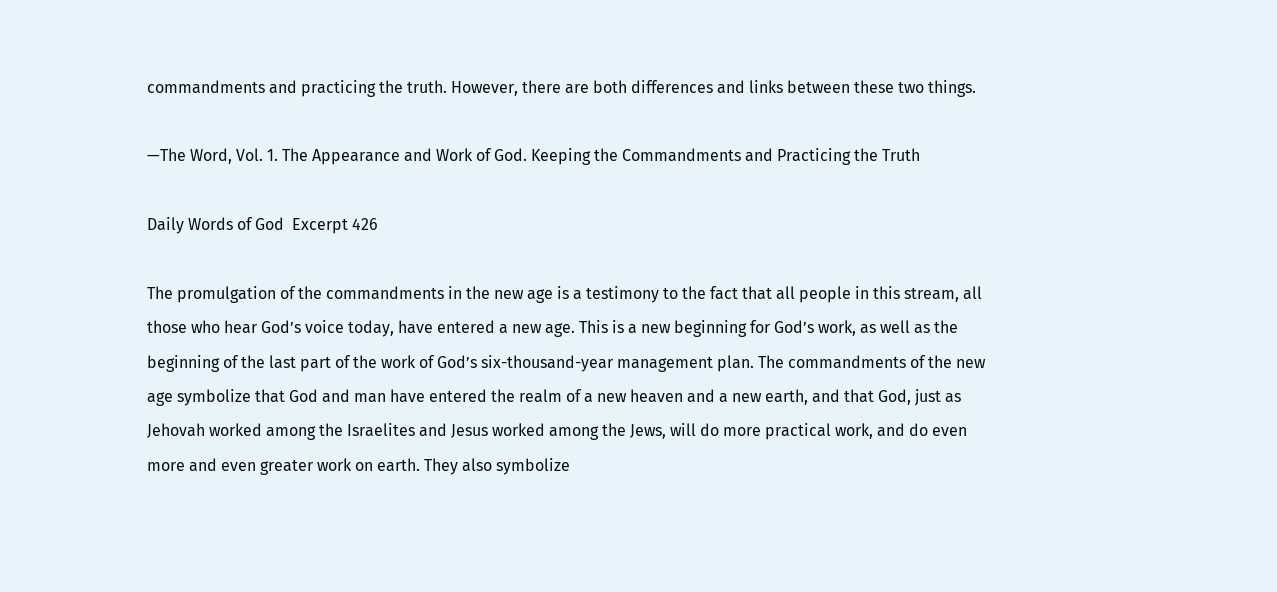commandments and practicing the truth. However, there are both differences and links between these two things.

—The Word, Vol. 1. The Appearance and Work of God. Keeping the Commandments and Practicing the Truth

Daily Words of God  Excerpt 426

The promulgation of the commandments in the new age is a testimony to the fact that all people in this stream, all those who hear God’s voice today, have entered a new age. This is a new beginning for God’s work, as well as the beginning of the last part of the work of God’s six-thousand-year management plan. The commandments of the new age symbolize that God and man have entered the realm of a new heaven and a new earth, and that God, just as Jehovah worked among the Israelites and Jesus worked among the Jews, will do more practical work, and do even more and even greater work on earth. They also symbolize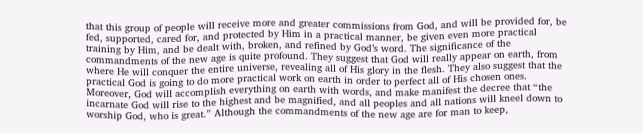that this group of people will receive more and greater commissions from God, and will be provided for, be fed, supported, cared for, and protected by Him in a practical manner, be given even more practical training by Him, and be dealt with, broken, and refined by God’s word. The significance of the commandments of the new age is quite profound. They suggest that God will really appear on earth, from where He will conquer the entire universe, revealing all of His glory in the flesh. They also suggest that the practical God is going to do more practical work on earth in order to perfect all of His chosen ones. Moreover, God will accomplish everything on earth with words, and make manifest the decree that “the incarnate God will rise to the highest and be magnified, and all peoples and all nations will kneel down to worship God, who is great.” Although the commandments of the new age are for man to keep,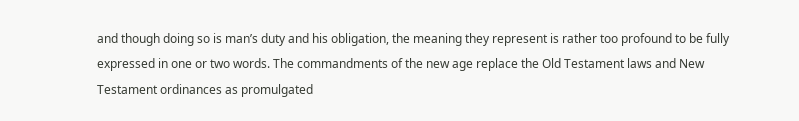and though doing so is man’s duty and his obligation, the meaning they represent is rather too profound to be fully expressed in one or two words. The commandments of the new age replace the Old Testament laws and New Testament ordinances as promulgated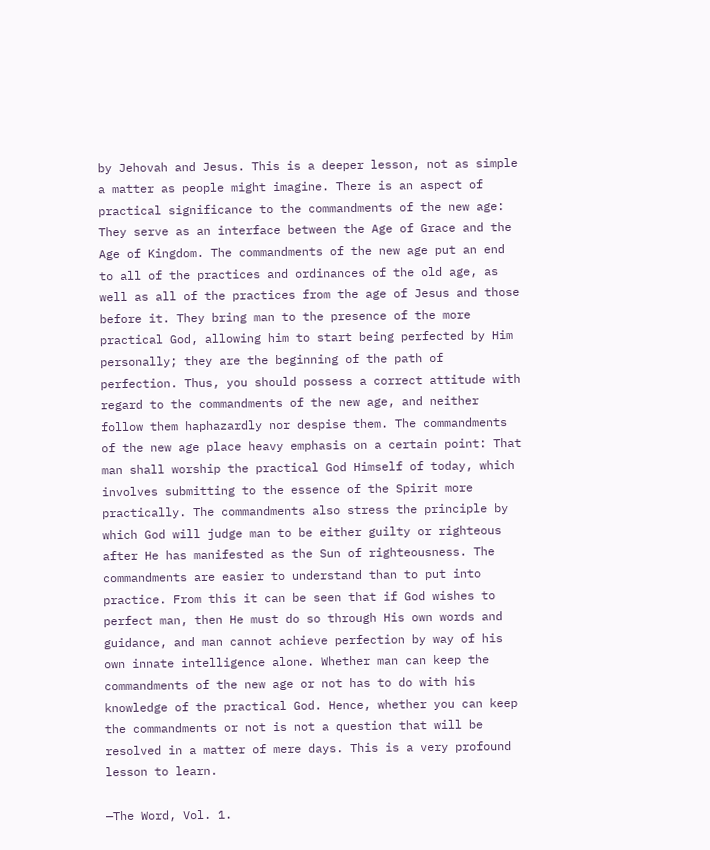by Jehovah and Jesus. This is a deeper lesson, not as simple a matter as people might imagine. There is an aspect of practical significance to the commandments of the new age: They serve as an interface between the Age of Grace and the Age of Kingdom. The commandments of the new age put an end to all of the practices and ordinances of the old age, as well as all of the practices from the age of Jesus and those before it. They bring man to the presence of the more practical God, allowing him to start being perfected by Him personally; they are the beginning of the path of perfection. Thus, you should possess a correct attitude with regard to the commandments of the new age, and neither follow them haphazardly nor despise them. The commandments of the new age place heavy emphasis on a certain point: That man shall worship the practical God Himself of today, which involves submitting to the essence of the Spirit more practically. The commandments also stress the principle by which God will judge man to be either guilty or righteous after He has manifested as the Sun of righteousness. The commandments are easier to understand than to put into practice. From this it can be seen that if God wishes to perfect man, then He must do so through His own words and guidance, and man cannot achieve perfection by way of his own innate intelligence alone. Whether man can keep the commandments of the new age or not has to do with his knowledge of the practical God. Hence, whether you can keep the commandments or not is not a question that will be resolved in a matter of mere days. This is a very profound lesson to learn.

—The Word, Vol. 1.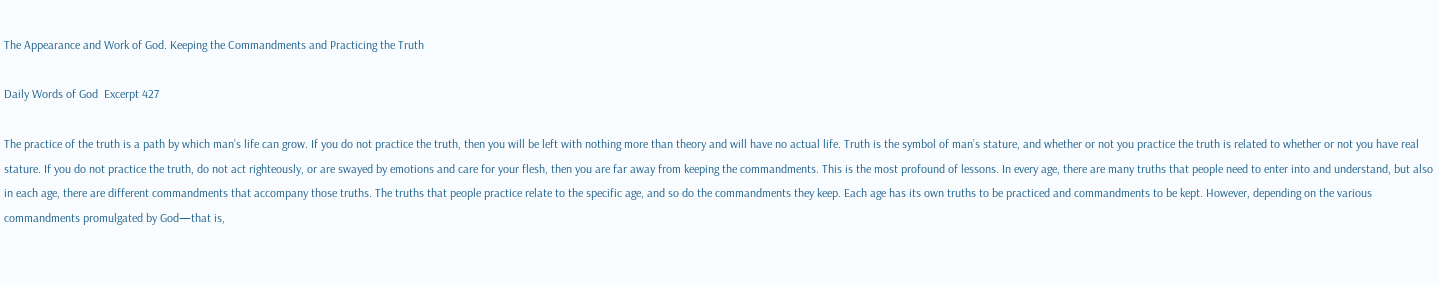The Appearance and Work of God. Keeping the Commandments and Practicing the Truth

Daily Words of God  Excerpt 427

The practice of the truth is a path by which man’s life can grow. If you do not practice the truth, then you will be left with nothing more than theory and will have no actual life. Truth is the symbol of man’s stature, and whether or not you practice the truth is related to whether or not you have real stature. If you do not practice the truth, do not act righteously, or are swayed by emotions and care for your flesh, then you are far away from keeping the commandments. This is the most profound of lessons. In every age, there are many truths that people need to enter into and understand, but also in each age, there are different commandments that accompany those truths. The truths that people practice relate to the specific age, and so do the commandments they keep. Each age has its own truths to be practiced and commandments to be kept. However, depending on the various commandments promulgated by God—that is,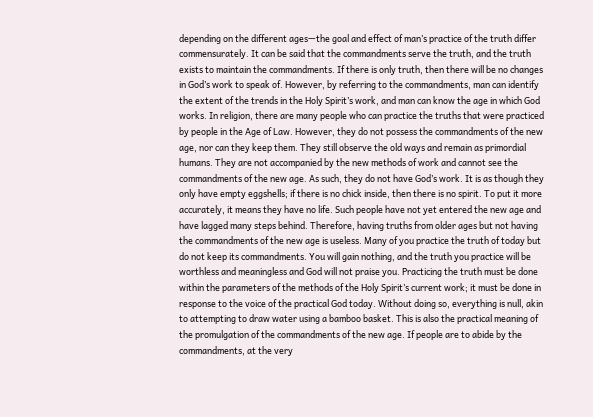depending on the different ages—the goal and effect of man’s practice of the truth differ commensurately. It can be said that the commandments serve the truth, and the truth exists to maintain the commandments. If there is only truth, then there will be no changes in God’s work to speak of. However, by referring to the commandments, man can identify the extent of the trends in the Holy Spirit’s work, and man can know the age in which God works. In religion, there are many people who can practice the truths that were practiced by people in the Age of Law. However, they do not possess the commandments of the new age, nor can they keep them. They still observe the old ways and remain as primordial humans. They are not accompanied by the new methods of work and cannot see the commandments of the new age. As such, they do not have God’s work. It is as though they only have empty eggshells; if there is no chick inside, then there is no spirit. To put it more accurately, it means they have no life. Such people have not yet entered the new age and have lagged many steps behind. Therefore, having truths from older ages but not having the commandments of the new age is useless. Many of you practice the truth of today but do not keep its commandments. You will gain nothing, and the truth you practice will be worthless and meaningless and God will not praise you. Practicing the truth must be done within the parameters of the methods of the Holy Spirit’s current work; it must be done in response to the voice of the practical God today. Without doing so, everything is null, akin to attempting to draw water using a bamboo basket. This is also the practical meaning of the promulgation of the commandments of the new age. If people are to abide by the commandments, at the very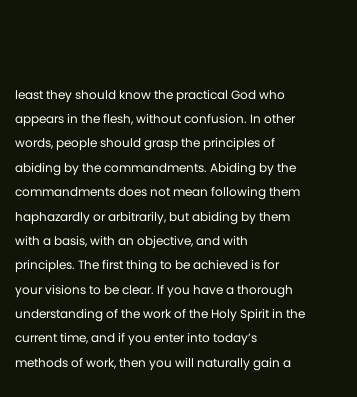least they should know the practical God who appears in the flesh, without confusion. In other words, people should grasp the principles of abiding by the commandments. Abiding by the commandments does not mean following them haphazardly or arbitrarily, but abiding by them with a basis, with an objective, and with principles. The first thing to be achieved is for your visions to be clear. If you have a thorough understanding of the work of the Holy Spirit in the current time, and if you enter into today’s methods of work, then you will naturally gain a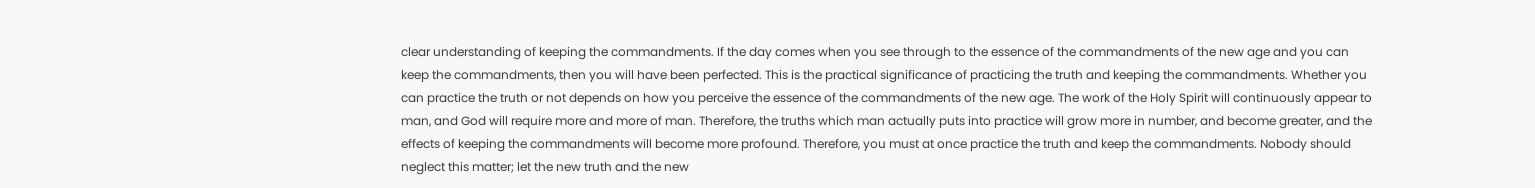clear understanding of keeping the commandments. If the day comes when you see through to the essence of the commandments of the new age and you can keep the commandments, then you will have been perfected. This is the practical significance of practicing the truth and keeping the commandments. Whether you can practice the truth or not depends on how you perceive the essence of the commandments of the new age. The work of the Holy Spirit will continuously appear to man, and God will require more and more of man. Therefore, the truths which man actually puts into practice will grow more in number, and become greater, and the effects of keeping the commandments will become more profound. Therefore, you must at once practice the truth and keep the commandments. Nobody should neglect this matter; let the new truth and the new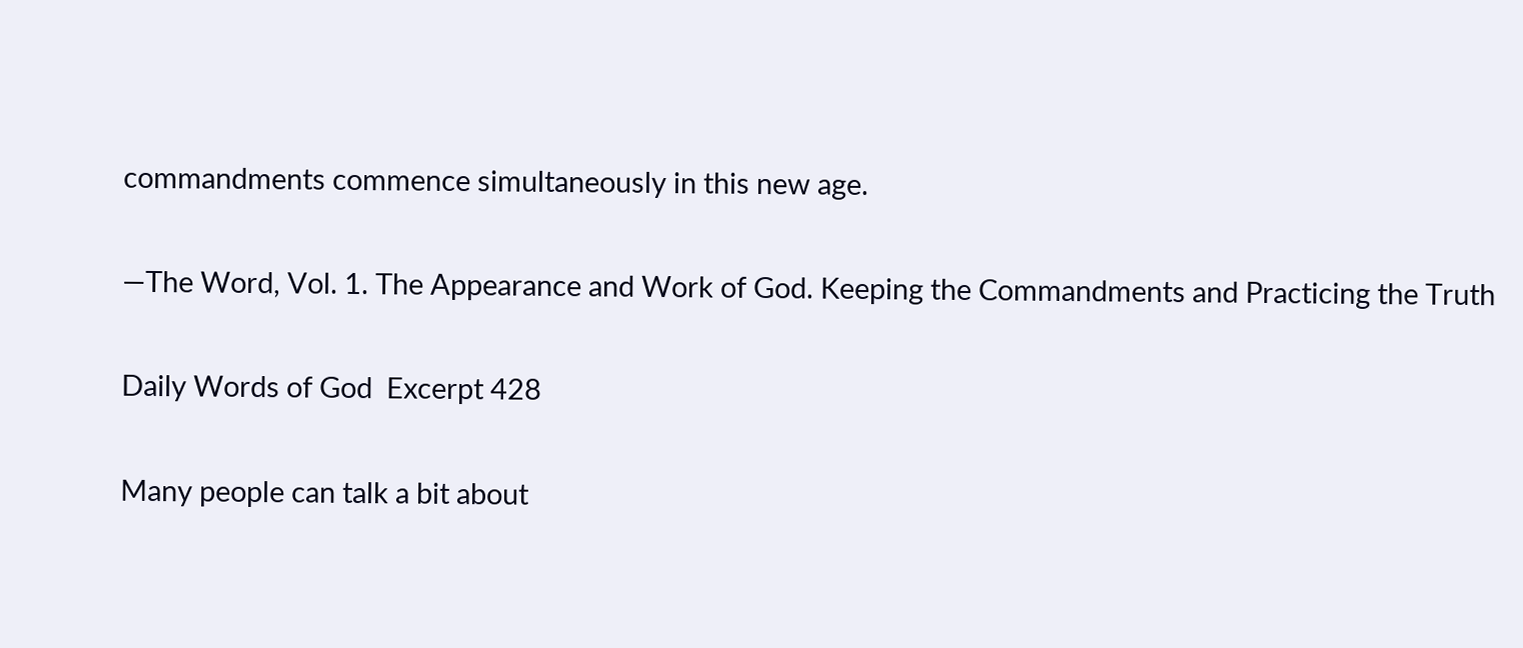commandments commence simultaneously in this new age.

—The Word, Vol. 1. The Appearance and Work of God. Keeping the Commandments and Practicing the Truth

Daily Words of God  Excerpt 428

Many people can talk a bit about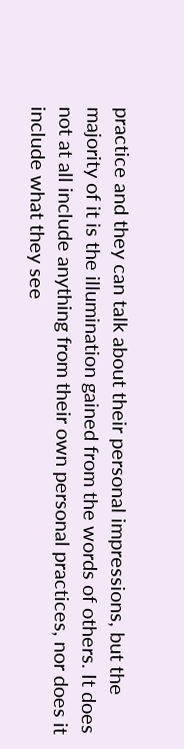practice and they can talk about their personal impressions, but the majority of it is the illumination gained from the words of others. It does not at all include anything from their own personal practices, nor does it include what they see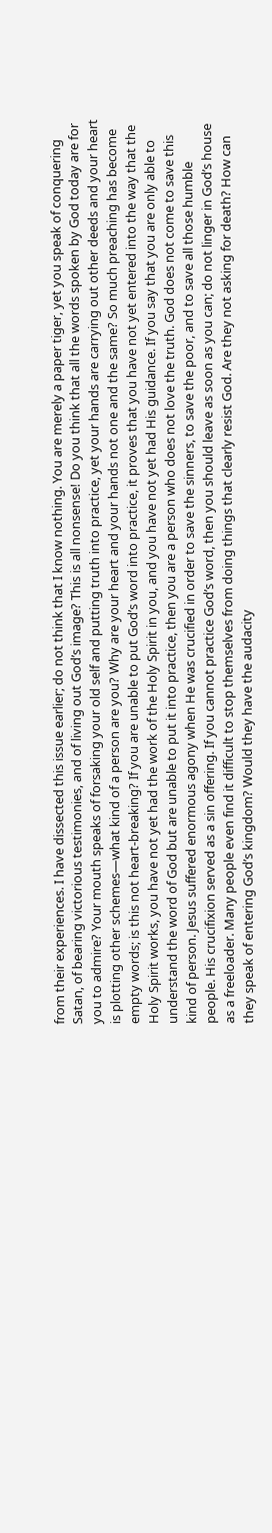from their experiences. I have dissected this issue earlier; do not think that I know nothing. You are merely a paper tiger, yet you speak of conquering Satan, of bearing victorious testimonies, and of living out God’s image? This is all nonsense! Do you think that all the words spoken by God today are for you to admire? Your mouth speaks of forsaking your old self and putting truth into practice, yet your hands are carrying out other deeds and your heart is plotting other schemes—what kind of a person are you? Why are your heart and your hands not one and the same? So much preaching has become empty words; is this not heart-breaking? If you are unable to put God’s word into practice, it proves that you have not yet entered into the way that the Holy Spirit works, you have not yet had the work of the Holy Spirit in you, and you have not yet had His guidance. If you say that you are only able to understand the word of God but are unable to put it into practice, then you are a person who does not love the truth. God does not come to save this kind of person. Jesus suffered enormous agony when He was crucified in order to save the sinners, to save the poor, and to save all those humble people. His crucifixion served as a sin offering. If you cannot practice God’s word, then you should leave as soon as you can; do not linger in God’s house as a freeloader. Many people even find it difficult to stop themselves from doing things that clearly resist God. Are they not asking for death? How can they speak of entering God’s kingdom? Would they have the audacity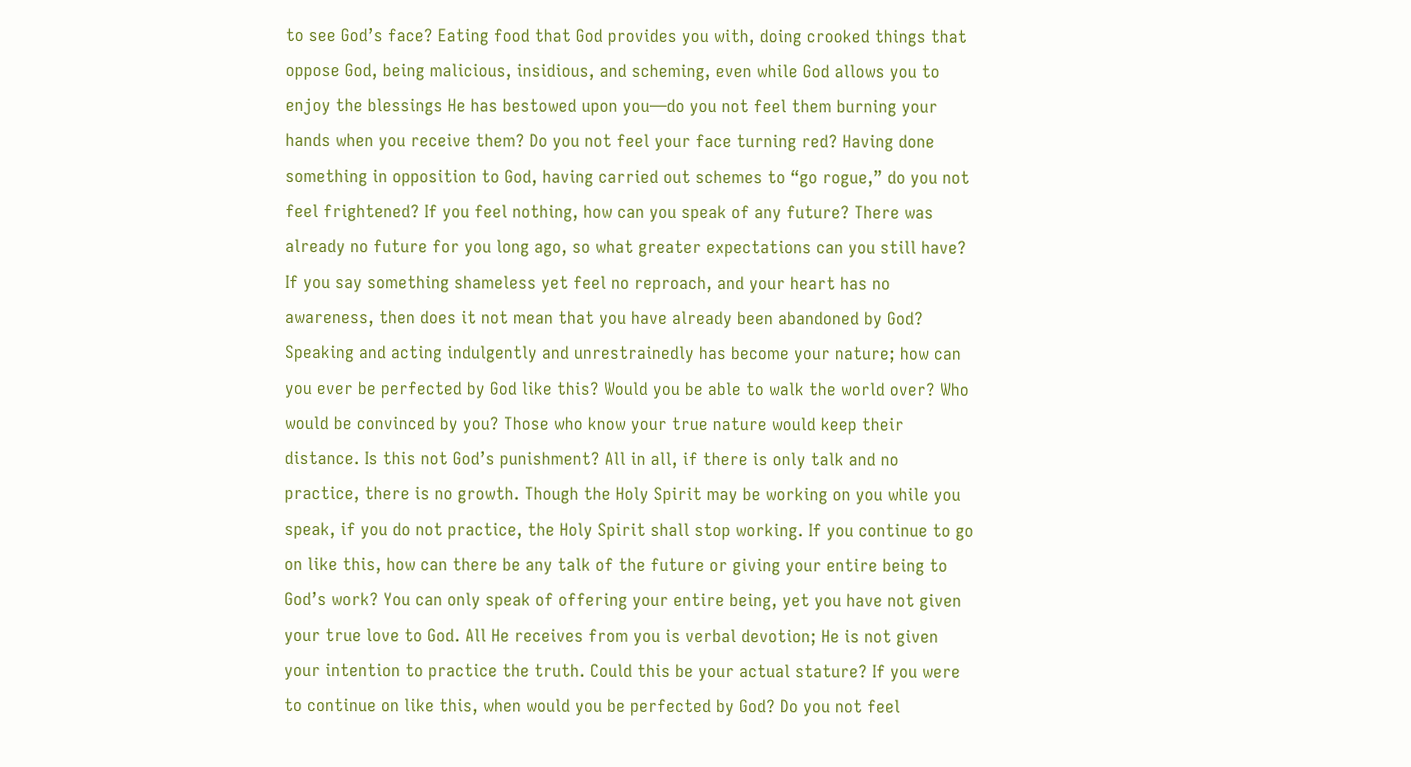to see God’s face? Eating food that God provides you with, doing crooked things that oppose God, being malicious, insidious, and scheming, even while God allows you to enjoy the blessings He has bestowed upon you—do you not feel them burning your hands when you receive them? Do you not feel your face turning red? Having done something in opposition to God, having carried out schemes to “go rogue,” do you not feel frightened? If you feel nothing, how can you speak of any future? There was already no future for you long ago, so what greater expectations can you still have? If you say something shameless yet feel no reproach, and your heart has no awareness, then does it not mean that you have already been abandoned by God? Speaking and acting indulgently and unrestrainedly has become your nature; how can you ever be perfected by God like this? Would you be able to walk the world over? Who would be convinced by you? Those who know your true nature would keep their distance. Is this not God’s punishment? All in all, if there is only talk and no practice, there is no growth. Though the Holy Spirit may be working on you while you speak, if you do not practice, the Holy Spirit shall stop working. If you continue to go on like this, how can there be any talk of the future or giving your entire being to God’s work? You can only speak of offering your entire being, yet you have not given your true love to God. All He receives from you is verbal devotion; He is not given your intention to practice the truth. Could this be your actual stature? If you were to continue on like this, when would you be perfected by God? Do you not feel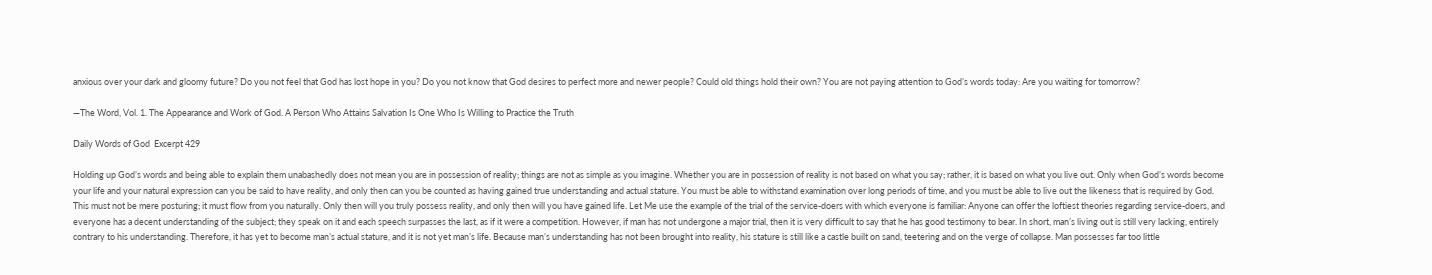anxious over your dark and gloomy future? Do you not feel that God has lost hope in you? Do you not know that God desires to perfect more and newer people? Could old things hold their own? You are not paying attention to God’s words today: Are you waiting for tomorrow?

—The Word, Vol. 1. The Appearance and Work of God. A Person Who Attains Salvation Is One Who Is Willing to Practice the Truth

Daily Words of God  Excerpt 429

Holding up God’s words and being able to explain them unabashedly does not mean you are in possession of reality; things are not as simple as you imagine. Whether you are in possession of reality is not based on what you say; rather, it is based on what you live out. Only when God’s words become your life and your natural expression can you be said to have reality, and only then can you be counted as having gained true understanding and actual stature. You must be able to withstand examination over long periods of time, and you must be able to live out the likeness that is required by God. This must not be mere posturing; it must flow from you naturally. Only then will you truly possess reality, and only then will you have gained life. Let Me use the example of the trial of the service-doers with which everyone is familiar: Anyone can offer the loftiest theories regarding service-doers, and everyone has a decent understanding of the subject; they speak on it and each speech surpasses the last, as if it were a competition. However, if man has not undergone a major trial, then it is very difficult to say that he has good testimony to bear. In short, man’s living out is still very lacking, entirely contrary to his understanding. Therefore, it has yet to become man’s actual stature, and it is not yet man’s life. Because man’s understanding has not been brought into reality, his stature is still like a castle built on sand, teetering and on the verge of collapse. Man possesses far too little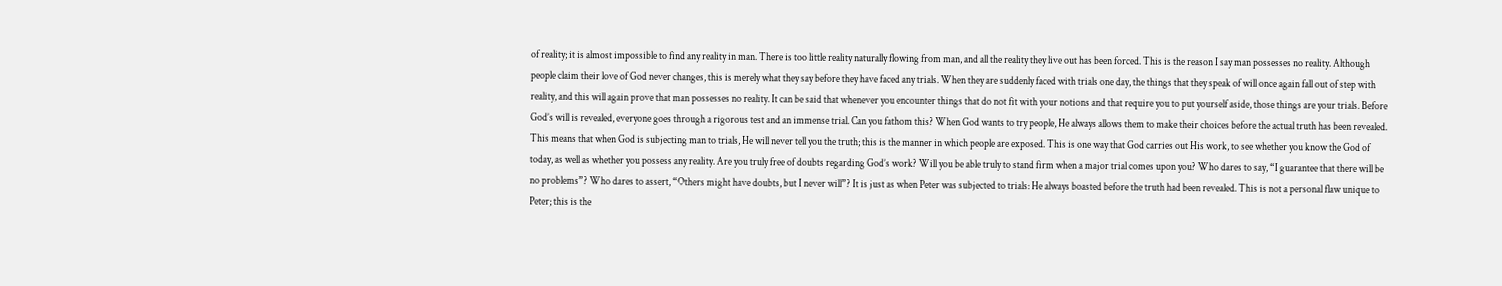of reality; it is almost impossible to find any reality in man. There is too little reality naturally flowing from man, and all the reality they live out has been forced. This is the reason I say man possesses no reality. Although people claim their love of God never changes, this is merely what they say before they have faced any trials. When they are suddenly faced with trials one day, the things that they speak of will once again fall out of step with reality, and this will again prove that man possesses no reality. It can be said that whenever you encounter things that do not fit with your notions and that require you to put yourself aside, those things are your trials. Before God’s will is revealed, everyone goes through a rigorous test and an immense trial. Can you fathom this? When God wants to try people, He always allows them to make their choices before the actual truth has been revealed. This means that when God is subjecting man to trials, He will never tell you the truth; this is the manner in which people are exposed. This is one way that God carries out His work, to see whether you know the God of today, as well as whether you possess any reality. Are you truly free of doubts regarding God’s work? Will you be able truly to stand firm when a major trial comes upon you? Who dares to say, “I guarantee that there will be no problems”? Who dares to assert, “Others might have doubts, but I never will”? It is just as when Peter was subjected to trials: He always boasted before the truth had been revealed. This is not a personal flaw unique to Peter; this is the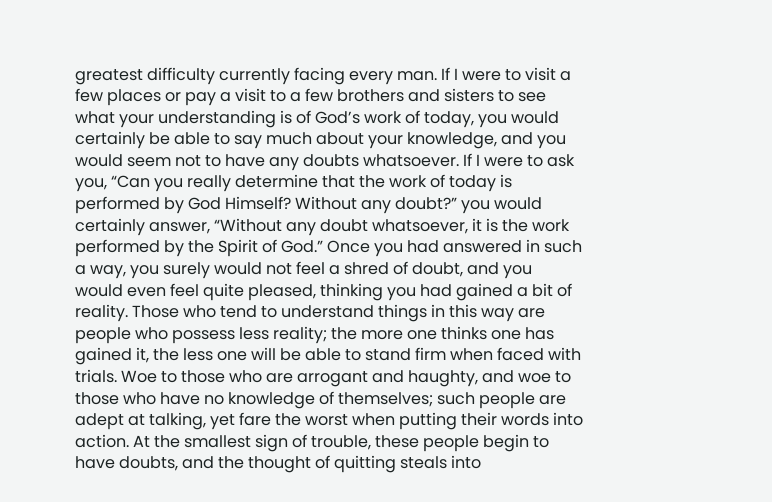greatest difficulty currently facing every man. If I were to visit a few places or pay a visit to a few brothers and sisters to see what your understanding is of God’s work of today, you would certainly be able to say much about your knowledge, and you would seem not to have any doubts whatsoever. If I were to ask you, “Can you really determine that the work of today is performed by God Himself? Without any doubt?” you would certainly answer, “Without any doubt whatsoever, it is the work performed by the Spirit of God.” Once you had answered in such a way, you surely would not feel a shred of doubt, and you would even feel quite pleased, thinking you had gained a bit of reality. Those who tend to understand things in this way are people who possess less reality; the more one thinks one has gained it, the less one will be able to stand firm when faced with trials. Woe to those who are arrogant and haughty, and woe to those who have no knowledge of themselves; such people are adept at talking, yet fare the worst when putting their words into action. At the smallest sign of trouble, these people begin to have doubts, and the thought of quitting steals into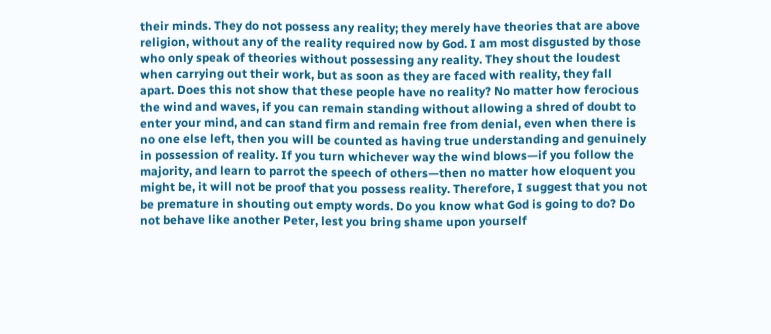their minds. They do not possess any reality; they merely have theories that are above religion, without any of the reality required now by God. I am most disgusted by those who only speak of theories without possessing any reality. They shout the loudest when carrying out their work, but as soon as they are faced with reality, they fall apart. Does this not show that these people have no reality? No matter how ferocious the wind and waves, if you can remain standing without allowing a shred of doubt to enter your mind, and can stand firm and remain free from denial, even when there is no one else left, then you will be counted as having true understanding and genuinely in possession of reality. If you turn whichever way the wind blows—if you follow the majority, and learn to parrot the speech of others—then no matter how eloquent you might be, it will not be proof that you possess reality. Therefore, I suggest that you not be premature in shouting out empty words. Do you know what God is going to do? Do not behave like another Peter, lest you bring shame upon yourself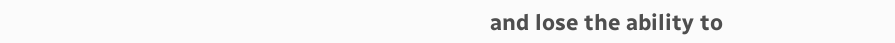and lose the ability to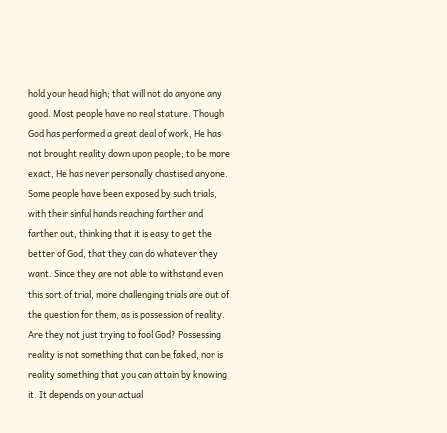hold your head high; that will not do anyone any good. Most people have no real stature. Though God has performed a great deal of work, He has not brought reality down upon people; to be more exact, He has never personally chastised anyone. Some people have been exposed by such trials, with their sinful hands reaching farther and farther out, thinking that it is easy to get the better of God, that they can do whatever they want. Since they are not able to withstand even this sort of trial, more challenging trials are out of the question for them, as is possession of reality. Are they not just trying to fool God? Possessing reality is not something that can be faked, nor is reality something that you can attain by knowing it. It depends on your actual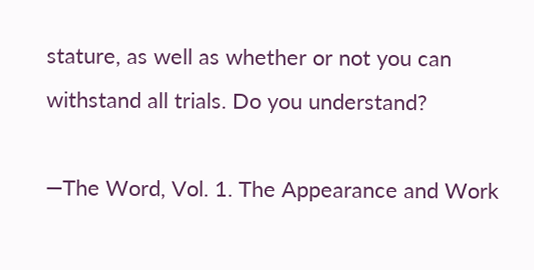stature, as well as whether or not you can withstand all trials. Do you understand?

—The Word, Vol. 1. The Appearance and Work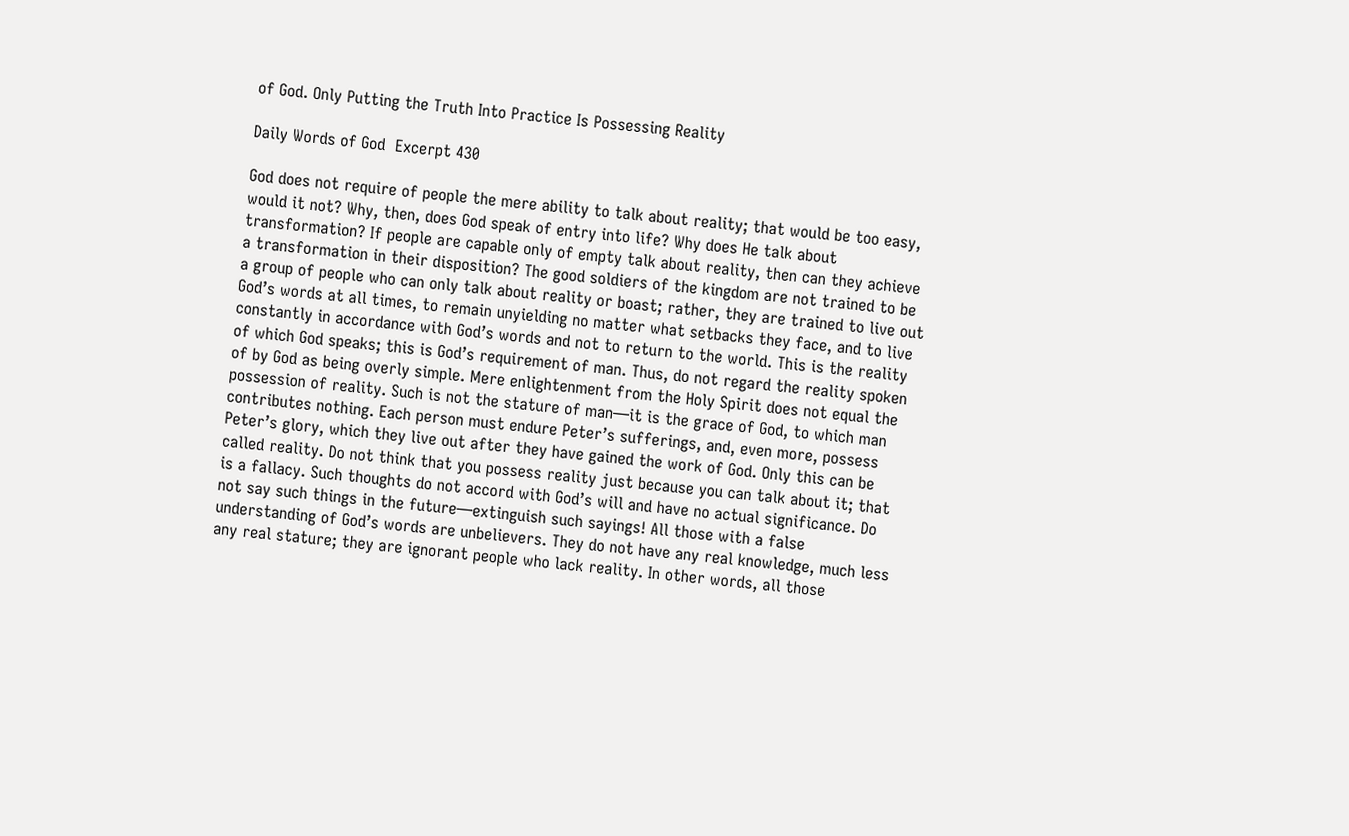of God. Only Putting the Truth Into Practice Is Possessing Reality

Daily Words of God  Excerpt 430

God does not require of people the mere ability to talk about reality; that would be too easy, would it not? Why, then, does God speak of entry into life? Why does He talk about transformation? If people are capable only of empty talk about reality, then can they achieve a transformation in their disposition? The good soldiers of the kingdom are not trained to be a group of people who can only talk about reality or boast; rather, they are trained to live out God’s words at all times, to remain unyielding no matter what setbacks they face, and to live constantly in accordance with God’s words and not to return to the world. This is the reality of which God speaks; this is God’s requirement of man. Thus, do not regard the reality spoken of by God as being overly simple. Mere enlightenment from the Holy Spirit does not equal the possession of reality. Such is not the stature of man—it is the grace of God, to which man contributes nothing. Each person must endure Peter’s sufferings, and, even more, possess Peter’s glory, which they live out after they have gained the work of God. Only this can be called reality. Do not think that you possess reality just because you can talk about it; that is a fallacy. Such thoughts do not accord with God’s will and have no actual significance. Do not say such things in the future—extinguish such sayings! All those with a false understanding of God’s words are unbelievers. They do not have any real knowledge, much less any real stature; they are ignorant people who lack reality. In other words, all those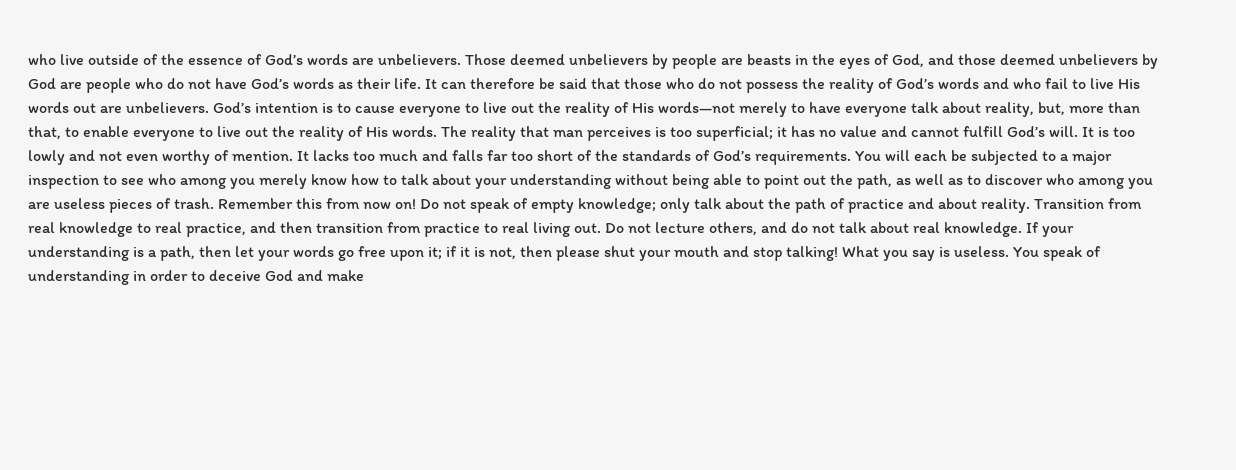who live outside of the essence of God’s words are unbelievers. Those deemed unbelievers by people are beasts in the eyes of God, and those deemed unbelievers by God are people who do not have God’s words as their life. It can therefore be said that those who do not possess the reality of God’s words and who fail to live His words out are unbelievers. God’s intention is to cause everyone to live out the reality of His words—not merely to have everyone talk about reality, but, more than that, to enable everyone to live out the reality of His words. The reality that man perceives is too superficial; it has no value and cannot fulfill God’s will. It is too lowly and not even worthy of mention. It lacks too much and falls far too short of the standards of God’s requirements. You will each be subjected to a major inspection to see who among you merely know how to talk about your understanding without being able to point out the path, as well as to discover who among you are useless pieces of trash. Remember this from now on! Do not speak of empty knowledge; only talk about the path of practice and about reality. Transition from real knowledge to real practice, and then transition from practice to real living out. Do not lecture others, and do not talk about real knowledge. If your understanding is a path, then let your words go free upon it; if it is not, then please shut your mouth and stop talking! What you say is useless. You speak of understanding in order to deceive God and make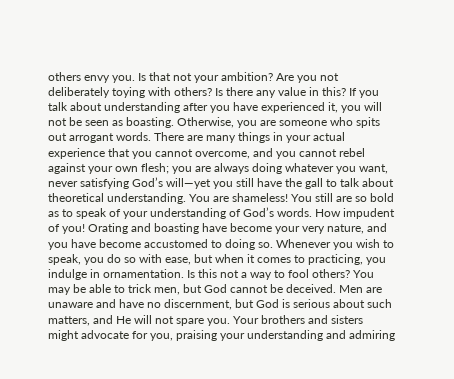others envy you. Is that not your ambition? Are you not deliberately toying with others? Is there any value in this? If you talk about understanding after you have experienced it, you will not be seen as boasting. Otherwise, you are someone who spits out arrogant words. There are many things in your actual experience that you cannot overcome, and you cannot rebel against your own flesh; you are always doing whatever you want, never satisfying God’s will—yet you still have the gall to talk about theoretical understanding. You are shameless! You still are so bold as to speak of your understanding of God’s words. How impudent of you! Orating and boasting have become your very nature, and you have become accustomed to doing so. Whenever you wish to speak, you do so with ease, but when it comes to practicing, you indulge in ornamentation. Is this not a way to fool others? You may be able to trick men, but God cannot be deceived. Men are unaware and have no discernment, but God is serious about such matters, and He will not spare you. Your brothers and sisters might advocate for you, praising your understanding and admiring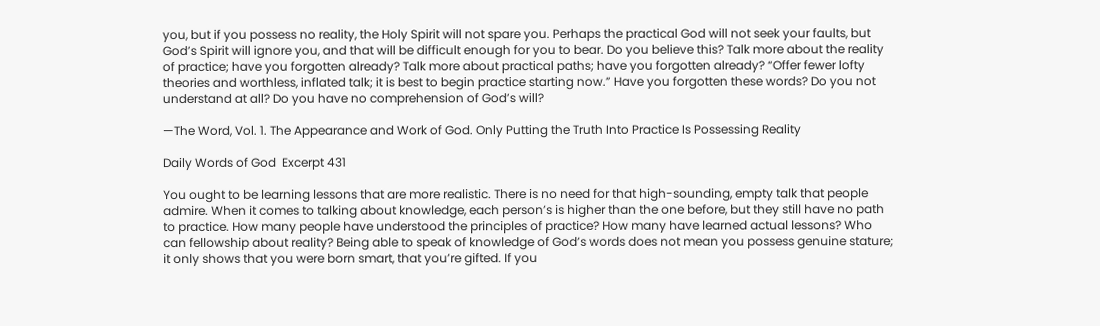you, but if you possess no reality, the Holy Spirit will not spare you. Perhaps the practical God will not seek your faults, but God’s Spirit will ignore you, and that will be difficult enough for you to bear. Do you believe this? Talk more about the reality of practice; have you forgotten already? Talk more about practical paths; have you forgotten already? “Offer fewer lofty theories and worthless, inflated talk; it is best to begin practice starting now.” Have you forgotten these words? Do you not understand at all? Do you have no comprehension of God’s will?

—The Word, Vol. 1. The Appearance and Work of God. Only Putting the Truth Into Practice Is Possessing Reality

Daily Words of God  Excerpt 431

You ought to be learning lessons that are more realistic. There is no need for that high-sounding, empty talk that people admire. When it comes to talking about knowledge, each person’s is higher than the one before, but they still have no path to practice. How many people have understood the principles of practice? How many have learned actual lessons? Who can fellowship about reality? Being able to speak of knowledge of God’s words does not mean you possess genuine stature; it only shows that you were born smart, that you’re gifted. If you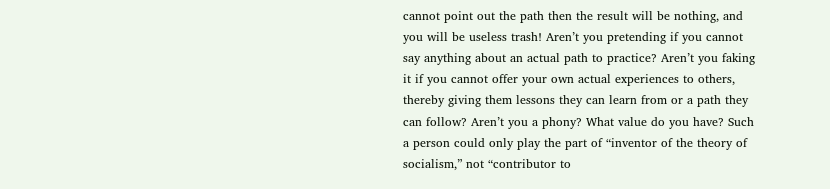cannot point out the path then the result will be nothing, and you will be useless trash! Aren’t you pretending if you cannot say anything about an actual path to practice? Aren’t you faking it if you cannot offer your own actual experiences to others, thereby giving them lessons they can learn from or a path they can follow? Aren’t you a phony? What value do you have? Such a person could only play the part of “inventor of the theory of socialism,” not “contributor to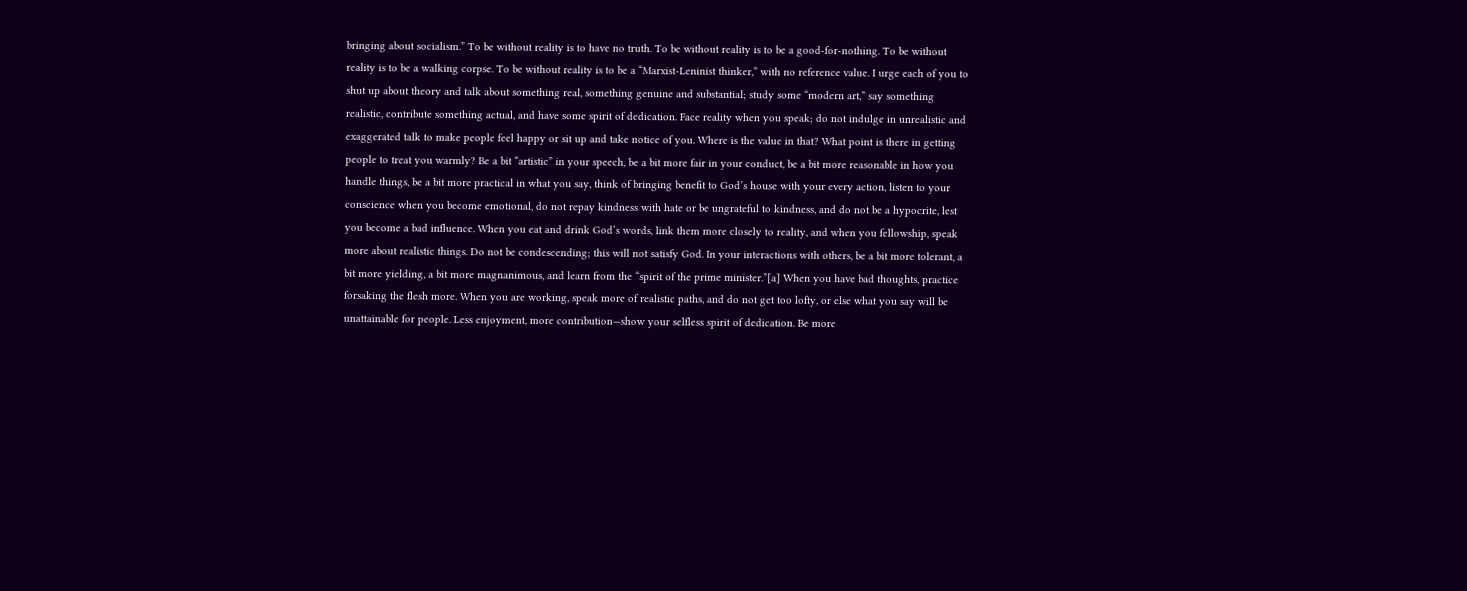bringing about socialism.” To be without reality is to have no truth. To be without reality is to be a good-for-nothing. To be without reality is to be a walking corpse. To be without reality is to be a “Marxist-Leninist thinker,” with no reference value. I urge each of you to shut up about theory and talk about something real, something genuine and substantial; study some “modern art,” say something realistic, contribute something actual, and have some spirit of dedication. Face reality when you speak; do not indulge in unrealistic and exaggerated talk to make people feel happy or sit up and take notice of you. Where is the value in that? What point is there in getting people to treat you warmly? Be a bit “artistic” in your speech, be a bit more fair in your conduct, be a bit more reasonable in how you handle things, be a bit more practical in what you say, think of bringing benefit to God’s house with your every action, listen to your conscience when you become emotional, do not repay kindness with hate or be ungrateful to kindness, and do not be a hypocrite, lest you become a bad influence. When you eat and drink God’s words, link them more closely to reality, and when you fellowship, speak more about realistic things. Do not be condescending; this will not satisfy God. In your interactions with others, be a bit more tolerant, a bit more yielding, a bit more magnanimous, and learn from the “spirit of the prime minister.”[a] When you have bad thoughts, practice forsaking the flesh more. When you are working, speak more of realistic paths, and do not get too lofty, or else what you say will be unattainable for people. Less enjoyment, more contribution—show your selfless spirit of dedication. Be more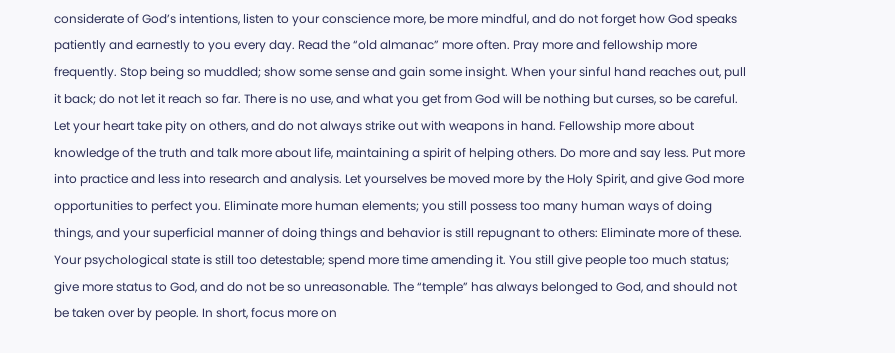considerate of God’s intentions, listen to your conscience more, be more mindful, and do not forget how God speaks patiently and earnestly to you every day. Read the “old almanac” more often. Pray more and fellowship more frequently. Stop being so muddled; show some sense and gain some insight. When your sinful hand reaches out, pull it back; do not let it reach so far. There is no use, and what you get from God will be nothing but curses, so be careful. Let your heart take pity on others, and do not always strike out with weapons in hand. Fellowship more about knowledge of the truth and talk more about life, maintaining a spirit of helping others. Do more and say less. Put more into practice and less into research and analysis. Let yourselves be moved more by the Holy Spirit, and give God more opportunities to perfect you. Eliminate more human elements; you still possess too many human ways of doing things, and your superficial manner of doing things and behavior is still repugnant to others: Eliminate more of these. Your psychological state is still too detestable; spend more time amending it. You still give people too much status; give more status to God, and do not be so unreasonable. The “temple” has always belonged to God, and should not be taken over by people. In short, focus more on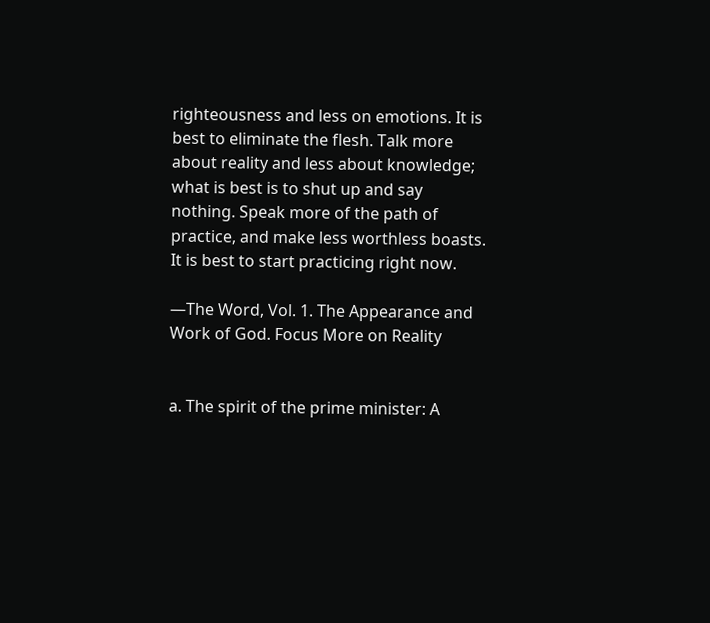righteousness and less on emotions. It is best to eliminate the flesh. Talk more about reality and less about knowledge; what is best is to shut up and say nothing. Speak more of the path of practice, and make less worthless boasts. It is best to start practicing right now.

—The Word, Vol. 1. The Appearance and Work of God. Focus More on Reality


a. The spirit of the prime minister: A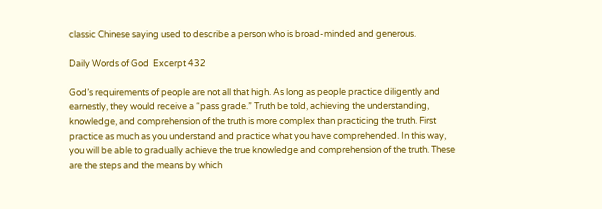classic Chinese saying used to describe a person who is broad-minded and generous.

Daily Words of God  Excerpt 432

God’s requirements of people are not all that high. As long as people practice diligently and earnestly, they would receive a “pass grade.” Truth be told, achieving the understanding, knowledge, and comprehension of the truth is more complex than practicing the truth. First practice as much as you understand and practice what you have comprehended. In this way, you will be able to gradually achieve the true knowledge and comprehension of the truth. These are the steps and the means by which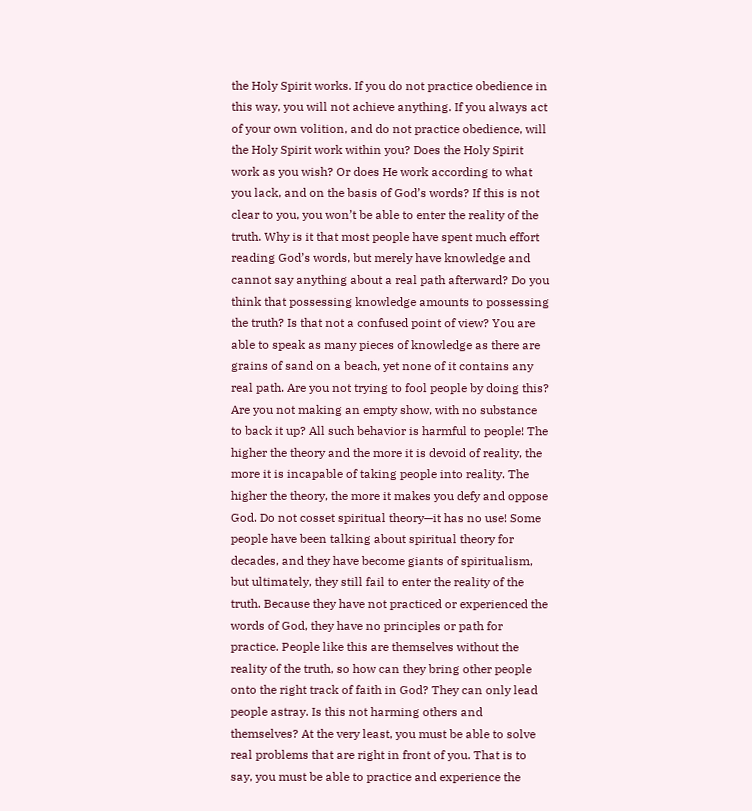the Holy Spirit works. If you do not practice obedience in this way, you will not achieve anything. If you always act of your own volition, and do not practice obedience, will the Holy Spirit work within you? Does the Holy Spirit work as you wish? Or does He work according to what you lack, and on the basis of God’s words? If this is not clear to you, you won’t be able to enter the reality of the truth. Why is it that most people have spent much effort reading God’s words, but merely have knowledge and cannot say anything about a real path afterward? Do you think that possessing knowledge amounts to possessing the truth? Is that not a confused point of view? You are able to speak as many pieces of knowledge as there are grains of sand on a beach, yet none of it contains any real path. Are you not trying to fool people by doing this? Are you not making an empty show, with no substance to back it up? All such behavior is harmful to people! The higher the theory and the more it is devoid of reality, the more it is incapable of taking people into reality. The higher the theory, the more it makes you defy and oppose God. Do not cosset spiritual theory—it has no use! Some people have been talking about spiritual theory for decades, and they have become giants of spiritualism, but ultimately, they still fail to enter the reality of the truth. Because they have not practiced or experienced the words of God, they have no principles or path for practice. People like this are themselves without the reality of the truth, so how can they bring other people onto the right track of faith in God? They can only lead people astray. Is this not harming others and themselves? At the very least, you must be able to solve real problems that are right in front of you. That is to say, you must be able to practice and experience the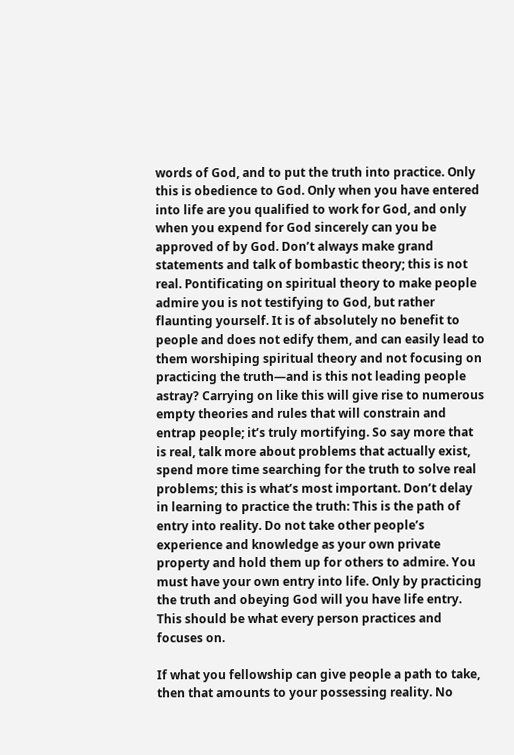words of God, and to put the truth into practice. Only this is obedience to God. Only when you have entered into life are you qualified to work for God, and only when you expend for God sincerely can you be approved of by God. Don’t always make grand statements and talk of bombastic theory; this is not real. Pontificating on spiritual theory to make people admire you is not testifying to God, but rather flaunting yourself. It is of absolutely no benefit to people and does not edify them, and can easily lead to them worshiping spiritual theory and not focusing on practicing the truth—and is this not leading people astray? Carrying on like this will give rise to numerous empty theories and rules that will constrain and entrap people; it’s truly mortifying. So say more that is real, talk more about problems that actually exist, spend more time searching for the truth to solve real problems; this is what’s most important. Don’t delay in learning to practice the truth: This is the path of entry into reality. Do not take other people’s experience and knowledge as your own private property and hold them up for others to admire. You must have your own entry into life. Only by practicing the truth and obeying God will you have life entry. This should be what every person practices and focuses on.

If what you fellowship can give people a path to take, then that amounts to your possessing reality. No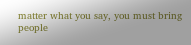matter what you say, you must bring people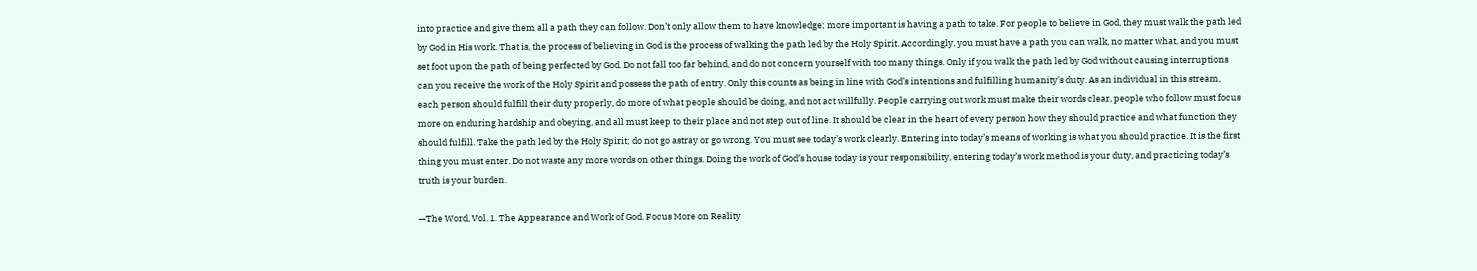into practice and give them all a path they can follow. Don’t only allow them to have knowledge; more important is having a path to take. For people to believe in God, they must walk the path led by God in His work. That is, the process of believing in God is the process of walking the path led by the Holy Spirit. Accordingly, you must have a path you can walk, no matter what, and you must set foot upon the path of being perfected by God. Do not fall too far behind, and do not concern yourself with too many things. Only if you walk the path led by God without causing interruptions can you receive the work of the Holy Spirit and possess the path of entry. Only this counts as being in line with God’s intentions and fulfilling humanity’s duty. As an individual in this stream, each person should fulfill their duty properly, do more of what people should be doing, and not act willfully. People carrying out work must make their words clear, people who follow must focus more on enduring hardship and obeying, and all must keep to their place and not step out of line. It should be clear in the heart of every person how they should practice and what function they should fulfill. Take the path led by the Holy Spirit; do not go astray or go wrong. You must see today’s work clearly. Entering into today’s means of working is what you should practice. It is the first thing you must enter. Do not waste any more words on other things. Doing the work of God’s house today is your responsibility, entering today’s work method is your duty, and practicing today’s truth is your burden.

—The Word, Vol. 1. The Appearance and Work of God. Focus More on Reality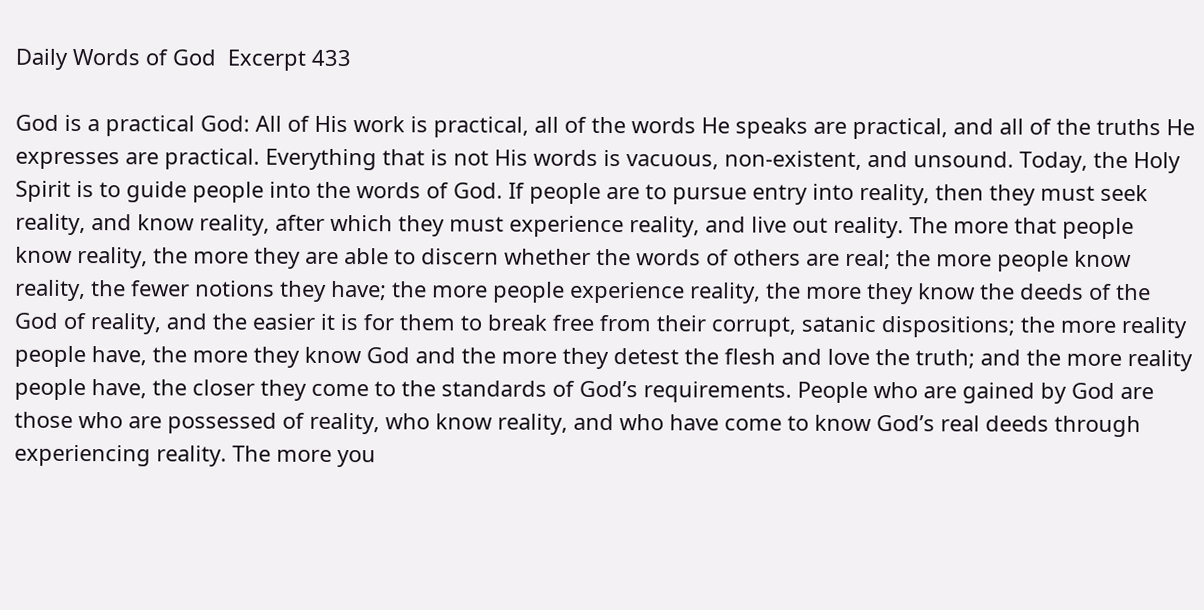Daily Words of God  Excerpt 433

God is a practical God: All of His work is practical, all of the words He speaks are practical, and all of the truths He expresses are practical. Everything that is not His words is vacuous, non-existent, and unsound. Today, the Holy Spirit is to guide people into the words of God. If people are to pursue entry into reality, then they must seek reality, and know reality, after which they must experience reality, and live out reality. The more that people know reality, the more they are able to discern whether the words of others are real; the more people know reality, the fewer notions they have; the more people experience reality, the more they know the deeds of the God of reality, and the easier it is for them to break free from their corrupt, satanic dispositions; the more reality people have, the more they know God and the more they detest the flesh and love the truth; and the more reality people have, the closer they come to the standards of God’s requirements. People who are gained by God are those who are possessed of reality, who know reality, and who have come to know God’s real deeds through experiencing reality. The more you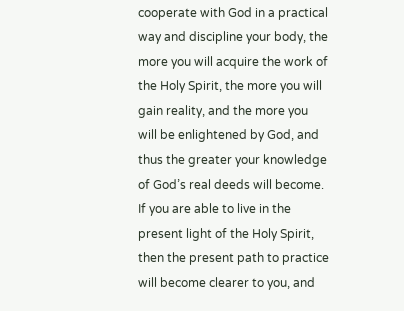cooperate with God in a practical way and discipline your body, the more you will acquire the work of the Holy Spirit, the more you will gain reality, and the more you will be enlightened by God, and thus the greater your knowledge of God’s real deeds will become. If you are able to live in the present light of the Holy Spirit, then the present path to practice will become clearer to you, and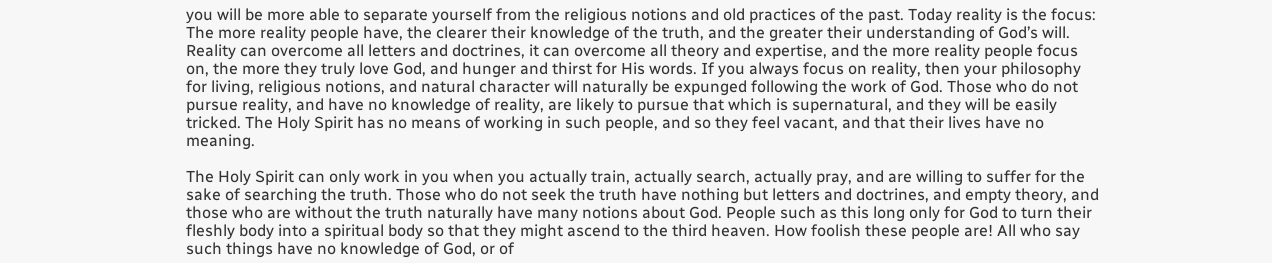you will be more able to separate yourself from the religious notions and old practices of the past. Today reality is the focus: The more reality people have, the clearer their knowledge of the truth, and the greater their understanding of God’s will. Reality can overcome all letters and doctrines, it can overcome all theory and expertise, and the more reality people focus on, the more they truly love God, and hunger and thirst for His words. If you always focus on reality, then your philosophy for living, religious notions, and natural character will naturally be expunged following the work of God. Those who do not pursue reality, and have no knowledge of reality, are likely to pursue that which is supernatural, and they will be easily tricked. The Holy Spirit has no means of working in such people, and so they feel vacant, and that their lives have no meaning.

The Holy Spirit can only work in you when you actually train, actually search, actually pray, and are willing to suffer for the sake of searching the truth. Those who do not seek the truth have nothing but letters and doctrines, and empty theory, and those who are without the truth naturally have many notions about God. People such as this long only for God to turn their fleshly body into a spiritual body so that they might ascend to the third heaven. How foolish these people are! All who say such things have no knowledge of God, or of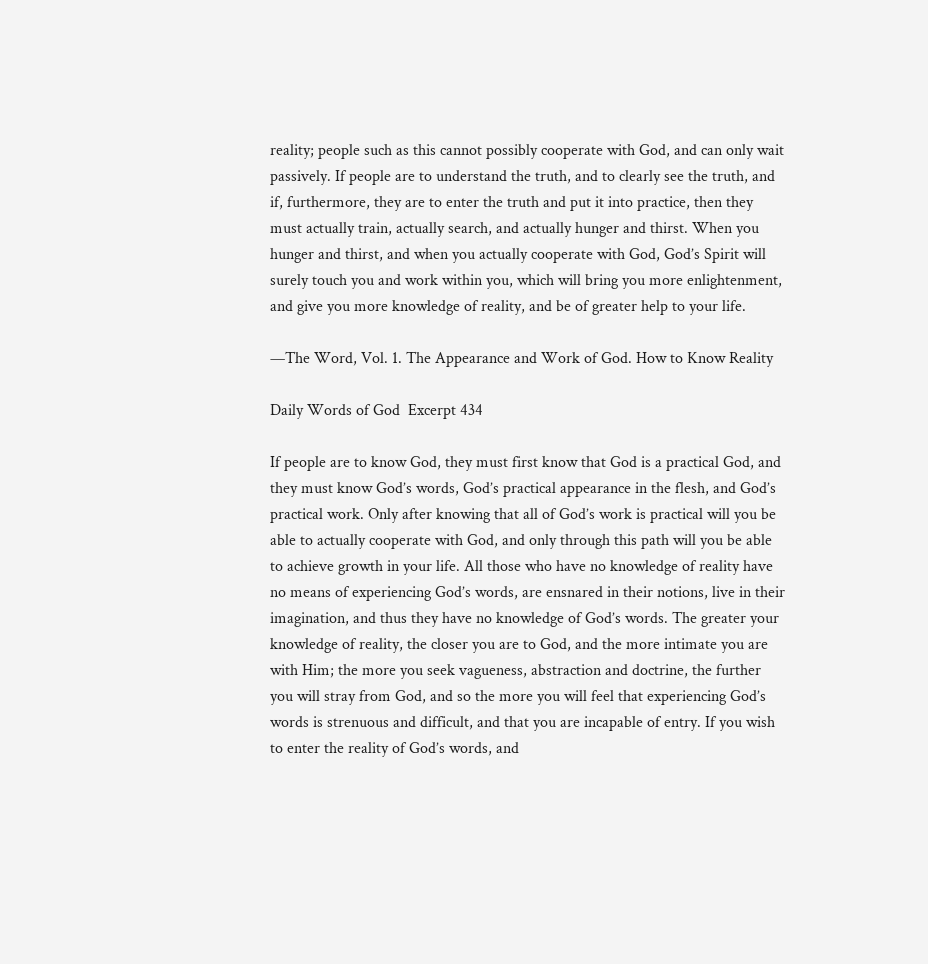reality; people such as this cannot possibly cooperate with God, and can only wait passively. If people are to understand the truth, and to clearly see the truth, and if, furthermore, they are to enter the truth and put it into practice, then they must actually train, actually search, and actually hunger and thirst. When you hunger and thirst, and when you actually cooperate with God, God’s Spirit will surely touch you and work within you, which will bring you more enlightenment, and give you more knowledge of reality, and be of greater help to your life.

—The Word, Vol. 1. The Appearance and Work of God. How to Know Reality

Daily Words of God  Excerpt 434

If people are to know God, they must first know that God is a practical God, and they must know God’s words, God’s practical appearance in the flesh, and God’s practical work. Only after knowing that all of God’s work is practical will you be able to actually cooperate with God, and only through this path will you be able to achieve growth in your life. All those who have no knowledge of reality have no means of experiencing God’s words, are ensnared in their notions, live in their imagination, and thus they have no knowledge of God’s words. The greater your knowledge of reality, the closer you are to God, and the more intimate you are with Him; the more you seek vagueness, abstraction and doctrine, the further you will stray from God, and so the more you will feel that experiencing God’s words is strenuous and difficult, and that you are incapable of entry. If you wish to enter the reality of God’s words, and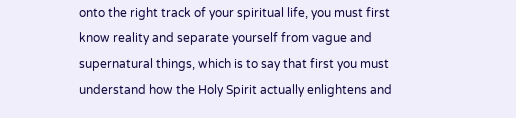onto the right track of your spiritual life, you must first know reality and separate yourself from vague and supernatural things, which is to say that first you must understand how the Holy Spirit actually enlightens and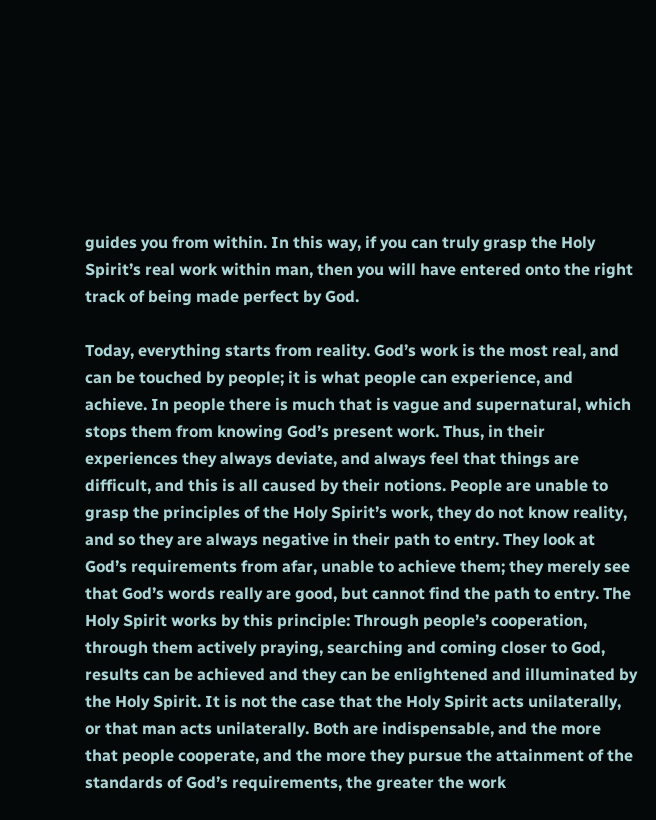guides you from within. In this way, if you can truly grasp the Holy Spirit’s real work within man, then you will have entered onto the right track of being made perfect by God.

Today, everything starts from reality. God’s work is the most real, and can be touched by people; it is what people can experience, and achieve. In people there is much that is vague and supernatural, which stops them from knowing God’s present work. Thus, in their experiences they always deviate, and always feel that things are difficult, and this is all caused by their notions. People are unable to grasp the principles of the Holy Spirit’s work, they do not know reality, and so they are always negative in their path to entry. They look at God’s requirements from afar, unable to achieve them; they merely see that God’s words really are good, but cannot find the path to entry. The Holy Spirit works by this principle: Through people’s cooperation, through them actively praying, searching and coming closer to God, results can be achieved and they can be enlightened and illuminated by the Holy Spirit. It is not the case that the Holy Spirit acts unilaterally, or that man acts unilaterally. Both are indispensable, and the more that people cooperate, and the more they pursue the attainment of the standards of God’s requirements, the greater the work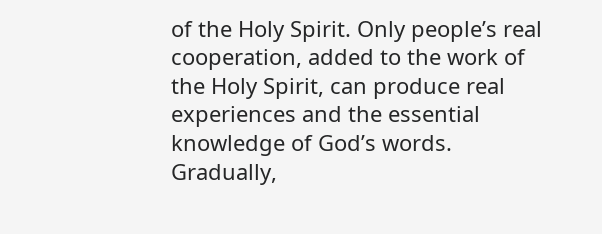of the Holy Spirit. Only people’s real cooperation, added to the work of the Holy Spirit, can produce real experiences and the essential knowledge of God’s words. Gradually,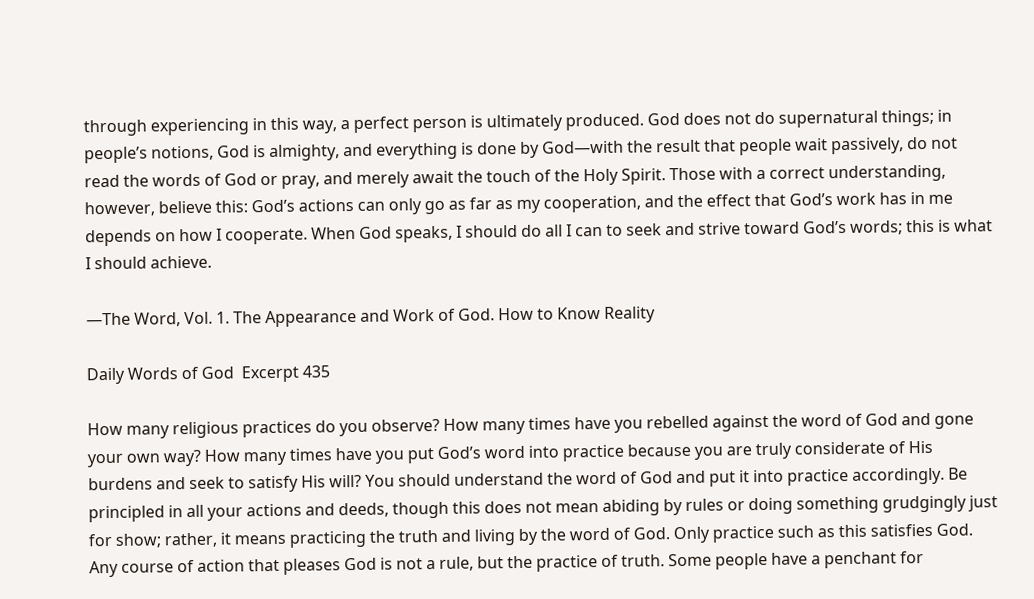through experiencing in this way, a perfect person is ultimately produced. God does not do supernatural things; in people’s notions, God is almighty, and everything is done by God—with the result that people wait passively, do not read the words of God or pray, and merely await the touch of the Holy Spirit. Those with a correct understanding, however, believe this: God’s actions can only go as far as my cooperation, and the effect that God’s work has in me depends on how I cooperate. When God speaks, I should do all I can to seek and strive toward God’s words; this is what I should achieve.

—The Word, Vol. 1. The Appearance and Work of God. How to Know Reality

Daily Words of God  Excerpt 435

How many religious practices do you observe? How many times have you rebelled against the word of God and gone your own way? How many times have you put God’s word into practice because you are truly considerate of His burdens and seek to satisfy His will? You should understand the word of God and put it into practice accordingly. Be principled in all your actions and deeds, though this does not mean abiding by rules or doing something grudgingly just for show; rather, it means practicing the truth and living by the word of God. Only practice such as this satisfies God. Any course of action that pleases God is not a rule, but the practice of truth. Some people have a penchant for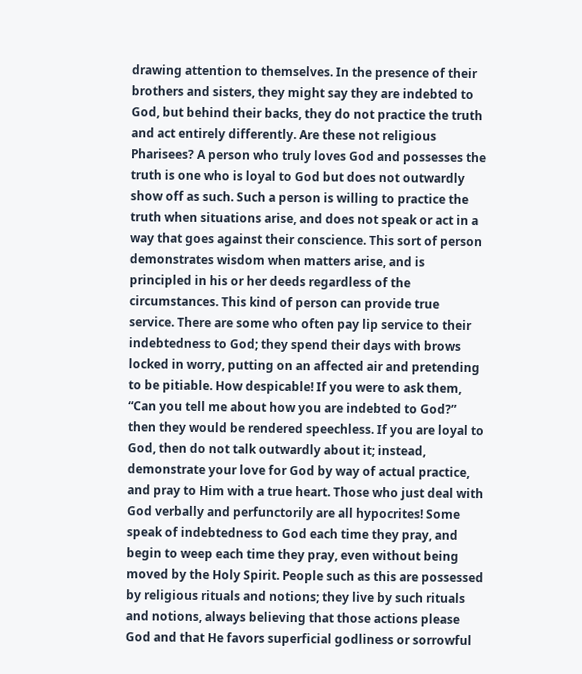drawing attention to themselves. In the presence of their brothers and sisters, they might say they are indebted to God, but behind their backs, they do not practice the truth and act entirely differently. Are these not religious Pharisees? A person who truly loves God and possesses the truth is one who is loyal to God but does not outwardly show off as such. Such a person is willing to practice the truth when situations arise, and does not speak or act in a way that goes against their conscience. This sort of person demonstrates wisdom when matters arise, and is principled in his or her deeds regardless of the circumstances. This kind of person can provide true service. There are some who often pay lip service to their indebtedness to God; they spend their days with brows locked in worry, putting on an affected air and pretending to be pitiable. How despicable! If you were to ask them, “Can you tell me about how you are indebted to God?” then they would be rendered speechless. If you are loyal to God, then do not talk outwardly about it; instead, demonstrate your love for God by way of actual practice, and pray to Him with a true heart. Those who just deal with God verbally and perfunctorily are all hypocrites! Some speak of indebtedness to God each time they pray, and begin to weep each time they pray, even without being moved by the Holy Spirit. People such as this are possessed by religious rituals and notions; they live by such rituals and notions, always believing that those actions please God and that He favors superficial godliness or sorrowful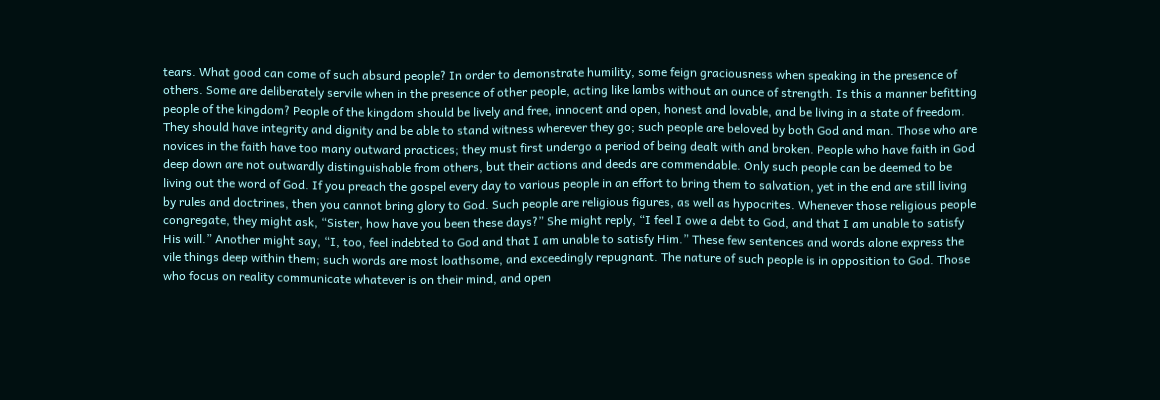tears. What good can come of such absurd people? In order to demonstrate humility, some feign graciousness when speaking in the presence of others. Some are deliberately servile when in the presence of other people, acting like lambs without an ounce of strength. Is this a manner befitting people of the kingdom? People of the kingdom should be lively and free, innocent and open, honest and lovable, and be living in a state of freedom. They should have integrity and dignity and be able to stand witness wherever they go; such people are beloved by both God and man. Those who are novices in the faith have too many outward practices; they must first undergo a period of being dealt with and broken. People who have faith in God deep down are not outwardly distinguishable from others, but their actions and deeds are commendable. Only such people can be deemed to be living out the word of God. If you preach the gospel every day to various people in an effort to bring them to salvation, yet in the end are still living by rules and doctrines, then you cannot bring glory to God. Such people are religious figures, as well as hypocrites. Whenever those religious people congregate, they might ask, “Sister, how have you been these days?” She might reply, “I feel I owe a debt to God, and that I am unable to satisfy His will.” Another might say, “I, too, feel indebted to God and that I am unable to satisfy Him.” These few sentences and words alone express the vile things deep within them; such words are most loathsome, and exceedingly repugnant. The nature of such people is in opposition to God. Those who focus on reality communicate whatever is on their mind, and open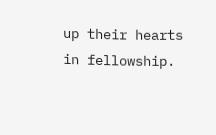up their hearts in fellowship.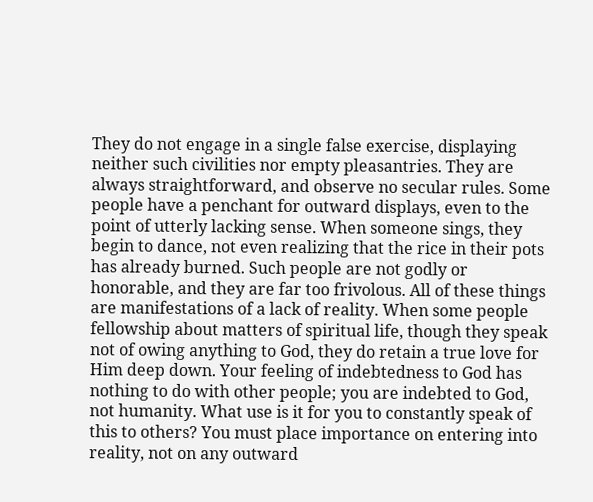They do not engage in a single false exercise, displaying neither such civilities nor empty pleasantries. They are always straightforward, and observe no secular rules. Some people have a penchant for outward displays, even to the point of utterly lacking sense. When someone sings, they begin to dance, not even realizing that the rice in their pots has already burned. Such people are not godly or honorable, and they are far too frivolous. All of these things are manifestations of a lack of reality. When some people fellowship about matters of spiritual life, though they speak not of owing anything to God, they do retain a true love for Him deep down. Your feeling of indebtedness to God has nothing to do with other people; you are indebted to God, not humanity. What use is it for you to constantly speak of this to others? You must place importance on entering into reality, not on any outward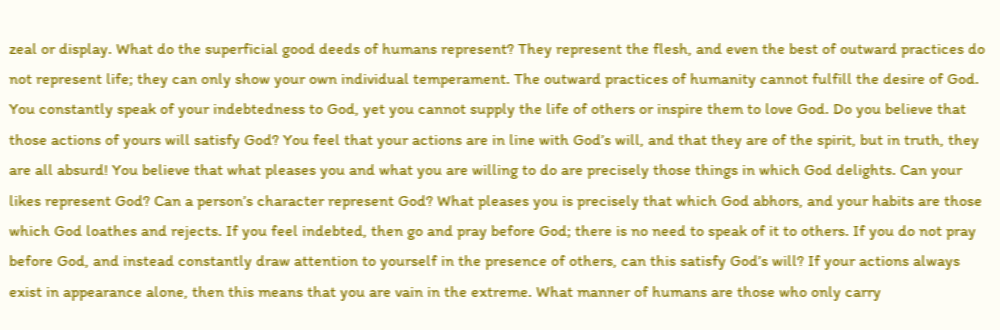zeal or display. What do the superficial good deeds of humans represent? They represent the flesh, and even the best of outward practices do not represent life; they can only show your own individual temperament. The outward practices of humanity cannot fulfill the desire of God. You constantly speak of your indebtedness to God, yet you cannot supply the life of others or inspire them to love God. Do you believe that those actions of yours will satisfy God? You feel that your actions are in line with God’s will, and that they are of the spirit, but in truth, they are all absurd! You believe that what pleases you and what you are willing to do are precisely those things in which God delights. Can your likes represent God? Can a person’s character represent God? What pleases you is precisely that which God abhors, and your habits are those which God loathes and rejects. If you feel indebted, then go and pray before God; there is no need to speak of it to others. If you do not pray before God, and instead constantly draw attention to yourself in the presence of others, can this satisfy God’s will? If your actions always exist in appearance alone, then this means that you are vain in the extreme. What manner of humans are those who only carry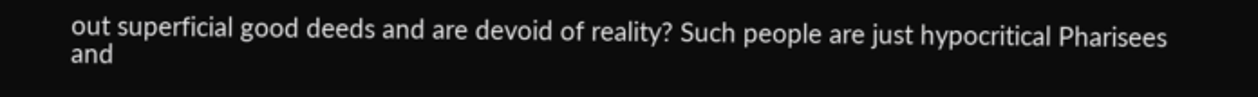out superficial good deeds and are devoid of reality? Such people are just hypocritical Pharisees and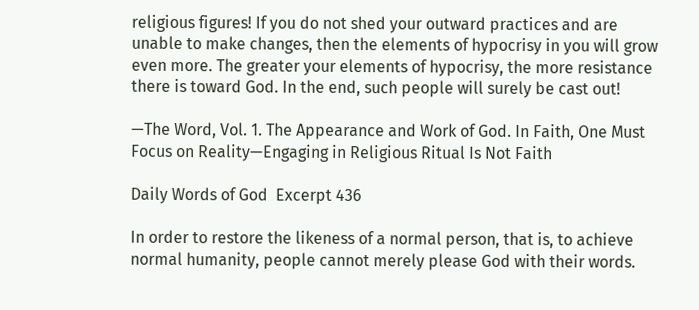religious figures! If you do not shed your outward practices and are unable to make changes, then the elements of hypocrisy in you will grow even more. The greater your elements of hypocrisy, the more resistance there is toward God. In the end, such people will surely be cast out!

—The Word, Vol. 1. The Appearance and Work of God. In Faith, One Must Focus on Reality—Engaging in Religious Ritual Is Not Faith

Daily Words of God  Excerpt 436

In order to restore the likeness of a normal person, that is, to achieve normal humanity, people cannot merely please God with their words.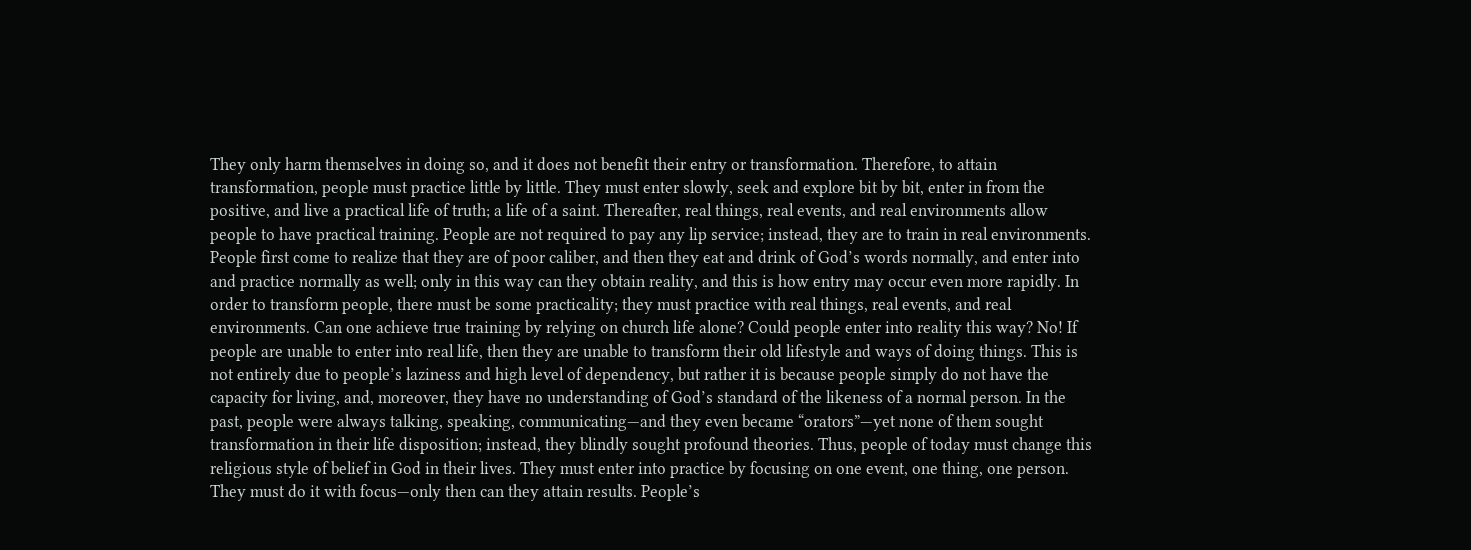They only harm themselves in doing so, and it does not benefit their entry or transformation. Therefore, to attain transformation, people must practice little by little. They must enter slowly, seek and explore bit by bit, enter in from the positive, and live a practical life of truth; a life of a saint. Thereafter, real things, real events, and real environments allow people to have practical training. People are not required to pay any lip service; instead, they are to train in real environments. People first come to realize that they are of poor caliber, and then they eat and drink of God’s words normally, and enter into and practice normally as well; only in this way can they obtain reality, and this is how entry may occur even more rapidly. In order to transform people, there must be some practicality; they must practice with real things, real events, and real environments. Can one achieve true training by relying on church life alone? Could people enter into reality this way? No! If people are unable to enter into real life, then they are unable to transform their old lifestyle and ways of doing things. This is not entirely due to people’s laziness and high level of dependency, but rather it is because people simply do not have the capacity for living, and, moreover, they have no understanding of God’s standard of the likeness of a normal person. In the past, people were always talking, speaking, communicating—and they even became “orators”—yet none of them sought transformation in their life disposition; instead, they blindly sought profound theories. Thus, people of today must change this religious style of belief in God in their lives. They must enter into practice by focusing on one event, one thing, one person. They must do it with focus—only then can they attain results. People’s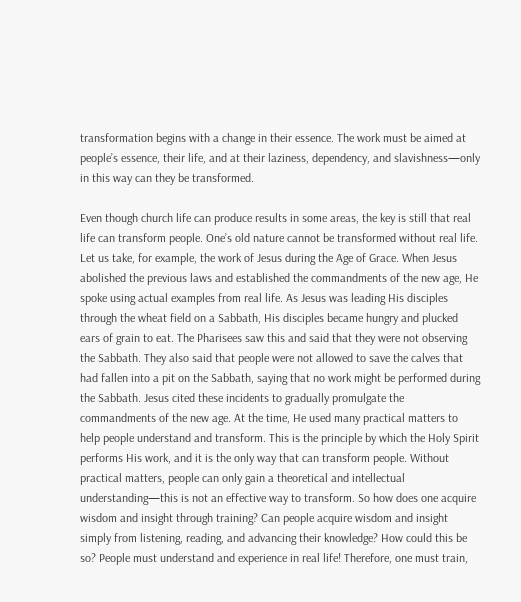transformation begins with a change in their essence. The work must be aimed at people’s essence, their life, and at their laziness, dependency, and slavishness—only in this way can they be transformed.

Even though church life can produce results in some areas, the key is still that real life can transform people. One’s old nature cannot be transformed without real life. Let us take, for example, the work of Jesus during the Age of Grace. When Jesus abolished the previous laws and established the commandments of the new age, He spoke using actual examples from real life. As Jesus was leading His disciples through the wheat field on a Sabbath, His disciples became hungry and plucked ears of grain to eat. The Pharisees saw this and said that they were not observing the Sabbath. They also said that people were not allowed to save the calves that had fallen into a pit on the Sabbath, saying that no work might be performed during the Sabbath. Jesus cited these incidents to gradually promulgate the commandments of the new age. At the time, He used many practical matters to help people understand and transform. This is the principle by which the Holy Spirit performs His work, and it is the only way that can transform people. Without practical matters, people can only gain a theoretical and intellectual understanding—this is not an effective way to transform. So how does one acquire wisdom and insight through training? Can people acquire wisdom and insight simply from listening, reading, and advancing their knowledge? How could this be so? People must understand and experience in real life! Therefore, one must train,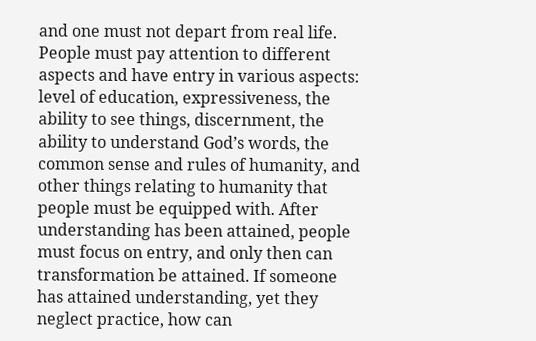and one must not depart from real life. People must pay attention to different aspects and have entry in various aspects: level of education, expressiveness, the ability to see things, discernment, the ability to understand God’s words, the common sense and rules of humanity, and other things relating to humanity that people must be equipped with. After understanding has been attained, people must focus on entry, and only then can transformation be attained. If someone has attained understanding, yet they neglect practice, how can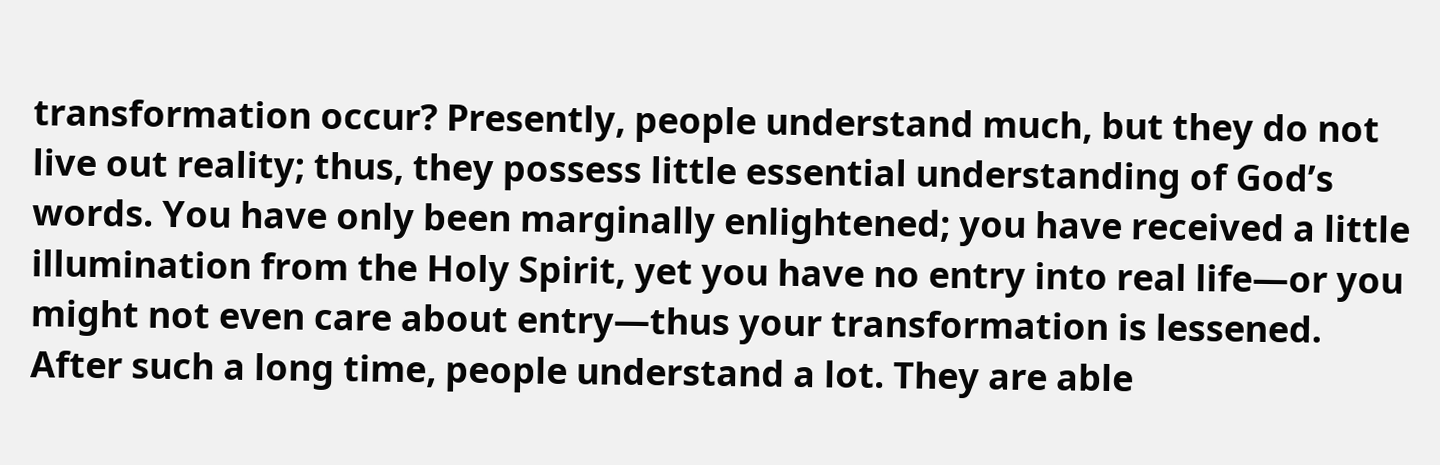transformation occur? Presently, people understand much, but they do not live out reality; thus, they possess little essential understanding of God’s words. You have only been marginally enlightened; you have received a little illumination from the Holy Spirit, yet you have no entry into real life—or you might not even care about entry—thus your transformation is lessened. After such a long time, people understand a lot. They are able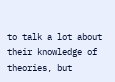to talk a lot about their knowledge of theories, but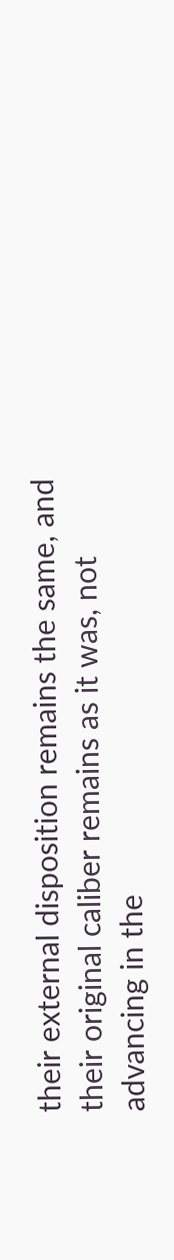their external disposition remains the same, and their original caliber remains as it was, not advancing in the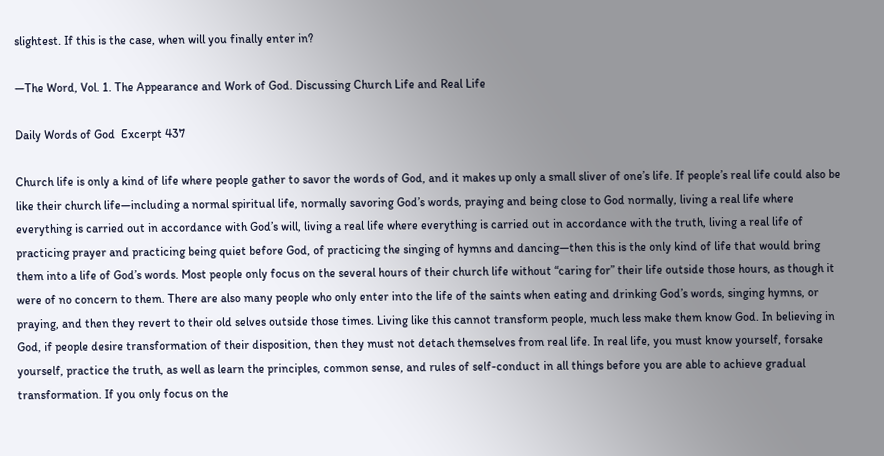slightest. If this is the case, when will you finally enter in?

—The Word, Vol. 1. The Appearance and Work of God. Discussing Church Life and Real Life

Daily Words of God  Excerpt 437

Church life is only a kind of life where people gather to savor the words of God, and it makes up only a small sliver of one’s life. If people’s real life could also be like their church life—including a normal spiritual life, normally savoring God’s words, praying and being close to God normally, living a real life where everything is carried out in accordance with God’s will, living a real life where everything is carried out in accordance with the truth, living a real life of practicing prayer and practicing being quiet before God, of practicing the singing of hymns and dancing—then this is the only kind of life that would bring them into a life of God’s words. Most people only focus on the several hours of their church life without “caring for” their life outside those hours, as though it were of no concern to them. There are also many people who only enter into the life of the saints when eating and drinking God’s words, singing hymns, or praying, and then they revert to their old selves outside those times. Living like this cannot transform people, much less make them know God. In believing in God, if people desire transformation of their disposition, then they must not detach themselves from real life. In real life, you must know yourself, forsake yourself, practice the truth, as well as learn the principles, common sense, and rules of self-conduct in all things before you are able to achieve gradual transformation. If you only focus on the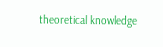theoretical knowledge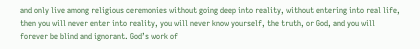and only live among religious ceremonies without going deep into reality, without entering into real life, then you will never enter into reality, you will never know yourself, the truth, or God, and you will forever be blind and ignorant. God’s work of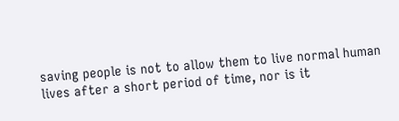saving people is not to allow them to live normal human lives after a short period of time, nor is it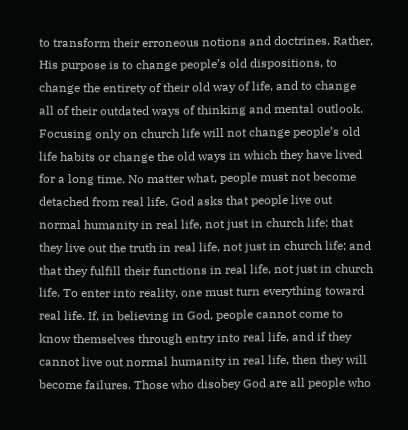to transform their erroneous notions and doctrines. Rather, His purpose is to change people’s old dispositions, to change the entirety of their old way of life, and to change all of their outdated ways of thinking and mental outlook. Focusing only on church life will not change people’s old life habits or change the old ways in which they have lived for a long time. No matter what, people must not become detached from real life. God asks that people live out normal humanity in real life, not just in church life; that they live out the truth in real life, not just in church life; and that they fulfill their functions in real life, not just in church life. To enter into reality, one must turn everything toward real life. If, in believing in God, people cannot come to know themselves through entry into real life, and if they cannot live out normal humanity in real life, then they will become failures. Those who disobey God are all people who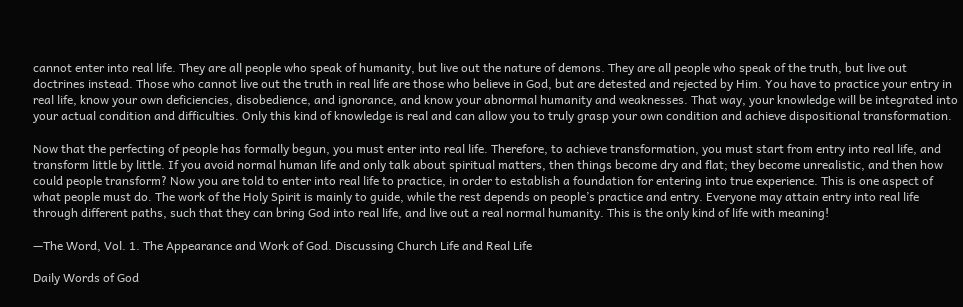cannot enter into real life. They are all people who speak of humanity, but live out the nature of demons. They are all people who speak of the truth, but live out doctrines instead. Those who cannot live out the truth in real life are those who believe in God, but are detested and rejected by Him. You have to practice your entry in real life, know your own deficiencies, disobedience, and ignorance, and know your abnormal humanity and weaknesses. That way, your knowledge will be integrated into your actual condition and difficulties. Only this kind of knowledge is real and can allow you to truly grasp your own condition and achieve dispositional transformation.

Now that the perfecting of people has formally begun, you must enter into real life. Therefore, to achieve transformation, you must start from entry into real life, and transform little by little. If you avoid normal human life and only talk about spiritual matters, then things become dry and flat; they become unrealistic, and then how could people transform? Now you are told to enter into real life to practice, in order to establish a foundation for entering into true experience. This is one aspect of what people must do. The work of the Holy Spirit is mainly to guide, while the rest depends on people’s practice and entry. Everyone may attain entry into real life through different paths, such that they can bring God into real life, and live out a real normal humanity. This is the only kind of life with meaning!

—The Word, Vol. 1. The Appearance and Work of God. Discussing Church Life and Real Life

Daily Words of God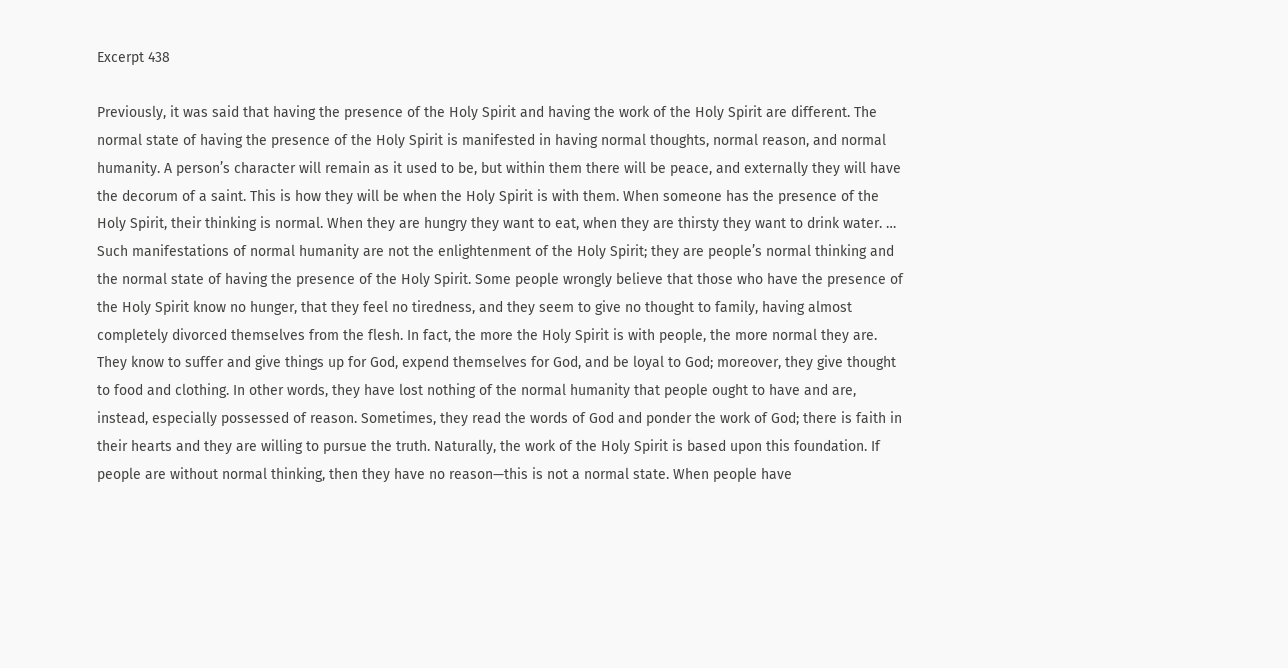Excerpt 438

Previously, it was said that having the presence of the Holy Spirit and having the work of the Holy Spirit are different. The normal state of having the presence of the Holy Spirit is manifested in having normal thoughts, normal reason, and normal humanity. A person’s character will remain as it used to be, but within them there will be peace, and externally they will have the decorum of a saint. This is how they will be when the Holy Spirit is with them. When someone has the presence of the Holy Spirit, their thinking is normal. When they are hungry they want to eat, when they are thirsty they want to drink water. … Such manifestations of normal humanity are not the enlightenment of the Holy Spirit; they are people’s normal thinking and the normal state of having the presence of the Holy Spirit. Some people wrongly believe that those who have the presence of the Holy Spirit know no hunger, that they feel no tiredness, and they seem to give no thought to family, having almost completely divorced themselves from the flesh. In fact, the more the Holy Spirit is with people, the more normal they are. They know to suffer and give things up for God, expend themselves for God, and be loyal to God; moreover, they give thought to food and clothing. In other words, they have lost nothing of the normal humanity that people ought to have and are, instead, especially possessed of reason. Sometimes, they read the words of God and ponder the work of God; there is faith in their hearts and they are willing to pursue the truth. Naturally, the work of the Holy Spirit is based upon this foundation. If people are without normal thinking, then they have no reason—this is not a normal state. When people have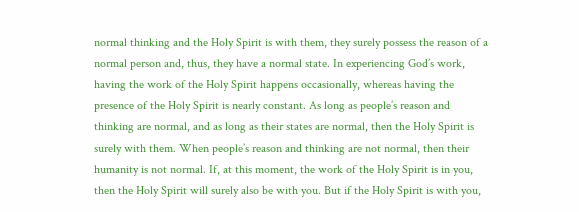normal thinking and the Holy Spirit is with them, they surely possess the reason of a normal person and, thus, they have a normal state. In experiencing God’s work, having the work of the Holy Spirit happens occasionally, whereas having the presence of the Holy Spirit is nearly constant. As long as people’s reason and thinking are normal, and as long as their states are normal, then the Holy Spirit is surely with them. When people’s reason and thinking are not normal, then their humanity is not normal. If, at this moment, the work of the Holy Spirit is in you, then the Holy Spirit will surely also be with you. But if the Holy Spirit is with you,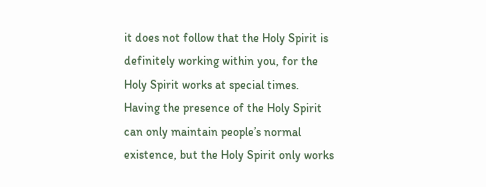it does not follow that the Holy Spirit is definitely working within you, for the Holy Spirit works at special times. Having the presence of the Holy Spirit can only maintain people’s normal existence, but the Holy Spirit only works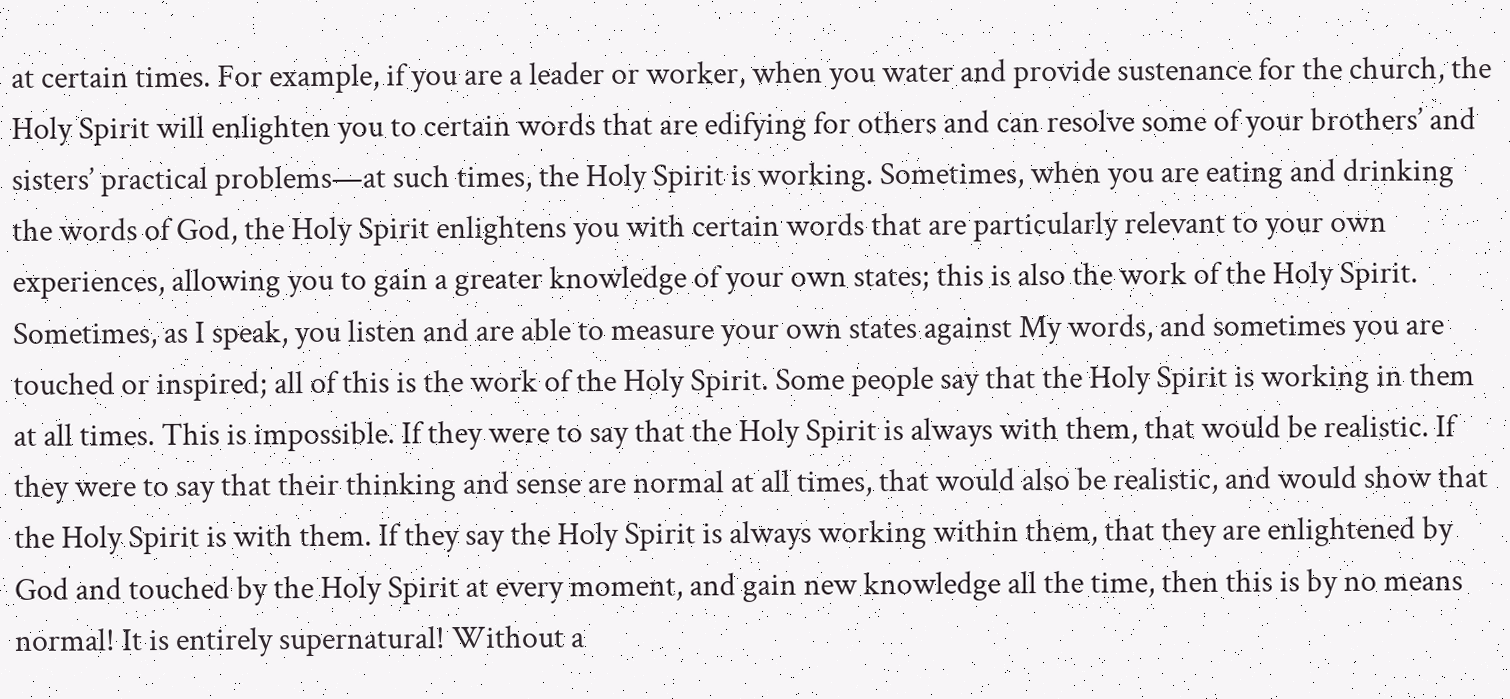at certain times. For example, if you are a leader or worker, when you water and provide sustenance for the church, the Holy Spirit will enlighten you to certain words that are edifying for others and can resolve some of your brothers’ and sisters’ practical problems—at such times, the Holy Spirit is working. Sometimes, when you are eating and drinking the words of God, the Holy Spirit enlightens you with certain words that are particularly relevant to your own experiences, allowing you to gain a greater knowledge of your own states; this is also the work of the Holy Spirit. Sometimes, as I speak, you listen and are able to measure your own states against My words, and sometimes you are touched or inspired; all of this is the work of the Holy Spirit. Some people say that the Holy Spirit is working in them at all times. This is impossible. If they were to say that the Holy Spirit is always with them, that would be realistic. If they were to say that their thinking and sense are normal at all times, that would also be realistic, and would show that the Holy Spirit is with them. If they say the Holy Spirit is always working within them, that they are enlightened by God and touched by the Holy Spirit at every moment, and gain new knowledge all the time, then this is by no means normal! It is entirely supernatural! Without a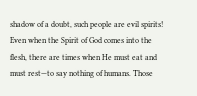shadow of a doubt, such people are evil spirits! Even when the Spirit of God comes into the flesh, there are times when He must eat and must rest—to say nothing of humans. Those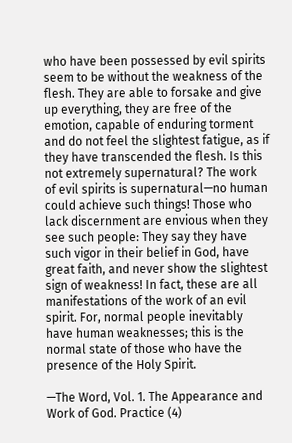who have been possessed by evil spirits seem to be without the weakness of the flesh. They are able to forsake and give up everything, they are free of the emotion, capable of enduring torment and do not feel the slightest fatigue, as if they have transcended the flesh. Is this not extremely supernatural? The work of evil spirits is supernatural—no human could achieve such things! Those who lack discernment are envious when they see such people: They say they have such vigor in their belief in God, have great faith, and never show the slightest sign of weakness! In fact, these are all manifestations of the work of an evil spirit. For, normal people inevitably have human weaknesses; this is the normal state of those who have the presence of the Holy Spirit.

—The Word, Vol. 1. The Appearance and Work of God. Practice (4)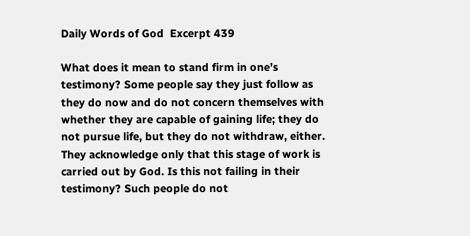Daily Words of God  Excerpt 439

What does it mean to stand firm in one’s testimony? Some people say they just follow as they do now and do not concern themselves with whether they are capable of gaining life; they do not pursue life, but they do not withdraw, either. They acknowledge only that this stage of work is carried out by God. Is this not failing in their testimony? Such people do not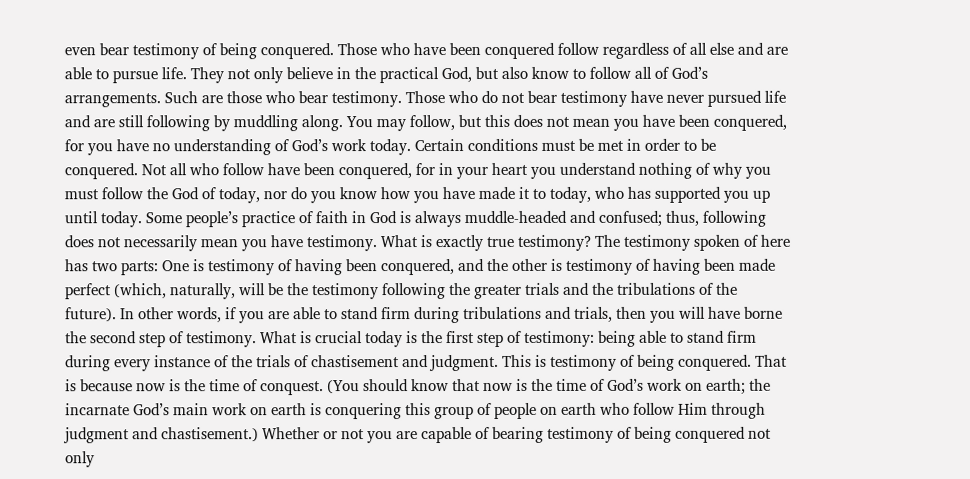even bear testimony of being conquered. Those who have been conquered follow regardless of all else and are able to pursue life. They not only believe in the practical God, but also know to follow all of God’s arrangements. Such are those who bear testimony. Those who do not bear testimony have never pursued life and are still following by muddling along. You may follow, but this does not mean you have been conquered, for you have no understanding of God’s work today. Certain conditions must be met in order to be conquered. Not all who follow have been conquered, for in your heart you understand nothing of why you must follow the God of today, nor do you know how you have made it to today, who has supported you up until today. Some people’s practice of faith in God is always muddle-headed and confused; thus, following does not necessarily mean you have testimony. What is exactly true testimony? The testimony spoken of here has two parts: One is testimony of having been conquered, and the other is testimony of having been made perfect (which, naturally, will be the testimony following the greater trials and the tribulations of the future). In other words, if you are able to stand firm during tribulations and trials, then you will have borne the second step of testimony. What is crucial today is the first step of testimony: being able to stand firm during every instance of the trials of chastisement and judgment. This is testimony of being conquered. That is because now is the time of conquest. (You should know that now is the time of God’s work on earth; the incarnate God’s main work on earth is conquering this group of people on earth who follow Him through judgment and chastisement.) Whether or not you are capable of bearing testimony of being conquered not only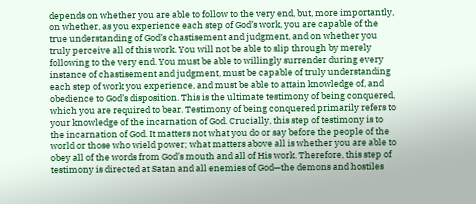depends on whether you are able to follow to the very end, but, more importantly, on whether, as you experience each step of God’s work, you are capable of the true understanding of God’s chastisement and judgment, and on whether you truly perceive all of this work. You will not be able to slip through by merely following to the very end. You must be able to willingly surrender during every instance of chastisement and judgment, must be capable of truly understanding each step of work you experience, and must be able to attain knowledge of, and obedience to God’s disposition. This is the ultimate testimony of being conquered, which you are required to bear. Testimony of being conquered primarily refers to your knowledge of the incarnation of God. Crucially, this step of testimony is to the incarnation of God. It matters not what you do or say before the people of the world or those who wield power; what matters above all is whether you are able to obey all of the words from God’s mouth and all of His work. Therefore, this step of testimony is directed at Satan and all enemies of God—the demons and hostiles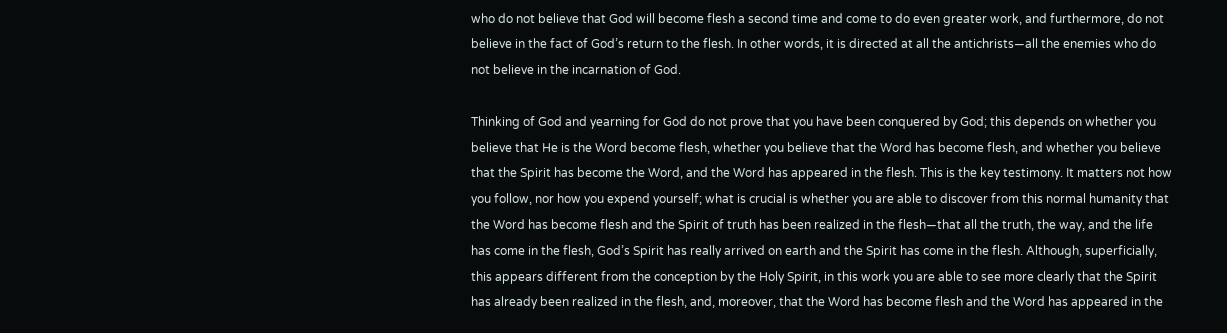who do not believe that God will become flesh a second time and come to do even greater work, and furthermore, do not believe in the fact of God’s return to the flesh. In other words, it is directed at all the antichrists—all the enemies who do not believe in the incarnation of God.

Thinking of God and yearning for God do not prove that you have been conquered by God; this depends on whether you believe that He is the Word become flesh, whether you believe that the Word has become flesh, and whether you believe that the Spirit has become the Word, and the Word has appeared in the flesh. This is the key testimony. It matters not how you follow, nor how you expend yourself; what is crucial is whether you are able to discover from this normal humanity that the Word has become flesh and the Spirit of truth has been realized in the flesh—that all the truth, the way, and the life has come in the flesh, God’s Spirit has really arrived on earth and the Spirit has come in the flesh. Although, superficially, this appears different from the conception by the Holy Spirit, in this work you are able to see more clearly that the Spirit has already been realized in the flesh, and, moreover, that the Word has become flesh and the Word has appeared in the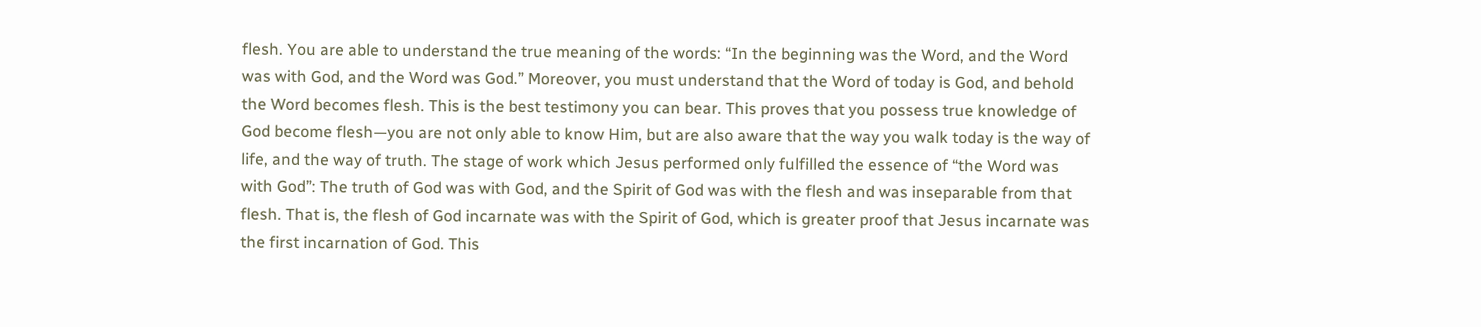flesh. You are able to understand the true meaning of the words: “In the beginning was the Word, and the Word was with God, and the Word was God.” Moreover, you must understand that the Word of today is God, and behold the Word becomes flesh. This is the best testimony you can bear. This proves that you possess true knowledge of God become flesh—you are not only able to know Him, but are also aware that the way you walk today is the way of life, and the way of truth. The stage of work which Jesus performed only fulfilled the essence of “the Word was with God”: The truth of God was with God, and the Spirit of God was with the flesh and was inseparable from that flesh. That is, the flesh of God incarnate was with the Spirit of God, which is greater proof that Jesus incarnate was the first incarnation of God. This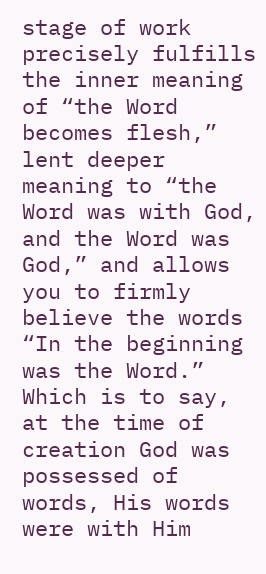stage of work precisely fulfills the inner meaning of “the Word becomes flesh,” lent deeper meaning to “the Word was with God, and the Word was God,” and allows you to firmly believe the words “In the beginning was the Word.” Which is to say, at the time of creation God was possessed of words, His words were with Him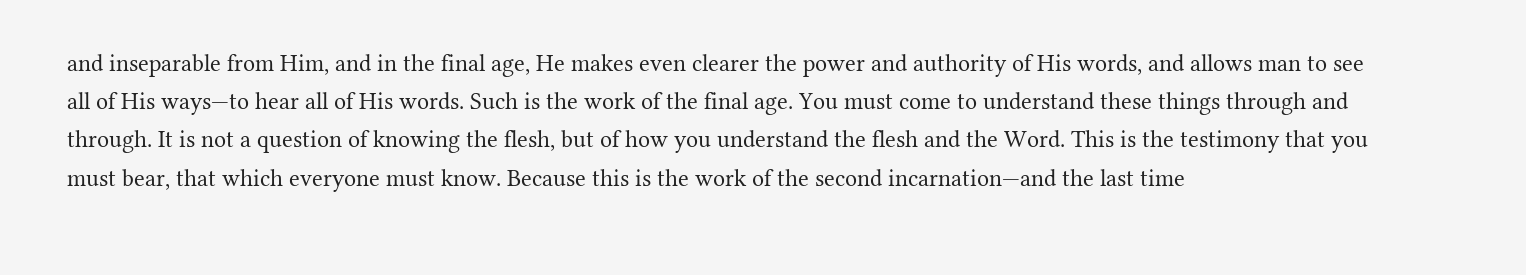and inseparable from Him, and in the final age, He makes even clearer the power and authority of His words, and allows man to see all of His ways—to hear all of His words. Such is the work of the final age. You must come to understand these things through and through. It is not a question of knowing the flesh, but of how you understand the flesh and the Word. This is the testimony that you must bear, that which everyone must know. Because this is the work of the second incarnation—and the last time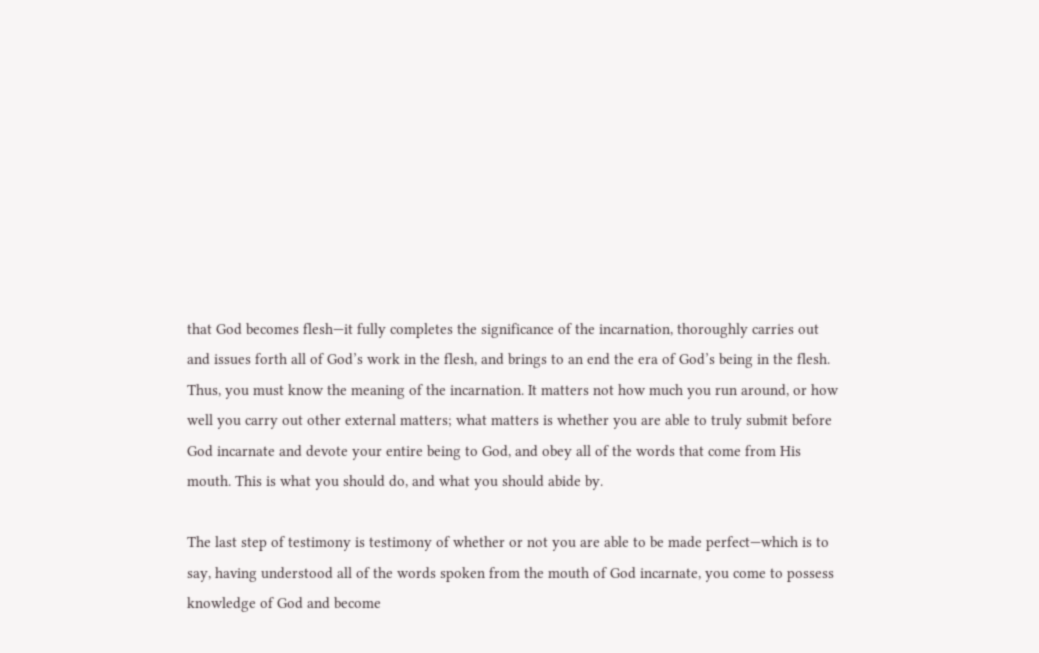that God becomes flesh—it fully completes the significance of the incarnation, thoroughly carries out and issues forth all of God’s work in the flesh, and brings to an end the era of God’s being in the flesh. Thus, you must know the meaning of the incarnation. It matters not how much you run around, or how well you carry out other external matters; what matters is whether you are able to truly submit before God incarnate and devote your entire being to God, and obey all of the words that come from His mouth. This is what you should do, and what you should abide by.

The last step of testimony is testimony of whether or not you are able to be made perfect—which is to say, having understood all of the words spoken from the mouth of God incarnate, you come to possess knowledge of God and become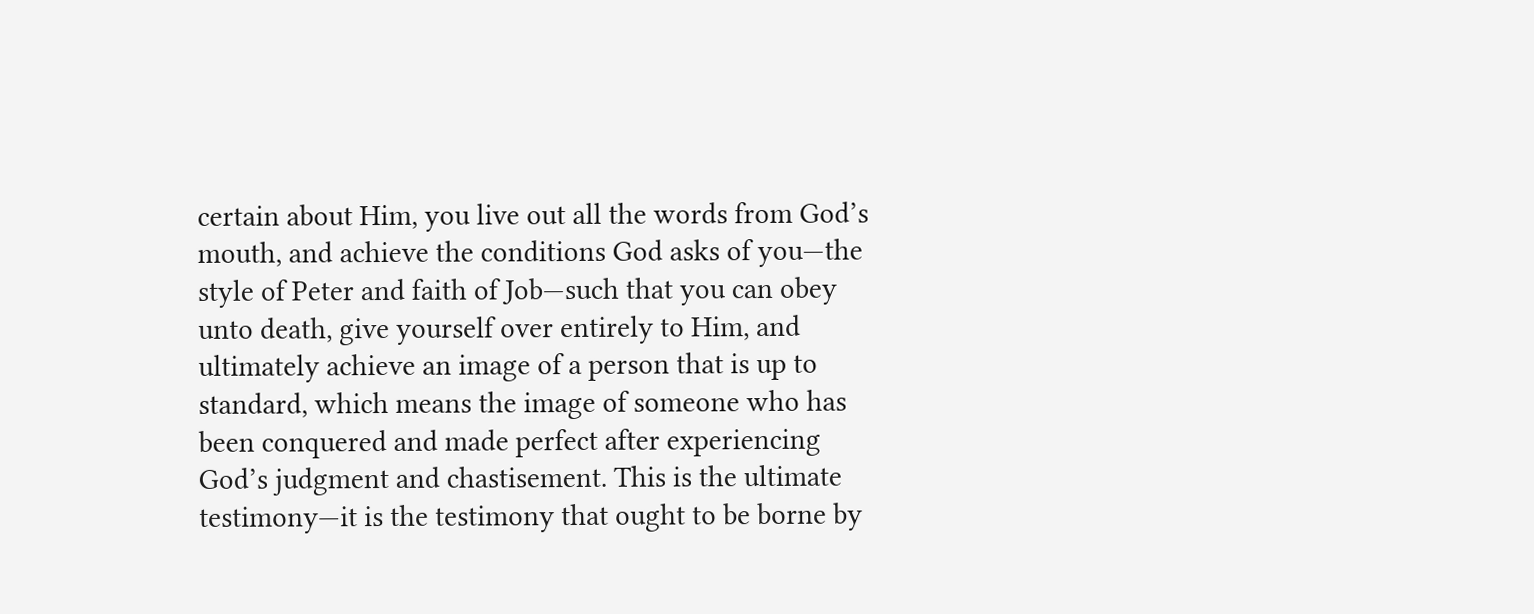certain about Him, you live out all the words from God’s mouth, and achieve the conditions God asks of you—the style of Peter and faith of Job—such that you can obey unto death, give yourself over entirely to Him, and ultimately achieve an image of a person that is up to standard, which means the image of someone who has been conquered and made perfect after experiencing God’s judgment and chastisement. This is the ultimate testimony—it is the testimony that ought to be borne by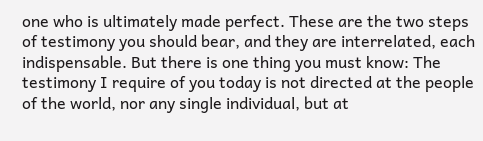one who is ultimately made perfect. These are the two steps of testimony you should bear, and they are interrelated, each indispensable. But there is one thing you must know: The testimony I require of you today is not directed at the people of the world, nor any single individual, but at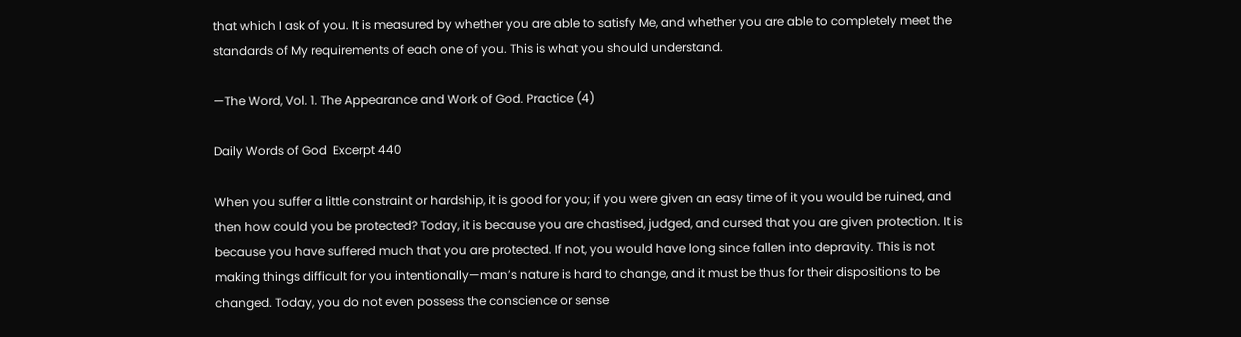that which I ask of you. It is measured by whether you are able to satisfy Me, and whether you are able to completely meet the standards of My requirements of each one of you. This is what you should understand.

—The Word, Vol. 1. The Appearance and Work of God. Practice (4)

Daily Words of God  Excerpt 440

When you suffer a little constraint or hardship, it is good for you; if you were given an easy time of it you would be ruined, and then how could you be protected? Today, it is because you are chastised, judged, and cursed that you are given protection. It is because you have suffered much that you are protected. If not, you would have long since fallen into depravity. This is not making things difficult for you intentionally—man’s nature is hard to change, and it must be thus for their dispositions to be changed. Today, you do not even possess the conscience or sense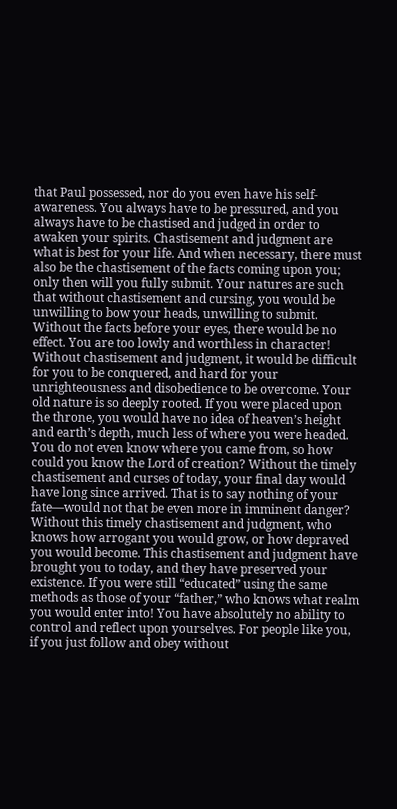that Paul possessed, nor do you even have his self-awareness. You always have to be pressured, and you always have to be chastised and judged in order to awaken your spirits. Chastisement and judgment are what is best for your life. And when necessary, there must also be the chastisement of the facts coming upon you; only then will you fully submit. Your natures are such that without chastisement and cursing, you would be unwilling to bow your heads, unwilling to submit. Without the facts before your eyes, there would be no effect. You are too lowly and worthless in character! Without chastisement and judgment, it would be difficult for you to be conquered, and hard for your unrighteousness and disobedience to be overcome. Your old nature is so deeply rooted. If you were placed upon the throne, you would have no idea of heaven’s height and earth’s depth, much less of where you were headed. You do not even know where you came from, so how could you know the Lord of creation? Without the timely chastisement and curses of today, your final day would have long since arrived. That is to say nothing of your fate—would not that be even more in imminent danger? Without this timely chastisement and judgment, who knows how arrogant you would grow, or how depraved you would become. This chastisement and judgment have brought you to today, and they have preserved your existence. If you were still “educated” using the same methods as those of your “father,” who knows what realm you would enter into! You have absolutely no ability to control and reflect upon yourselves. For people like you, if you just follow and obey without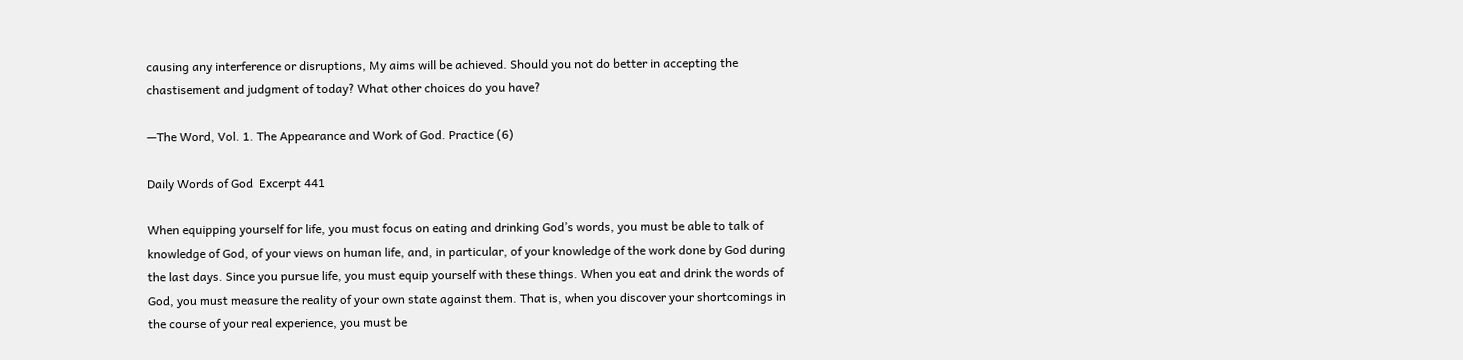causing any interference or disruptions, My aims will be achieved. Should you not do better in accepting the chastisement and judgment of today? What other choices do you have?

—The Word, Vol. 1. The Appearance and Work of God. Practice (6)

Daily Words of God  Excerpt 441

When equipping yourself for life, you must focus on eating and drinking God’s words, you must be able to talk of knowledge of God, of your views on human life, and, in particular, of your knowledge of the work done by God during the last days. Since you pursue life, you must equip yourself with these things. When you eat and drink the words of God, you must measure the reality of your own state against them. That is, when you discover your shortcomings in the course of your real experience, you must be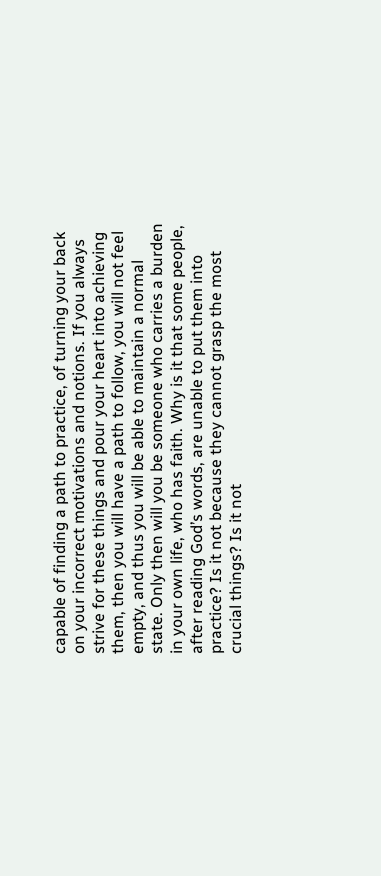capable of finding a path to practice, of turning your back on your incorrect motivations and notions. If you always strive for these things and pour your heart into achieving them, then you will have a path to follow, you will not feel empty, and thus you will be able to maintain a normal state. Only then will you be someone who carries a burden in your own life, who has faith. Why is it that some people, after reading God’s words, are unable to put them into practice? Is it not because they cannot grasp the most crucial things? Is it not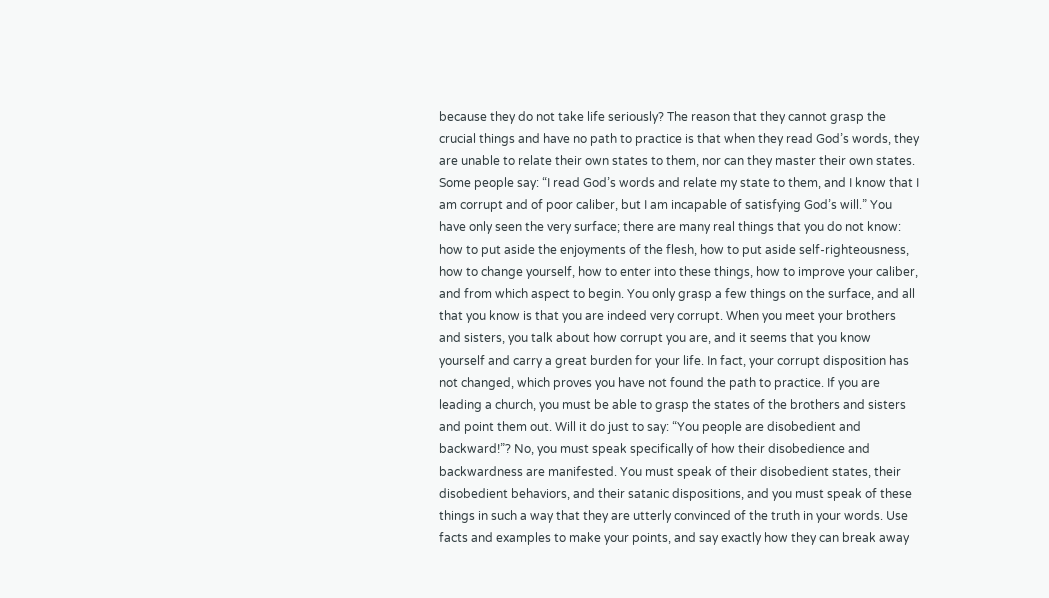because they do not take life seriously? The reason that they cannot grasp the crucial things and have no path to practice is that when they read God’s words, they are unable to relate their own states to them, nor can they master their own states. Some people say: “I read God’s words and relate my state to them, and I know that I am corrupt and of poor caliber, but I am incapable of satisfying God’s will.” You have only seen the very surface; there are many real things that you do not know: how to put aside the enjoyments of the flesh, how to put aside self-righteousness, how to change yourself, how to enter into these things, how to improve your caliber, and from which aspect to begin. You only grasp a few things on the surface, and all that you know is that you are indeed very corrupt. When you meet your brothers and sisters, you talk about how corrupt you are, and it seems that you know yourself and carry a great burden for your life. In fact, your corrupt disposition has not changed, which proves you have not found the path to practice. If you are leading a church, you must be able to grasp the states of the brothers and sisters and point them out. Will it do just to say: “You people are disobedient and backward!”? No, you must speak specifically of how their disobedience and backwardness are manifested. You must speak of their disobedient states, their disobedient behaviors, and their satanic dispositions, and you must speak of these things in such a way that they are utterly convinced of the truth in your words. Use facts and examples to make your points, and say exactly how they can break away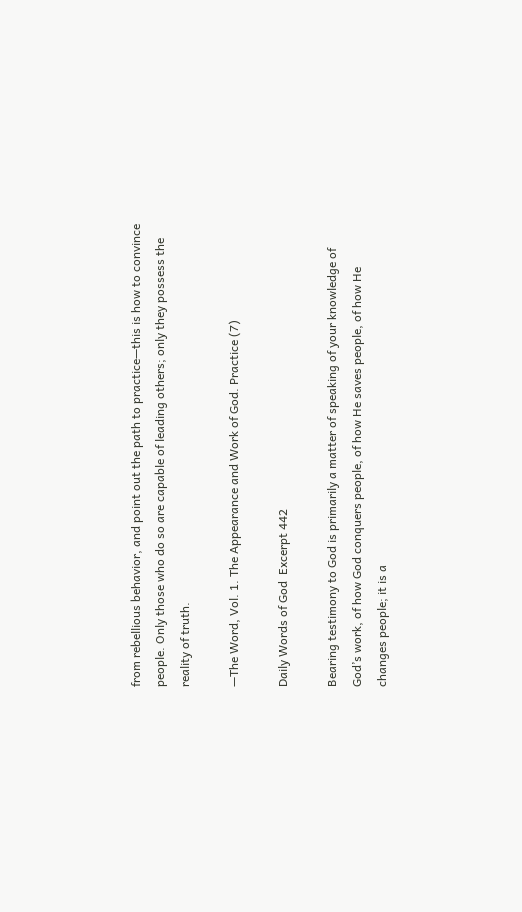from rebellious behavior, and point out the path to practice—this is how to convince people. Only those who do so are capable of leading others; only they possess the reality of truth.

—The Word, Vol. 1. The Appearance and Work of God. Practice (7)

Daily Words of God  Excerpt 442

Bearing testimony to God is primarily a matter of speaking of your knowledge of God’s work, of how God conquers people, of how He saves people, of how He changes people; it is a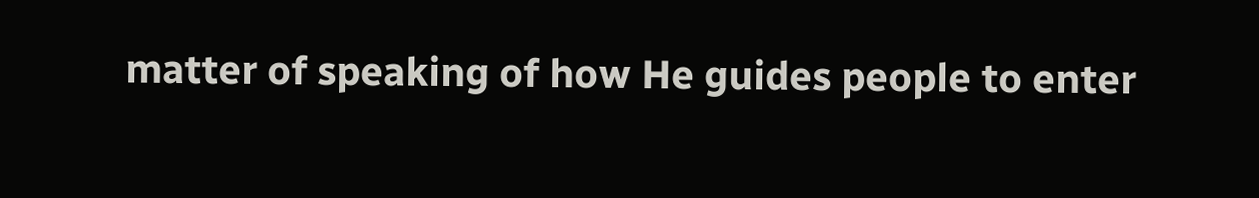matter of speaking of how He guides people to enter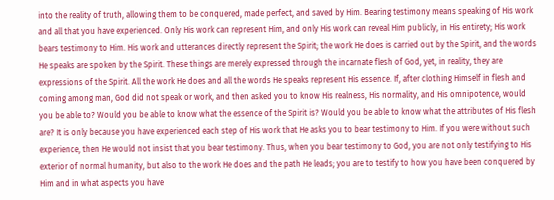into the reality of truth, allowing them to be conquered, made perfect, and saved by Him. Bearing testimony means speaking of His work and all that you have experienced. Only His work can represent Him, and only His work can reveal Him publicly, in His entirety; His work bears testimony to Him. His work and utterances directly represent the Spirit; the work He does is carried out by the Spirit, and the words He speaks are spoken by the Spirit. These things are merely expressed through the incarnate flesh of God, yet, in reality, they are expressions of the Spirit. All the work He does and all the words He speaks represent His essence. If, after clothing Himself in flesh and coming among man, God did not speak or work, and then asked you to know His realness, His normality, and His omnipotence, would you be able to? Would you be able to know what the essence of the Spirit is? Would you be able to know what the attributes of His flesh are? It is only because you have experienced each step of His work that He asks you to bear testimony to Him. If you were without such experience, then He would not insist that you bear testimony. Thus, when you bear testimony to God, you are not only testifying to His exterior of normal humanity, but also to the work He does and the path He leads; you are to testify to how you have been conquered by Him and in what aspects you have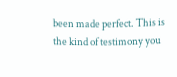been made perfect. This is the kind of testimony you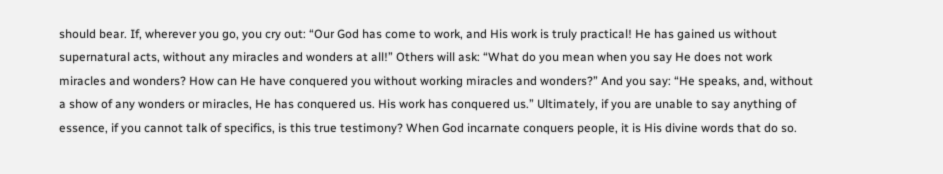should bear. If, wherever you go, you cry out: “Our God has come to work, and His work is truly practical! He has gained us without supernatural acts, without any miracles and wonders at all!” Others will ask: “What do you mean when you say He does not work miracles and wonders? How can He have conquered you without working miracles and wonders?” And you say: “He speaks, and, without a show of any wonders or miracles, He has conquered us. His work has conquered us.” Ultimately, if you are unable to say anything of essence, if you cannot talk of specifics, is this true testimony? When God incarnate conquers people, it is His divine words that do so.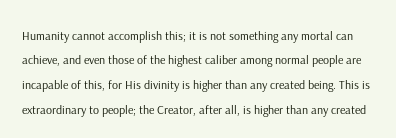Humanity cannot accomplish this; it is not something any mortal can achieve, and even those of the highest caliber among normal people are incapable of this, for His divinity is higher than any created being. This is extraordinary to people; the Creator, after all, is higher than any created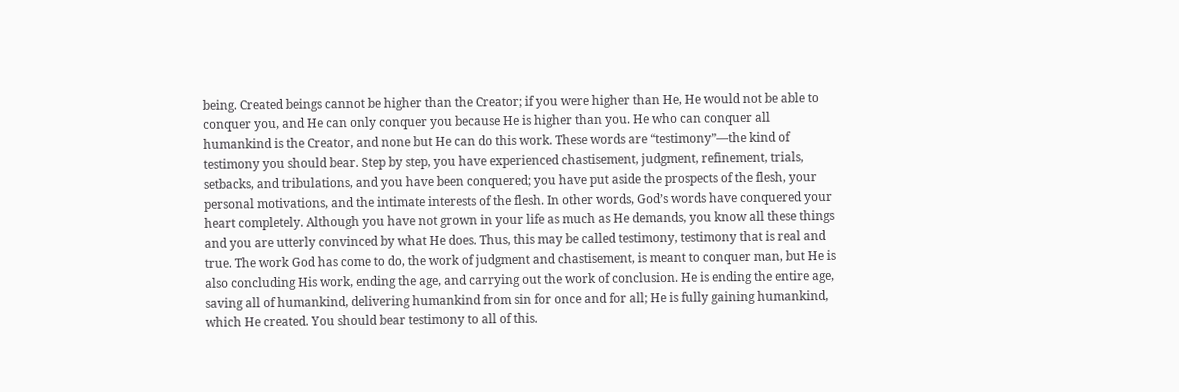being. Created beings cannot be higher than the Creator; if you were higher than He, He would not be able to conquer you, and He can only conquer you because He is higher than you. He who can conquer all humankind is the Creator, and none but He can do this work. These words are “testimony”—the kind of testimony you should bear. Step by step, you have experienced chastisement, judgment, refinement, trials, setbacks, and tribulations, and you have been conquered; you have put aside the prospects of the flesh, your personal motivations, and the intimate interests of the flesh. In other words, God’s words have conquered your heart completely. Although you have not grown in your life as much as He demands, you know all these things and you are utterly convinced by what He does. Thus, this may be called testimony, testimony that is real and true. The work God has come to do, the work of judgment and chastisement, is meant to conquer man, but He is also concluding His work, ending the age, and carrying out the work of conclusion. He is ending the entire age, saving all of humankind, delivering humankind from sin for once and for all; He is fully gaining humankind, which He created. You should bear testimony to all of this.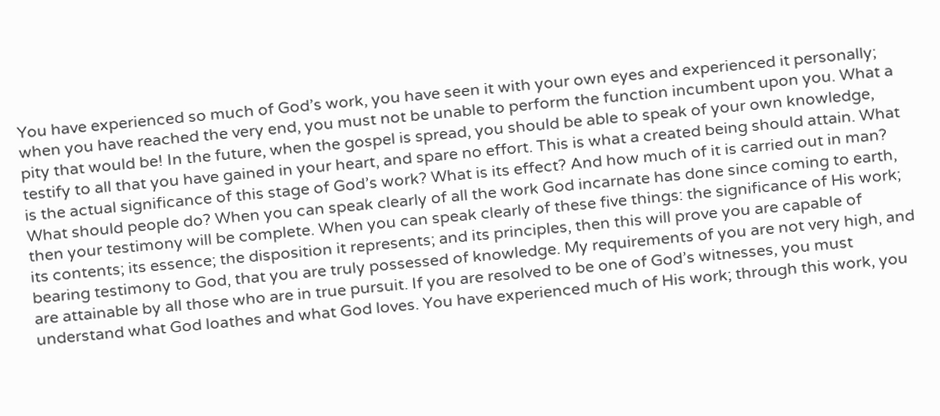You have experienced so much of God’s work, you have seen it with your own eyes and experienced it personally; when you have reached the very end, you must not be unable to perform the function incumbent upon you. What a pity that would be! In the future, when the gospel is spread, you should be able to speak of your own knowledge, testify to all that you have gained in your heart, and spare no effort. This is what a created being should attain. What is the actual significance of this stage of God’s work? What is its effect? And how much of it is carried out in man? What should people do? When you can speak clearly of all the work God incarnate has done since coming to earth, then your testimony will be complete. When you can speak clearly of these five things: the significance of His work; its contents; its essence; the disposition it represents; and its principles, then this will prove you are capable of bearing testimony to God, that you are truly possessed of knowledge. My requirements of you are not very high, and are attainable by all those who are in true pursuit. If you are resolved to be one of God’s witnesses, you must understand what God loathes and what God loves. You have experienced much of His work; through this work, you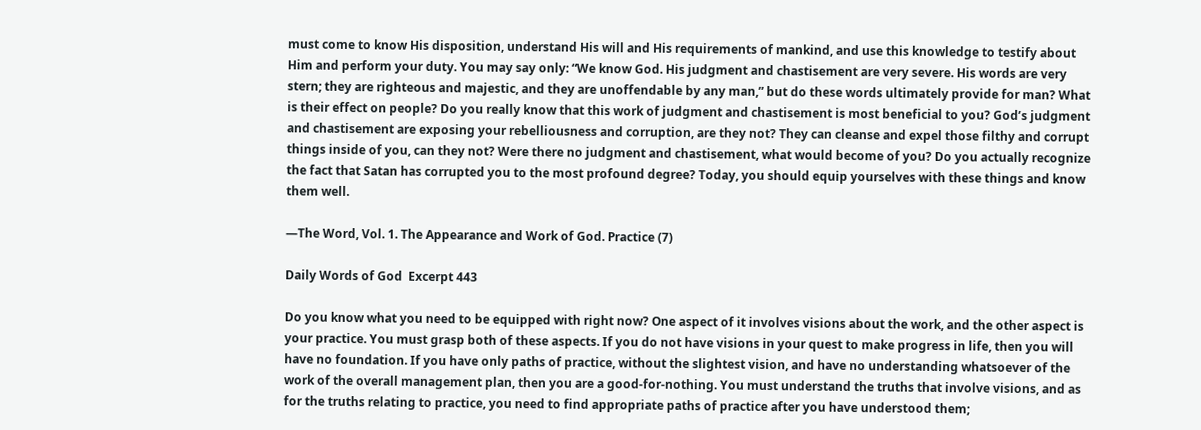must come to know His disposition, understand His will and His requirements of mankind, and use this knowledge to testify about Him and perform your duty. You may say only: “We know God. His judgment and chastisement are very severe. His words are very stern; they are righteous and majestic, and they are unoffendable by any man,” but do these words ultimately provide for man? What is their effect on people? Do you really know that this work of judgment and chastisement is most beneficial to you? God’s judgment and chastisement are exposing your rebelliousness and corruption, are they not? They can cleanse and expel those filthy and corrupt things inside of you, can they not? Were there no judgment and chastisement, what would become of you? Do you actually recognize the fact that Satan has corrupted you to the most profound degree? Today, you should equip yourselves with these things and know them well.

—The Word, Vol. 1. The Appearance and Work of God. Practice (7)

Daily Words of God  Excerpt 443

Do you know what you need to be equipped with right now? One aspect of it involves visions about the work, and the other aspect is your practice. You must grasp both of these aspects. If you do not have visions in your quest to make progress in life, then you will have no foundation. If you have only paths of practice, without the slightest vision, and have no understanding whatsoever of the work of the overall management plan, then you are a good-for-nothing. You must understand the truths that involve visions, and as for the truths relating to practice, you need to find appropriate paths of practice after you have understood them;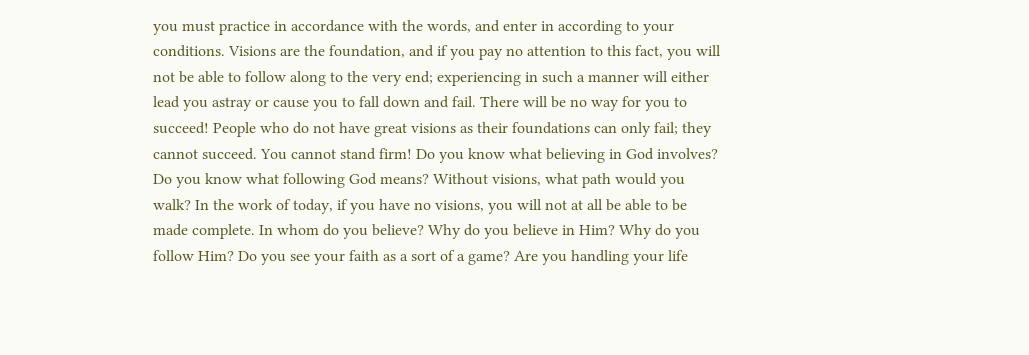you must practice in accordance with the words, and enter in according to your conditions. Visions are the foundation, and if you pay no attention to this fact, you will not be able to follow along to the very end; experiencing in such a manner will either lead you astray or cause you to fall down and fail. There will be no way for you to succeed! People who do not have great visions as their foundations can only fail; they cannot succeed. You cannot stand firm! Do you know what believing in God involves? Do you know what following God means? Without visions, what path would you walk? In the work of today, if you have no visions, you will not at all be able to be made complete. In whom do you believe? Why do you believe in Him? Why do you follow Him? Do you see your faith as a sort of a game? Are you handling your life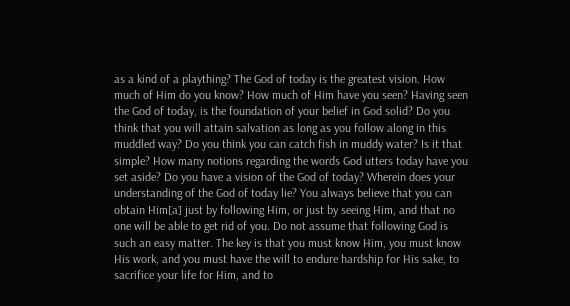as a kind of a plaything? The God of today is the greatest vision. How much of Him do you know? How much of Him have you seen? Having seen the God of today, is the foundation of your belief in God solid? Do you think that you will attain salvation as long as you follow along in this muddled way? Do you think you can catch fish in muddy water? Is it that simple? How many notions regarding the words God utters today have you set aside? Do you have a vision of the God of today? Wherein does your understanding of the God of today lie? You always believe that you can obtain Him[a] just by following Him, or just by seeing Him, and that no one will be able to get rid of you. Do not assume that following God is such an easy matter. The key is that you must know Him, you must know His work, and you must have the will to endure hardship for His sake, to sacrifice your life for Him, and to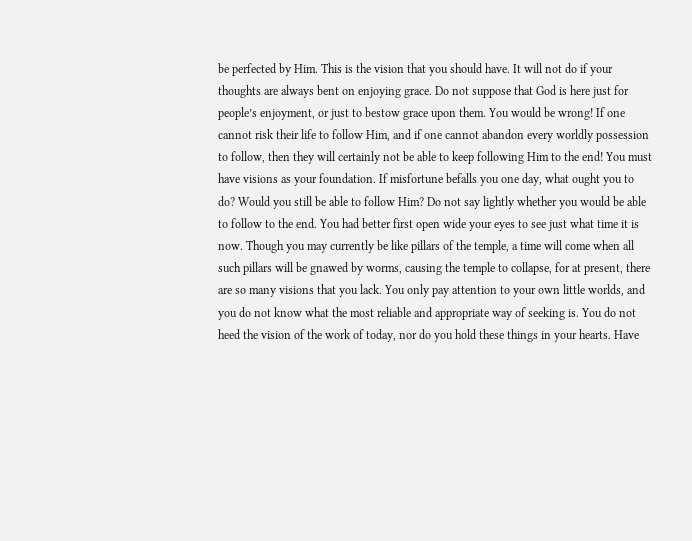be perfected by Him. This is the vision that you should have. It will not do if your thoughts are always bent on enjoying grace. Do not suppose that God is here just for people’s enjoyment, or just to bestow grace upon them. You would be wrong! If one cannot risk their life to follow Him, and if one cannot abandon every worldly possession to follow, then they will certainly not be able to keep following Him to the end! You must have visions as your foundation. If misfortune befalls you one day, what ought you to do? Would you still be able to follow Him? Do not say lightly whether you would be able to follow to the end. You had better first open wide your eyes to see just what time it is now. Though you may currently be like pillars of the temple, a time will come when all such pillars will be gnawed by worms, causing the temple to collapse, for at present, there are so many visions that you lack. You only pay attention to your own little worlds, and you do not know what the most reliable and appropriate way of seeking is. You do not heed the vision of the work of today, nor do you hold these things in your hearts. Have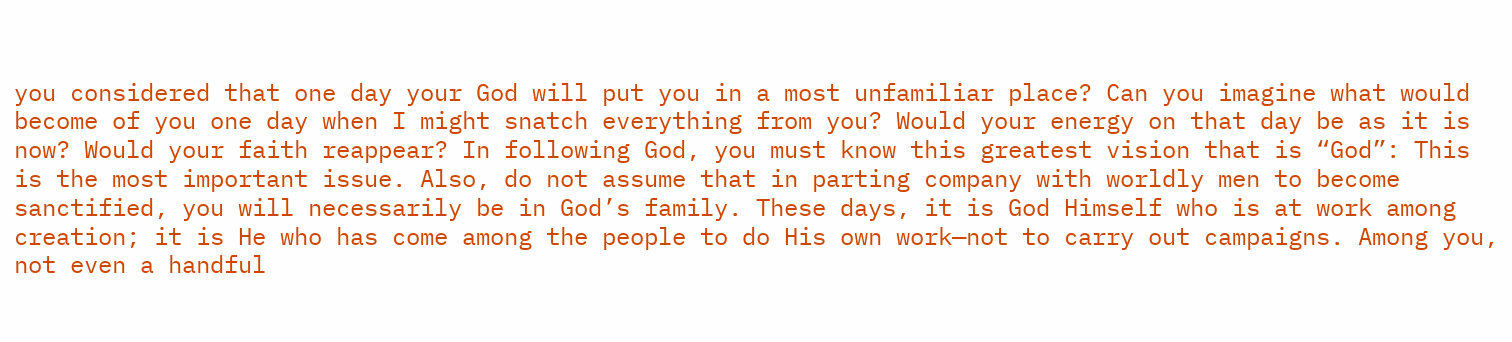you considered that one day your God will put you in a most unfamiliar place? Can you imagine what would become of you one day when I might snatch everything from you? Would your energy on that day be as it is now? Would your faith reappear? In following God, you must know this greatest vision that is “God”: This is the most important issue. Also, do not assume that in parting company with worldly men to become sanctified, you will necessarily be in God’s family. These days, it is God Himself who is at work among creation; it is He who has come among the people to do His own work—not to carry out campaigns. Among you, not even a handful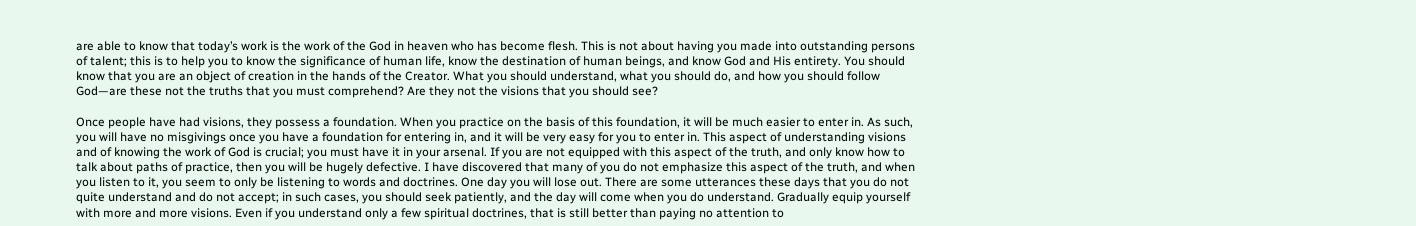are able to know that today’s work is the work of the God in heaven who has become flesh. This is not about having you made into outstanding persons of talent; this is to help you to know the significance of human life, know the destination of human beings, and know God and His entirety. You should know that you are an object of creation in the hands of the Creator. What you should understand, what you should do, and how you should follow God—are these not the truths that you must comprehend? Are they not the visions that you should see?

Once people have had visions, they possess a foundation. When you practice on the basis of this foundation, it will be much easier to enter in. As such, you will have no misgivings once you have a foundation for entering in, and it will be very easy for you to enter in. This aspect of understanding visions and of knowing the work of God is crucial; you must have it in your arsenal. If you are not equipped with this aspect of the truth, and only know how to talk about paths of practice, then you will be hugely defective. I have discovered that many of you do not emphasize this aspect of the truth, and when you listen to it, you seem to only be listening to words and doctrines. One day you will lose out. There are some utterances these days that you do not quite understand and do not accept; in such cases, you should seek patiently, and the day will come when you do understand. Gradually equip yourself with more and more visions. Even if you understand only a few spiritual doctrines, that is still better than paying no attention to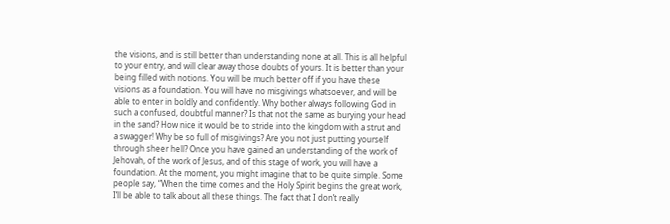the visions, and is still better than understanding none at all. This is all helpful to your entry, and will clear away those doubts of yours. It is better than your being filled with notions. You will be much better off if you have these visions as a foundation. You will have no misgivings whatsoever, and will be able to enter in boldly and confidently. Why bother always following God in such a confused, doubtful manner? Is that not the same as burying your head in the sand? How nice it would be to stride into the kingdom with a strut and a swagger! Why be so full of misgivings? Are you not just putting yourself through sheer hell? Once you have gained an understanding of the work of Jehovah, of the work of Jesus, and of this stage of work, you will have a foundation. At the moment, you might imagine that to be quite simple. Some people say, “When the time comes and the Holy Spirit begins the great work, I’ll be able to talk about all these things. The fact that I don’t really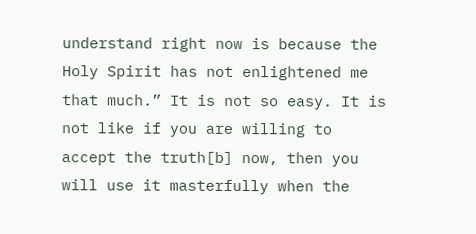understand right now is because the Holy Spirit has not enlightened me that much.” It is not so easy. It is not like if you are willing to accept the truth[b] now, then you will use it masterfully when the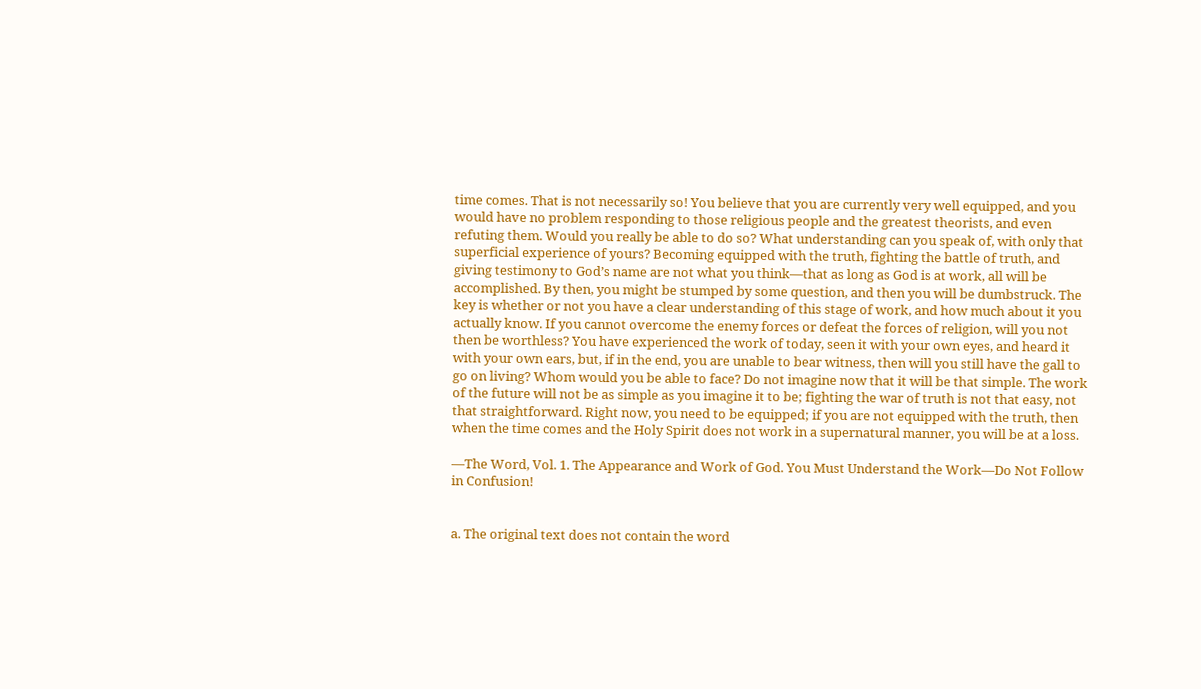time comes. That is not necessarily so! You believe that you are currently very well equipped, and you would have no problem responding to those religious people and the greatest theorists, and even refuting them. Would you really be able to do so? What understanding can you speak of, with only that superficial experience of yours? Becoming equipped with the truth, fighting the battle of truth, and giving testimony to God’s name are not what you think—that as long as God is at work, all will be accomplished. By then, you might be stumped by some question, and then you will be dumbstruck. The key is whether or not you have a clear understanding of this stage of work, and how much about it you actually know. If you cannot overcome the enemy forces or defeat the forces of religion, will you not then be worthless? You have experienced the work of today, seen it with your own eyes, and heard it with your own ears, but, if in the end, you are unable to bear witness, then will you still have the gall to go on living? Whom would you be able to face? Do not imagine now that it will be that simple. The work of the future will not be as simple as you imagine it to be; fighting the war of truth is not that easy, not that straightforward. Right now, you need to be equipped; if you are not equipped with the truth, then when the time comes and the Holy Spirit does not work in a supernatural manner, you will be at a loss.

—The Word, Vol. 1. The Appearance and Work of God. You Must Understand the Work—Do Not Follow in Confusion!


a. The original text does not contain the word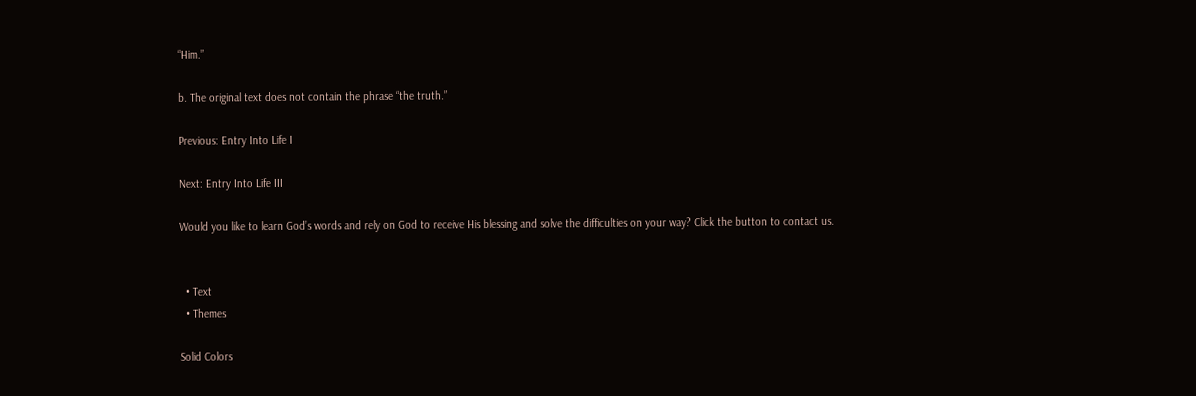“Him.”

b. The original text does not contain the phrase “the truth.”

Previous: Entry Into Life I

Next: Entry Into Life III

Would you like to learn God’s words and rely on God to receive His blessing and solve the difficulties on your way? Click the button to contact us.


  • Text
  • Themes

Solid Colors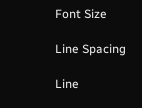Font Size

Line Spacing

Line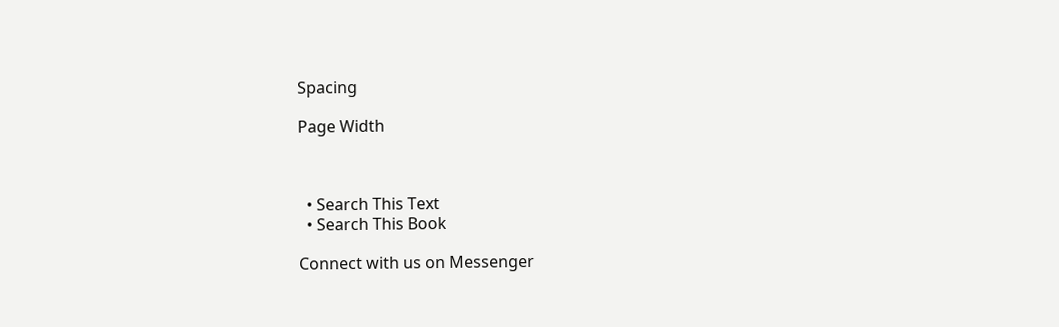Spacing

Page Width



  • Search This Text
  • Search This Book

Connect with us on Messenger